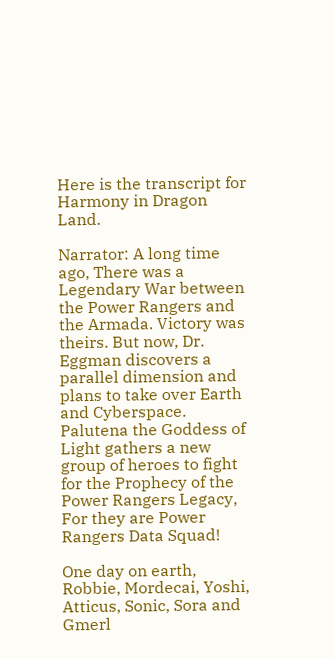Here is the transcript for Harmony in Dragon Land.

Narrator: A long time ago, There was a Legendary War between the Power Rangers and the Armada. Victory was theirs. But now, Dr. Eggman discovers a parallel dimension and plans to take over Earth and Cyberspace. Palutena the Goddess of Light gathers a new group of heroes to fight for the Prophecy of the Power Rangers Legacy, For they are Power Rangers Data Squad!

One day on earth, Robbie, Mordecai, Yoshi, Atticus, Sonic, Sora and Gmerl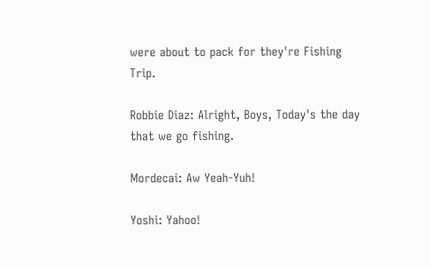were about to pack for they're Fishing Trip.

Robbie Diaz: Alright, Boys, Today's the day that we go fishing.

Mordecai: Aw Yeah-Yuh!

Yoshi: Yahoo!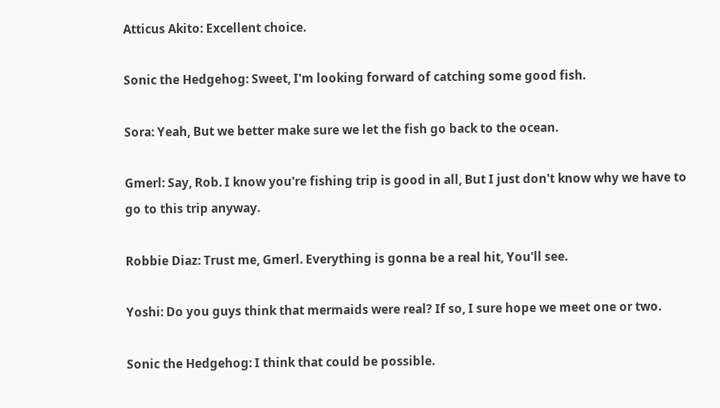Atticus Akito: Excellent choice.

Sonic the Hedgehog: Sweet, I'm looking forward of catching some good fish.

Sora: Yeah, But we better make sure we let the fish go back to the ocean.

Gmerl: Say, Rob. I know you're fishing trip is good in all, But I just don't know why we have to go to this trip anyway.

Robbie Diaz: Trust me, Gmerl. Everything is gonna be a real hit, You'll see.

Yoshi: Do you guys think that mermaids were real? If so, I sure hope we meet one or two.

Sonic the Hedgehog: I think that could be possible.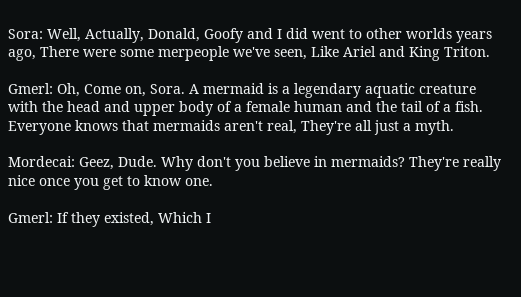Sora: Well, Actually, Donald, Goofy and I did went to other worlds years ago, There were some merpeople we've seen, Like Ariel and King Triton.

Gmerl: Oh, Come on, Sora. A mermaid is a legendary aquatic creature with the head and upper body of a female human and the tail of a fish. Everyone knows that mermaids aren't real, They're all just a myth.

Mordecai: Geez, Dude. Why don't you believe in mermaids? They're really nice once you get to know one.

Gmerl: If they existed, Which I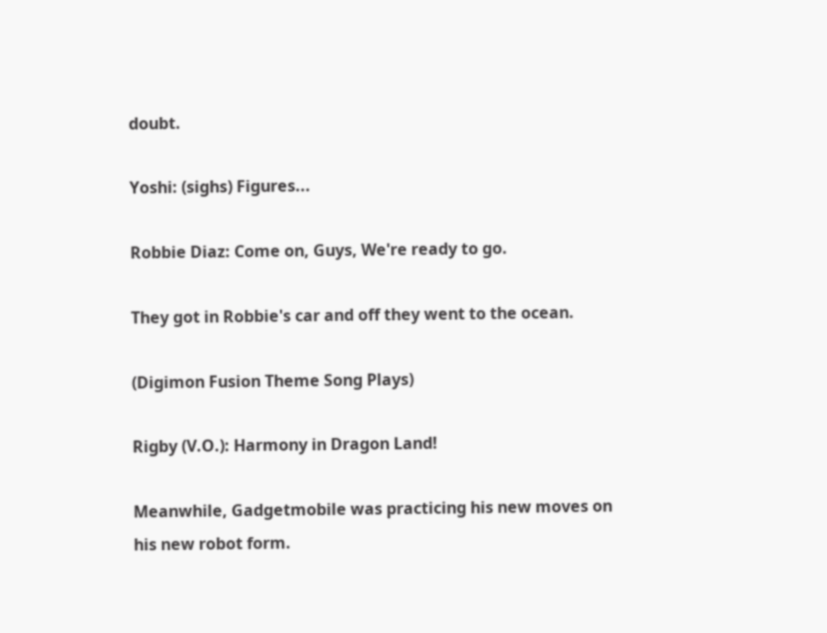doubt.

Yoshi: (sighs) Figures...

Robbie Diaz: Come on, Guys, We're ready to go.

They got in Robbie's car and off they went to the ocean.

(Digimon Fusion Theme Song Plays)

Rigby (V.O.): Harmony in Dragon Land!

Meanwhile, Gadgetmobile was practicing his new moves on his new robot form.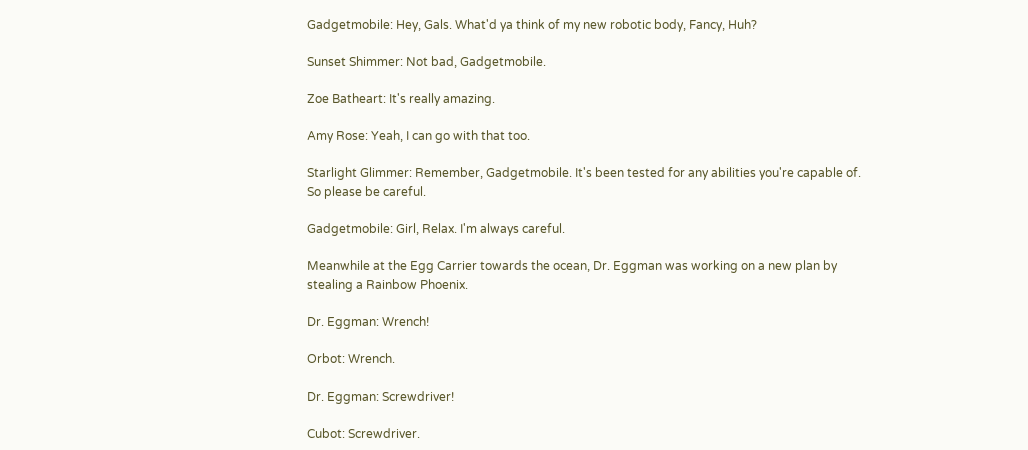Gadgetmobile: Hey, Gals. What'd ya think of my new robotic body, Fancy, Huh?

Sunset Shimmer: Not bad, Gadgetmobile.

Zoe Batheart: It's really amazing.

Amy Rose: Yeah, I can go with that too.

Starlight Glimmer: Remember, Gadgetmobile. It's been tested for any abilities you're capable of. So please be careful.

Gadgetmobile: Girl, Relax. I'm always careful.

Meanwhile at the Egg Carrier towards the ocean, Dr. Eggman was working on a new plan by stealing a Rainbow Phoenix.

Dr. Eggman: Wrench!

Orbot: Wrench.

Dr. Eggman: Screwdriver!

Cubot: Screwdriver.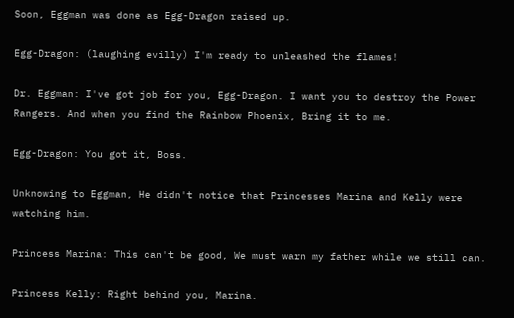Soon, Eggman was done as Egg-Dragon raised up.

Egg-Dragon: (laughing evilly) I'm ready to unleashed the flames!

Dr. Eggman: I've got job for you, Egg-Dragon. I want you to destroy the Power Rangers. And when you find the Rainbow Phoenix, Bring it to me.

Egg-Dragon: You got it, Boss.

Unknowing to Eggman, He didn't notice that Princesses Marina and Kelly were watching him.

Princess Marina: This can't be good, We must warn my father while we still can.

Princess Kelly: Right behind you, Marina.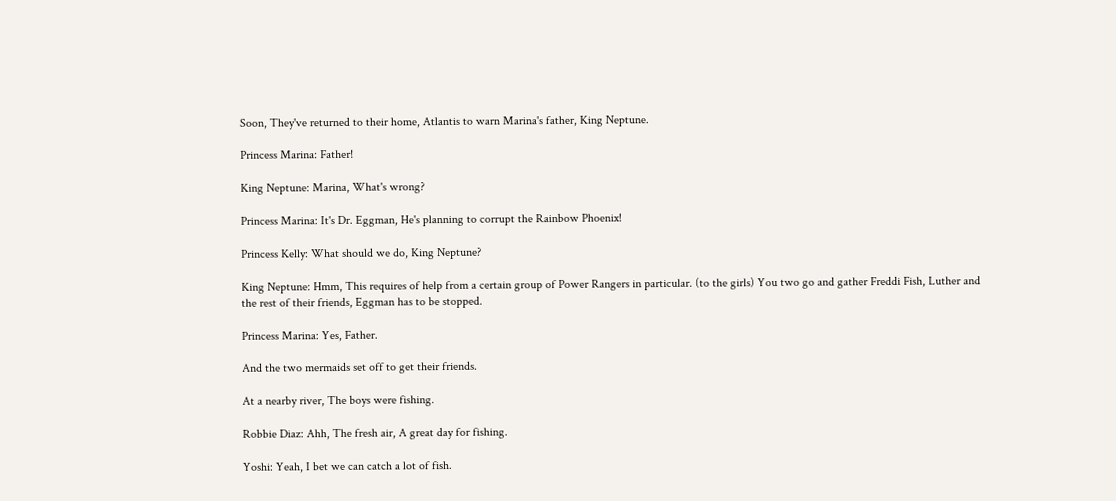Soon, They've returned to their home, Atlantis to warn Marina's father, King Neptune.

Princess Marina: Father!

King Neptune: Marina, What's wrong?

Princess Marina: It's Dr. Eggman, He's planning to corrupt the Rainbow Phoenix!

Princess Kelly: What should we do, King Neptune?

King Neptune: Hmm, This requires of help from a certain group of Power Rangers in particular. (to the girls) You two go and gather Freddi Fish, Luther and the rest of their friends, Eggman has to be stopped.

Princess Marina: Yes, Father.

And the two mermaids set off to get their friends.

At a nearby river, The boys were fishing.

Robbie Diaz: Ahh, The fresh air, A great day for fishing.

Yoshi: Yeah, I bet we can catch a lot of fish.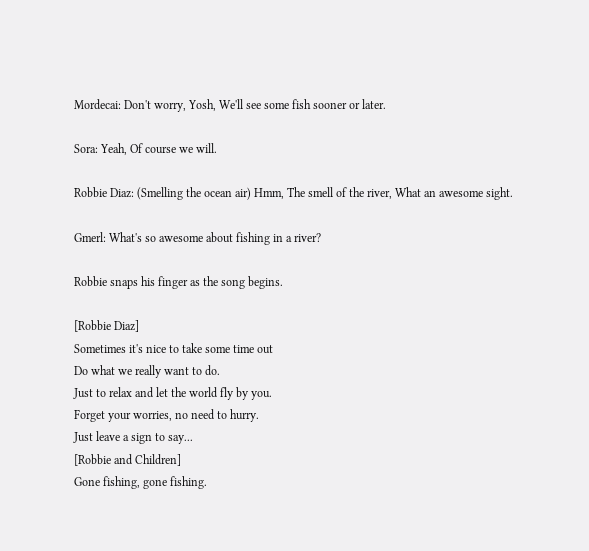Mordecai: Don't worry, Yosh, We'll see some fish sooner or later.

Sora: Yeah, Of course we will.

Robbie Diaz: (Smelling the ocean air) Hmm, The smell of the river, What an awesome sight.

Gmerl: What's so awesome about fishing in a river?

Robbie snaps his finger as the song begins.

[Robbie Diaz]
Sometimes it's nice to take some time out
Do what we really want to do.
Just to relax and let the world fly by you.
Forget your worries, no need to hurry.
Just leave a sign to say...
[Robbie and Children]
Gone fishing, gone fishing.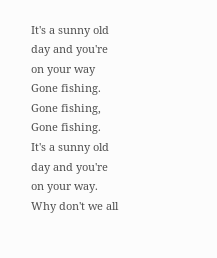It's a sunny old day and you're on your way
Gone fishing.
Gone fishing, Gone fishing.
It's a sunny old day and you're on your way.
Why don't we all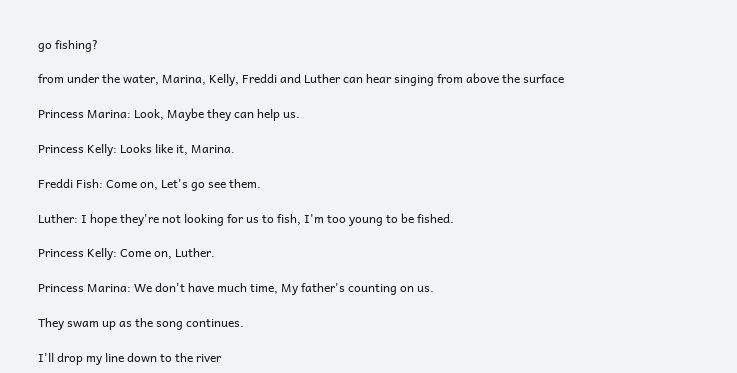go fishing?

from under the water, Marina, Kelly, Freddi and Luther can hear singing from above the surface

Princess Marina: Look, Maybe they can help us.

Princess Kelly: Looks like it, Marina.

Freddi Fish: Come on, Let's go see them.

Luther: I hope they're not looking for us to fish, I'm too young to be fished.

Princess Kelly: Come on, Luther.

Princess Marina: We don't have much time, My father's counting on us.

They swam up as the song continues.

I'll drop my line down to the river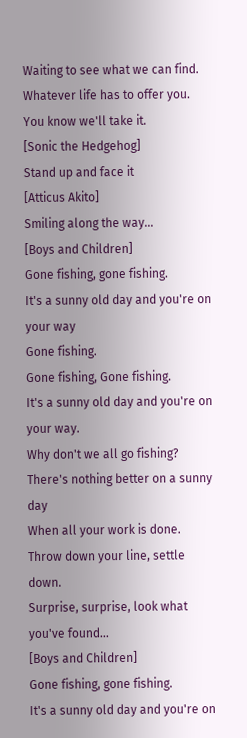Waiting to see what we can find.
Whatever life has to offer you.
You know we'll take it.
[Sonic the Hedgehog]
Stand up and face it
[Atticus Akito]
Smiling along the way...
[Boys and Children]
Gone fishing, gone fishing.
It's a sunny old day and you're on your way
Gone fishing.
Gone fishing, Gone fishing.
It's a sunny old day and you're on your way.
Why don't we all go fishing?
There's nothing better on a sunny day
When all your work is done.
Throw down your line, settle down.
Surprise, surprise, look what you've found...
[Boys and Children]
Gone fishing, gone fishing.
It's a sunny old day and you're on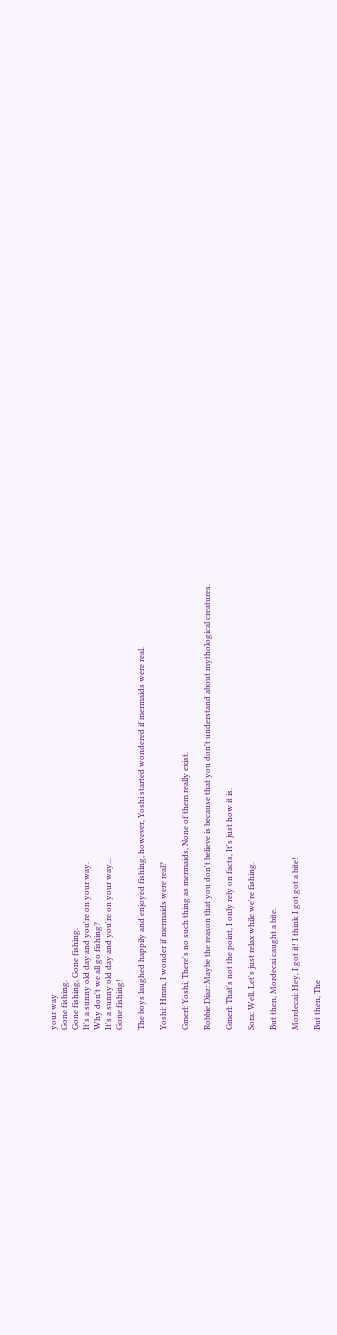your way
Gone fishing.
Gone fishing, Gone fishing.
It's a sunny old day and you're on your way.
Why don't we all go fishing?
It's a sunny old day and you're on your way...
Gone fishing!

The boys laughed happily and enjoyed fishing, however, Yoshi started wondered if mermaids were real.

Yoshi: Hmm, I wonder if mermaids were real?

Gmerl: Yoshi, There's no such thing as mermaids, None of them really exist.

Robbie Diaz: Maybe the reason that you don't believe is because that you don't understand about mythological creatures.

Gmerl: That's not the point, I only rely on facts, It's just how it is.

Sora: Well, Let's just relax while we're fishing.

But then, Mordecai caught a bite.

Mordecai: Hey, I got it! I think I got got a bite!

But then, The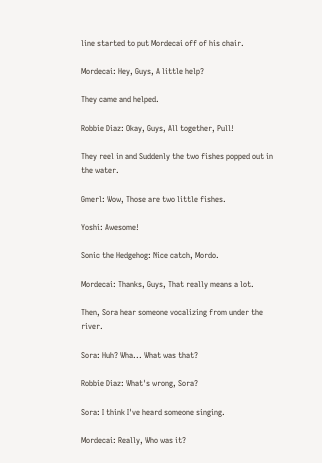line started to put Mordecai off of his chair.

Mordecai: Hey, Guys, A little help?

They came and helped.

Robbie Diaz: Okay, Guys, All together, Pull!

They reel in and Suddenly the two fishes popped out in the water.

Gmerl: Wow, Those are two little fishes.

Yoshi: Awesome!

Sonic the Hedgehog: Nice catch, Mordo.

Mordecai: Thanks, Guys, That really means a lot.

Then, Sora hear someone vocalizing from under the river.

Sora: Huh? Wha... What was that?

Robbie Diaz: What's wrong, Sora?

Sora: I think I've heard someone singing.

Mordecai: Really, Who was it?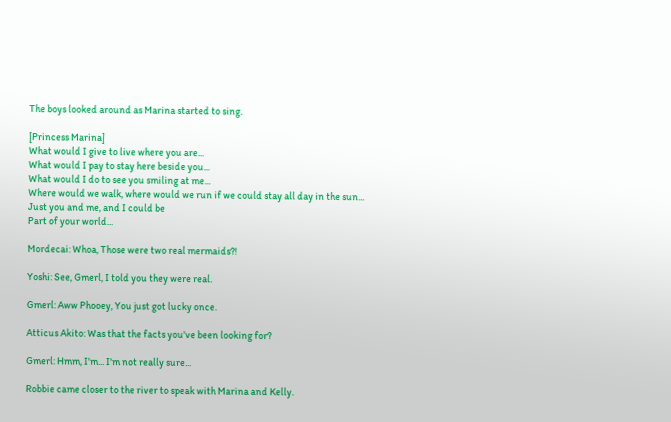The boys looked around as Marina started to sing.

[Princess Marina]
What would I give to live where you are...
What would I pay to stay here beside you...
What would I do to see you smiling at me...
Where would we walk, where would we run if we could stay all day in the sun...
Just you and me, and I could be
Part of your world...

Mordecai: Whoa, Those were two real mermaids?!

Yoshi: See, Gmerl, I told you they were real.

Gmerl: Aww Phooey, You just got lucky once.

Atticus Akito: Was that the facts you've been looking for?

Gmerl: Hmm, I'm... I'm not really sure...

Robbie came closer to the river to speak with Marina and Kelly.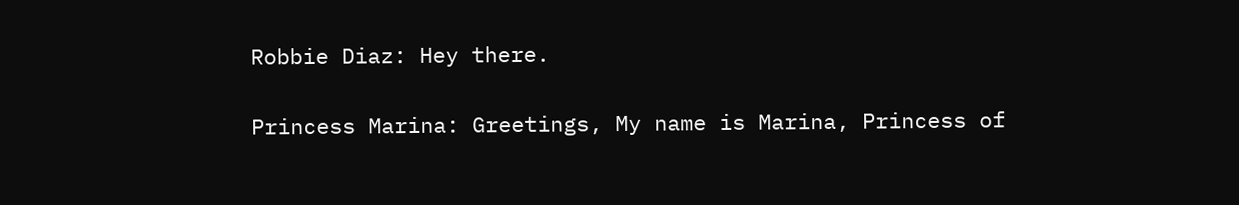Robbie Diaz: Hey there.

Princess Marina: Greetings, My name is Marina, Princess of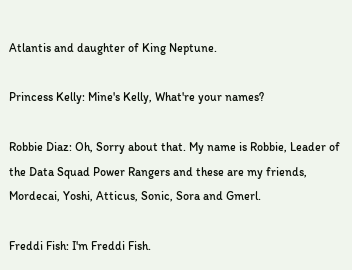Atlantis and daughter of King Neptune.

Princess Kelly: Mine's Kelly, What're your names?

Robbie Diaz: Oh, Sorry about that. My name is Robbie, Leader of the Data Squad Power Rangers and these are my friends, Mordecai, Yoshi, Atticus, Sonic, Sora and Gmerl.

Freddi Fish: I'm Freddi Fish.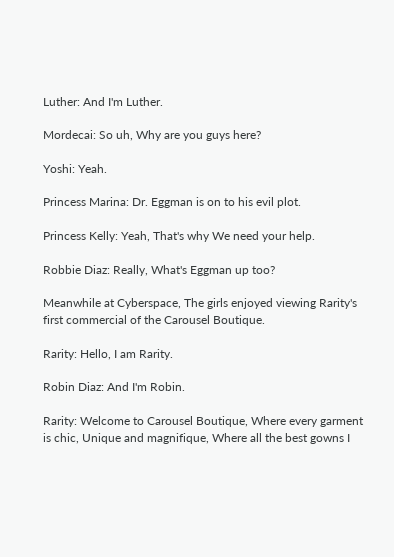Luther: And I'm Luther.

Mordecai: So uh, Why are you guys here?

Yoshi: Yeah.

Princess Marina: Dr. Eggman is on to his evil plot.

Princess Kelly: Yeah, That's why We need your help.

Robbie Diaz: Really, What's Eggman up too?

Meanwhile at Cyberspace, The girls enjoyed viewing Rarity's first commercial of the Carousel Boutique.

Rarity: Hello, I am Rarity.

Robin Diaz: And I'm Robin.

Rarity: Welcome to Carousel Boutique, Where every garment is chic, Unique and magnifique, Where all the best gowns I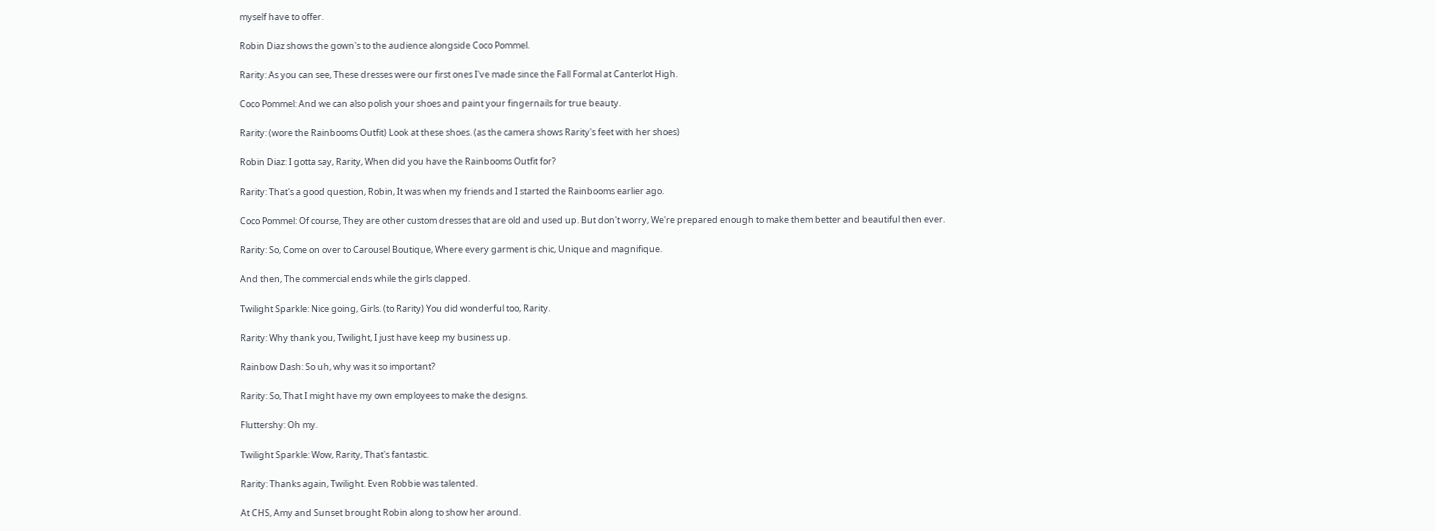myself have to offer.

Robin Diaz shows the gown's to the audience alongside Coco Pommel.

Rarity: As you can see, These dresses were our first ones I've made since the Fall Formal at Canterlot High.

Coco Pommel: And we can also polish your shoes and paint your fingernails for true beauty.

Rarity: (wore the Rainbooms Outfit) Look at these shoes. (as the camera shows Rarity's feet with her shoes)

Robin Diaz: I gotta say, Rarity, When did you have the Rainbooms Outfit for?

Rarity: That's a good question, Robin, It was when my friends and I started the Rainbooms earlier ago.

Coco Pommel: Of course, They are other custom dresses that are old and used up. But don't worry, We're prepared enough to make them better and beautiful then ever.

Rarity: So, Come on over to Carousel Boutique, Where every garment is chic, Unique and magnifique.

And then, The commercial ends while the girls clapped.

Twilight Sparkle: Nice going, Girls. (to Rarity) You did wonderful too, Rarity.

Rarity: Why thank you, Twilight, I just have keep my business up.

Rainbow Dash: So uh, why was it so important?

Rarity: So, That I might have my own employees to make the designs.

Fluttershy: Oh my.

Twilight Sparkle: Wow, Rarity, That's fantastic.

Rarity: Thanks again, Twilight. Even Robbie was talented.

At CHS, Amy and Sunset brought Robin along to show her around.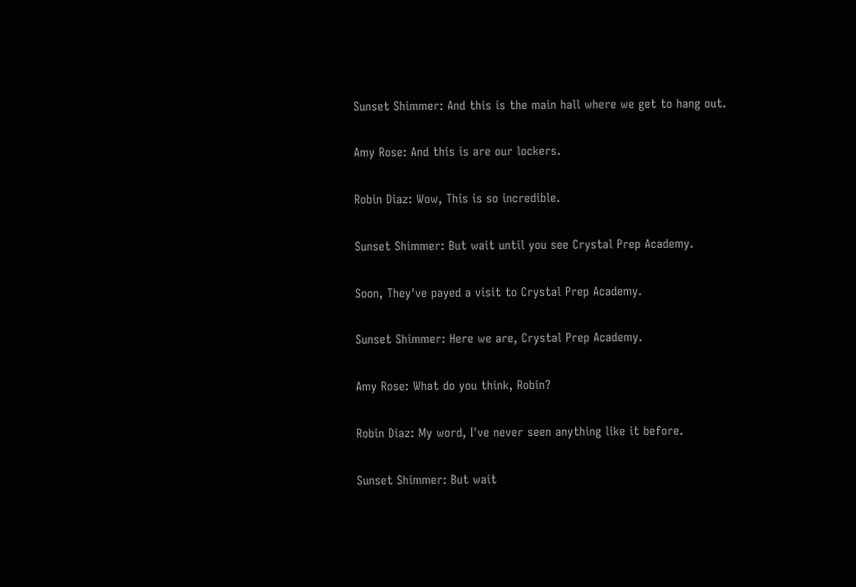Sunset Shimmer: And this is the main hall where we get to hang out.

Amy Rose: And this is are our lockers.

Robin Diaz: Wow, This is so incredible.

Sunset Shimmer: But wait until you see Crystal Prep Academy.

Soon, They've payed a visit to Crystal Prep Academy.

Sunset Shimmer: Here we are, Crystal Prep Academy.

Amy Rose: What do you think, Robin?

Robin Diaz: My word, I've never seen anything like it before.

Sunset Shimmer: But wait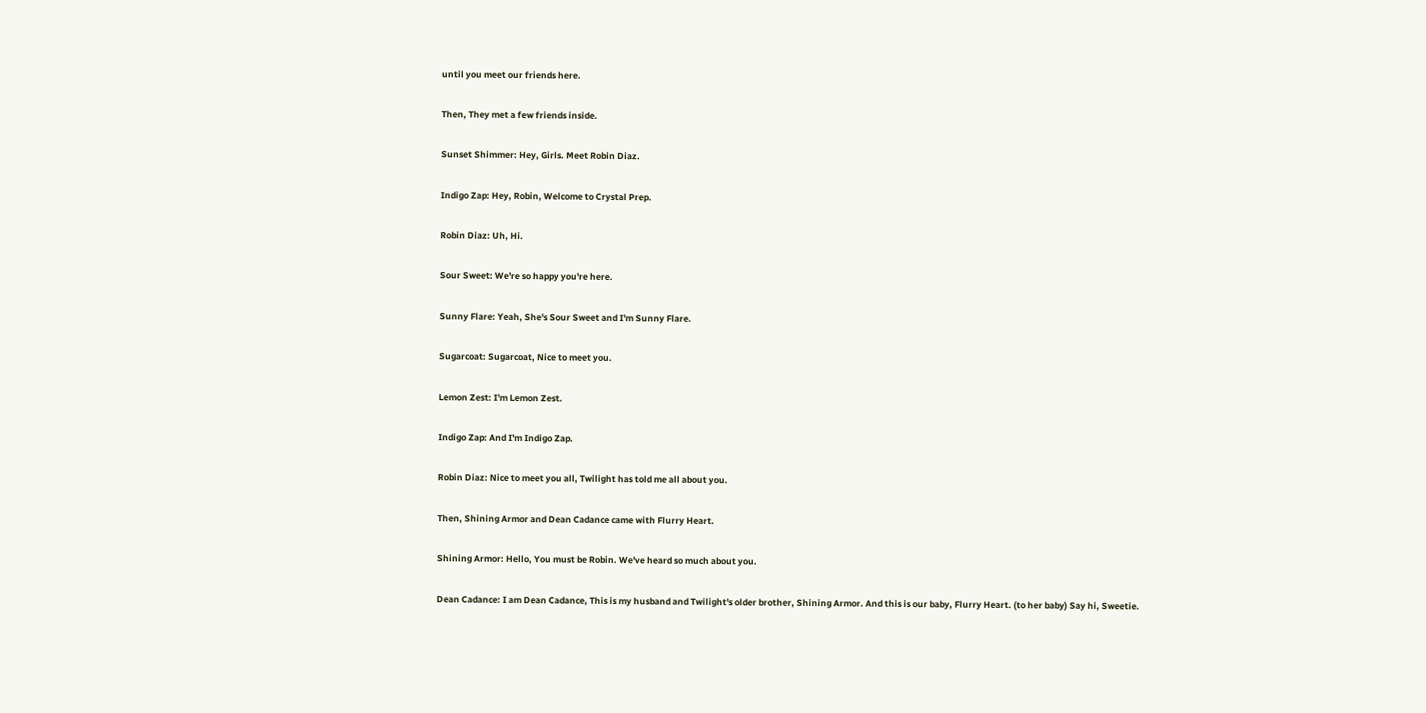until you meet our friends here.

Then, They met a few friends inside.

Sunset Shimmer: Hey, Girls. Meet Robin Diaz.

Indigo Zap: Hey, Robin, Welcome to Crystal Prep.

Robin Diaz: Uh, Hi.

Sour Sweet: We're so happy you're here.

Sunny Flare: Yeah, She's Sour Sweet and I'm Sunny Flare.

Sugarcoat: Sugarcoat, Nice to meet you.

Lemon Zest: I'm Lemon Zest.

Indigo Zap: And I'm Indigo Zap.

Robin Diaz: Nice to meet you all, Twilight has told me all about you.

Then, Shining Armor and Dean Cadance came with Flurry Heart.

Shining Armor: Hello, You must be Robin. We've heard so much about you.

Dean Cadance: I am Dean Cadance, This is my husband and Twilight's older brother, Shining Armor. And this is our baby, Flurry Heart. (to her baby) Say hi, Sweetie.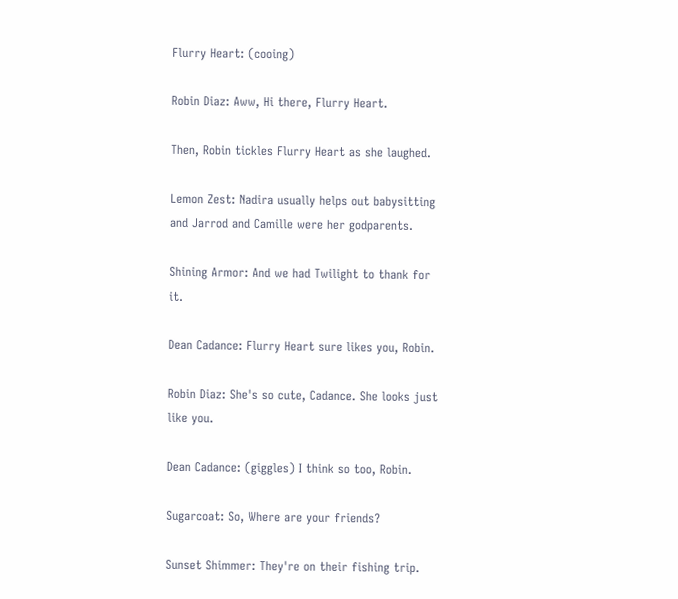Flurry Heart: (cooing)

Robin Diaz: Aww, Hi there, Flurry Heart.

Then, Robin tickles Flurry Heart as she laughed.

Lemon Zest: Nadira usually helps out babysitting and Jarrod and Camille were her godparents.

Shining Armor: And we had Twilight to thank for it.

Dean Cadance: Flurry Heart sure likes you, Robin.

Robin Diaz: She's so cute, Cadance. She looks just like you.

Dean Cadance: (giggles) I think so too, Robin.

Sugarcoat: So, Where are your friends?

Sunset Shimmer: They're on their fishing trip.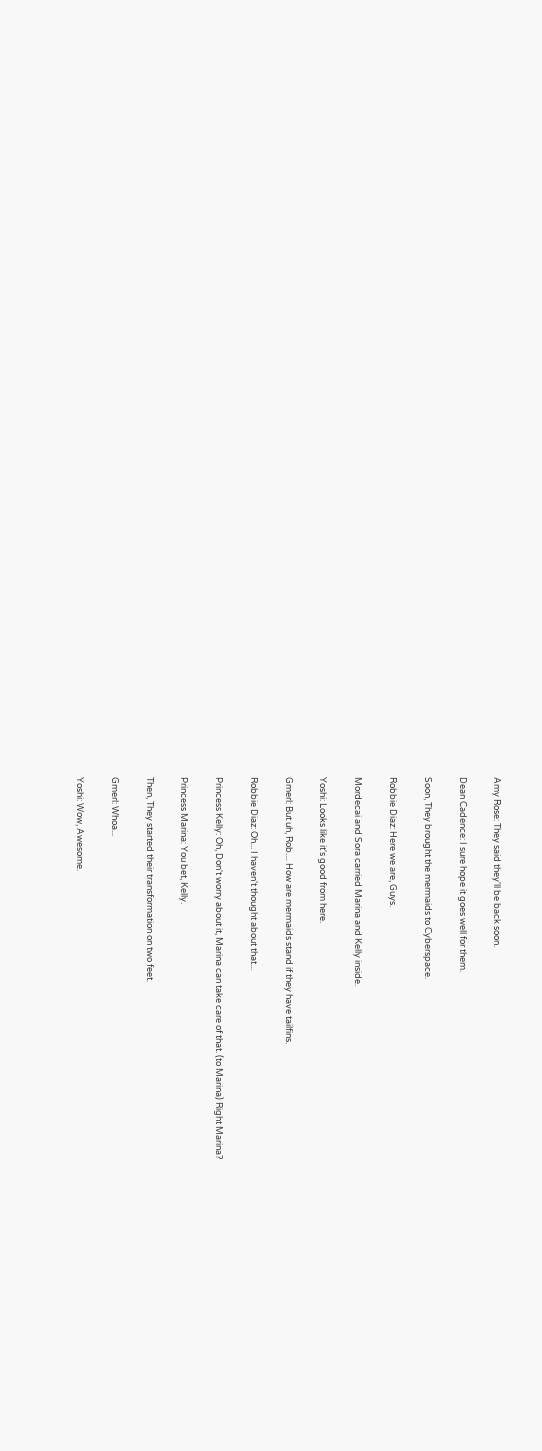Amy Rose: They said they'll be back soon.

Dean Cadence: I sure hope it goes well for them.

Soon, They brought the mermaids to Cyberspace.

Robbie Diaz: Here we are, Guys.

Mordecai and Sora carried Marina and Kelly inside.

Yoshi: Looks like it's good from here.

Gmerl: But uh, Rob.... How are mermaids stand if they have tailfins.

Robbie Diaz: Oh... I haven't thought about that...

Princess Kelly: Oh, Don't worry about it, Marina can take care of that. (to Marina) Right Marina?

Princess Marina: You bet, Kelly.

Then, They started their transformation on two feet.

Gmerl: Whoa...

Yoshi: Wow, Awesome.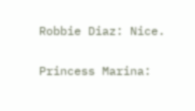Robbie Diaz: Nice.

Princess Marina: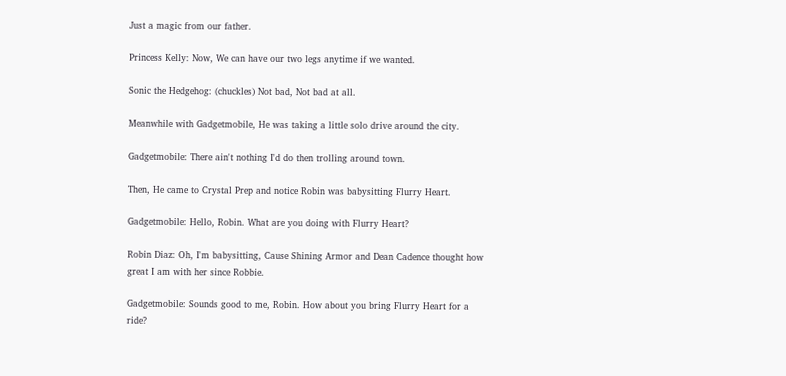Just a magic from our father.

Princess Kelly: Now, We can have our two legs anytime if we wanted.

Sonic the Hedgehog: (chuckles) Not bad, Not bad at all.

Meanwhile with Gadgetmobile, He was taking a little solo drive around the city.

Gadgetmobile: There ain't nothing I'd do then trolling around town.

Then, He came to Crystal Prep and notice Robin was babysitting Flurry Heart.

Gadgetmobile: Hello, Robin. What are you doing with Flurry Heart?

Robin Diaz: Oh, I'm babysitting, Cause Shining Armor and Dean Cadence thought how great I am with her since Robbie.

Gadgetmobile: Sounds good to me, Robin. How about you bring Flurry Heart for a ride?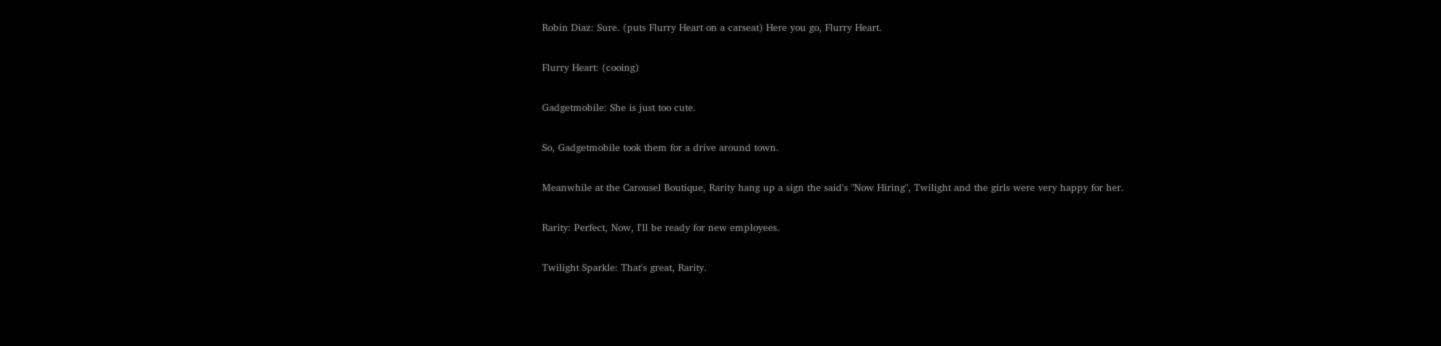Robin Diaz: Sure. (puts Flurry Heart on a carseat) Here you go, Flurry Heart.

Flurry Heart: (cooing)

Gadgetmobile: She is just too cute.

So, Gadgetmobile took them for a drive around town.

Meanwhile at the Carousel Boutique, Rarity hang up a sign the said's "Now Hiring", Twilight and the girls were very happy for her.

Rarity: Perfect, Now, I'll be ready for new employees.

Twilight Sparkle: That's great, Rarity.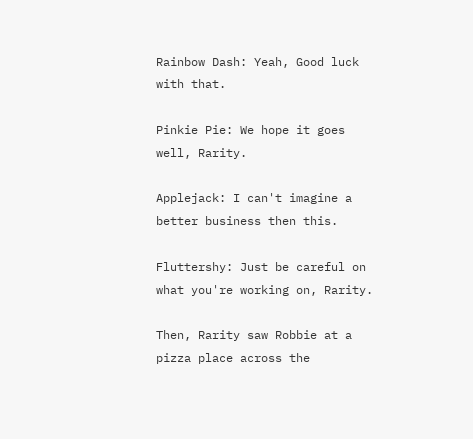Rainbow Dash: Yeah, Good luck with that.

Pinkie Pie: We hope it goes well, Rarity.

Applejack: I can't imagine a better business then this.

Fluttershy: Just be careful on what you're working on, Rarity.

Then, Rarity saw Robbie at a pizza place across the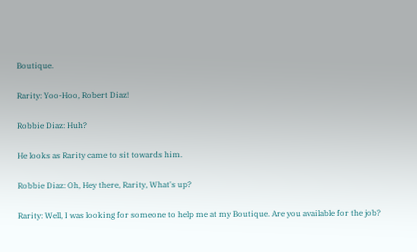Boutique.

Rarity: Yoo-Hoo, Robert Diaz!

Robbie Diaz: Huh?

He looks as Rarity came to sit towards him.

Robbie Diaz: Oh, Hey there, Rarity, What's up?

Rarity: Well, I was looking for someone to help me at my Boutique. Are you available for the job?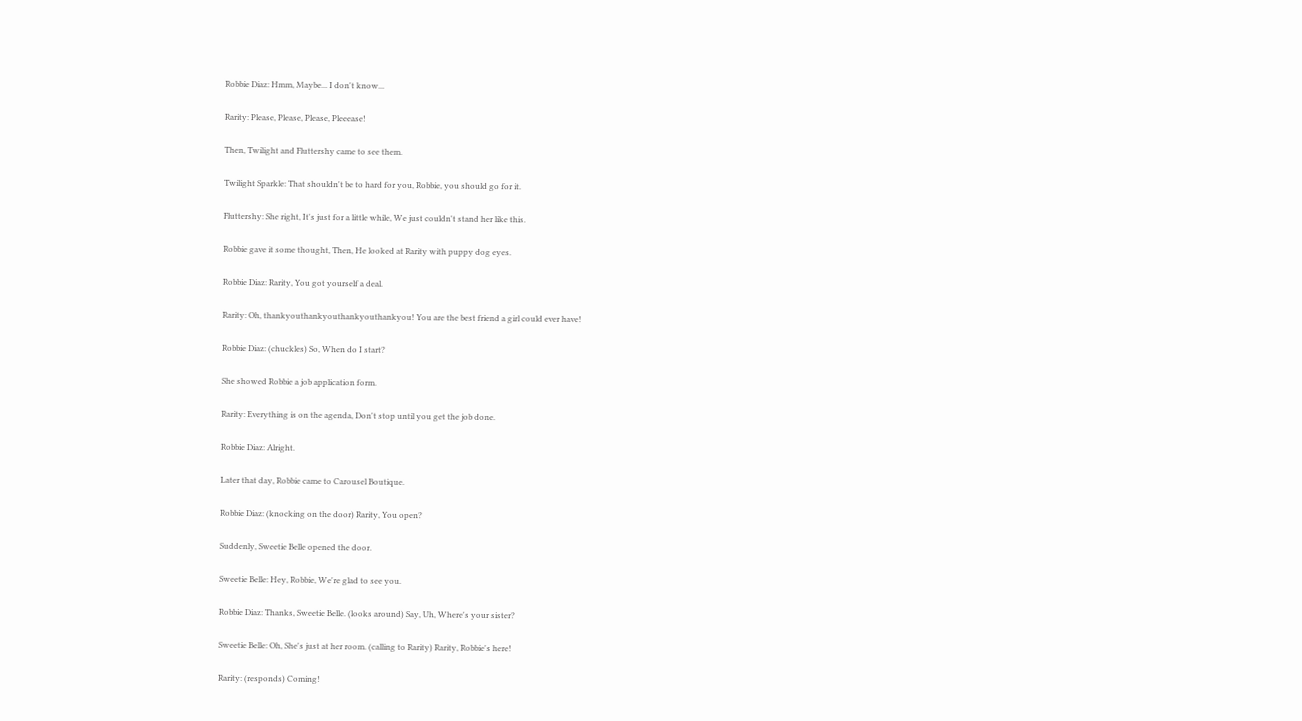Robbie Diaz: Hmm, Maybe... I don't know...

Rarity: Please, Please, Please, Pleeease!

Then, Twilight and Fluttershy came to see them.

Twilight Sparkle: That shouldn't be to hard for you, Robbie, you should go for it.

Fluttershy: She right, It's just for a little while, We just couldn't stand her like this.

Robbie gave it some thought, Then, He looked at Rarity with puppy dog eyes.

Robbie Diaz: Rarity, You got yourself a deal.

Rarity: Oh, thankyouthankyouthankyouthankyou! You are the best friend a girl could ever have!

Robbie Diaz: (chuckles) So, When do I start?

She showed Robbie a job application form.

Rarity: Everything is on the agenda, Don't stop until you get the job done.

Robbie Diaz: Alright.

Later that day, Robbie came to Carousel Boutique.

Robbie Diaz: (knocking on the door) Rarity, You open?

Suddenly, Sweetie Belle opened the door.

Sweetie Belle: Hey, Robbie, We're glad to see you.

Robbie Diaz: Thanks, Sweetie Belle. (looks around) Say, Uh, Where's your sister?

Sweetie Belle: Oh, She's just at her room. (calling to Rarity) Rarity, Robbie's here!

Rarity: (responds) Coming!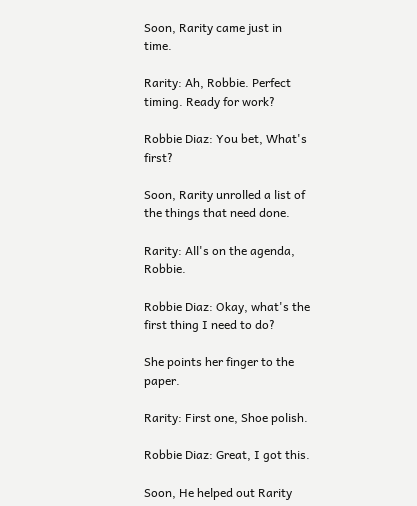Soon, Rarity came just in time.

Rarity: Ah, Robbie. Perfect timing. Ready for work?

Robbie Diaz: You bet, What's first?

Soon, Rarity unrolled a list of the things that need done.

Rarity: All's on the agenda, Robbie.

Robbie Diaz: Okay, what's the first thing I need to do?

She points her finger to the paper.

Rarity: First one, Shoe polish.

Robbie Diaz: Great, I got this.

Soon, He helped out Rarity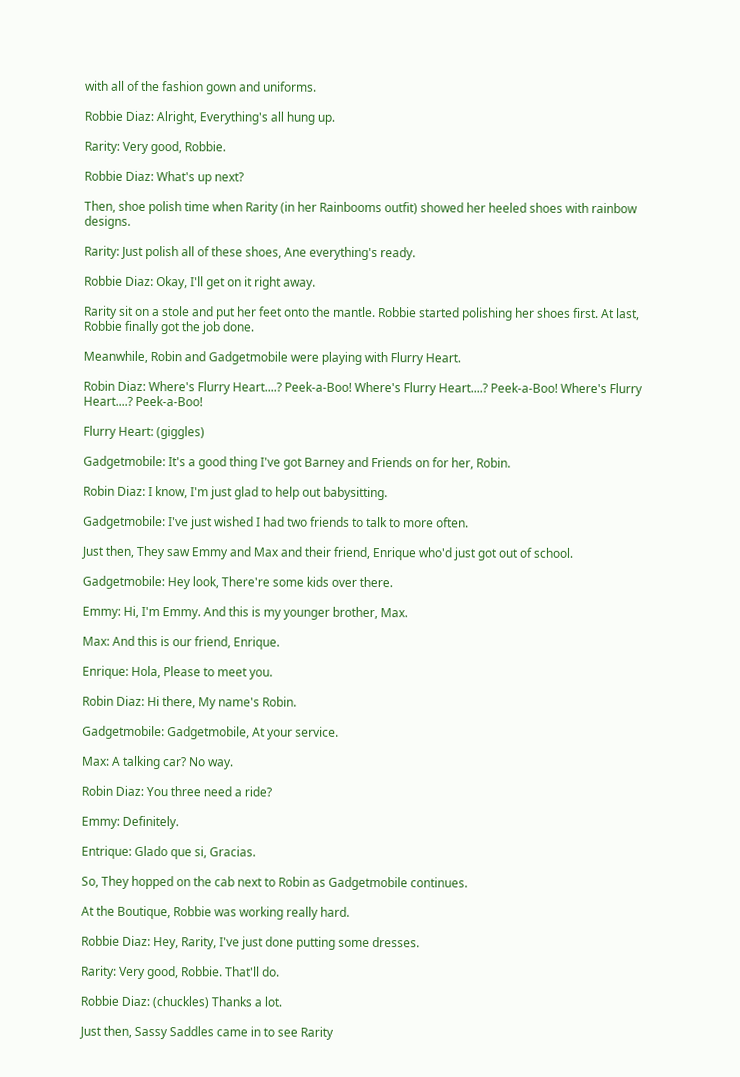with all of the fashion gown and uniforms.

Robbie Diaz: Alright, Everything's all hung up.

Rarity: Very good, Robbie.

Robbie Diaz: What's up next?

Then, shoe polish time when Rarity (in her Rainbooms outfit) showed her heeled shoes with rainbow designs.

Rarity: Just polish all of these shoes, Ane everything's ready.

Robbie Diaz: Okay, I'll get on it right away.

Rarity sit on a stole and put her feet onto the mantle. Robbie started polishing her shoes first. At last, Robbie finally got the job done.

Meanwhile, Robin and Gadgetmobile were playing with Flurry Heart.

Robin Diaz: Where's Flurry Heart....? Peek-a-Boo! Where's Flurry Heart....? Peek-a-Boo! Where's Flurry Heart....? Peek-a-Boo!

Flurry Heart: (giggles)

Gadgetmobile: It's a good thing I've got Barney and Friends on for her, Robin.

Robin Diaz: I know, I'm just glad to help out babysitting.

Gadgetmobile: I've just wished I had two friends to talk to more often.

Just then, They saw Emmy and Max and their friend, Enrique who'd just got out of school.

Gadgetmobile: Hey look, There're some kids over there.

Emmy: Hi, I'm Emmy. And this is my younger brother, Max.

Max: And this is our friend, Enrique.

Enrique: Hola, Please to meet you.

Robin Diaz: Hi there, My name's Robin.

Gadgetmobile: Gadgetmobile, At your service.

Max: A talking car? No way.

Robin Diaz: You three need a ride?

Emmy: Definitely.

Entrique: Glado que si, Gracias.

So, They hopped on the cab next to Robin as Gadgetmobile continues.

At the Boutique, Robbie was working really hard.

Robbie Diaz: Hey, Rarity, I've just done putting some dresses.

Rarity: Very good, Robbie. That'll do.

Robbie Diaz: (chuckles) Thanks a lot.

Just then, Sassy Saddles came in to see Rarity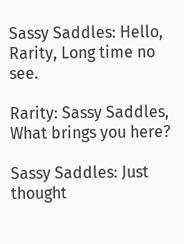Sassy Saddles: Hello, Rarity, Long time no see.

Rarity: Sassy Saddles, What brings you here?

Sassy Saddles: Just thought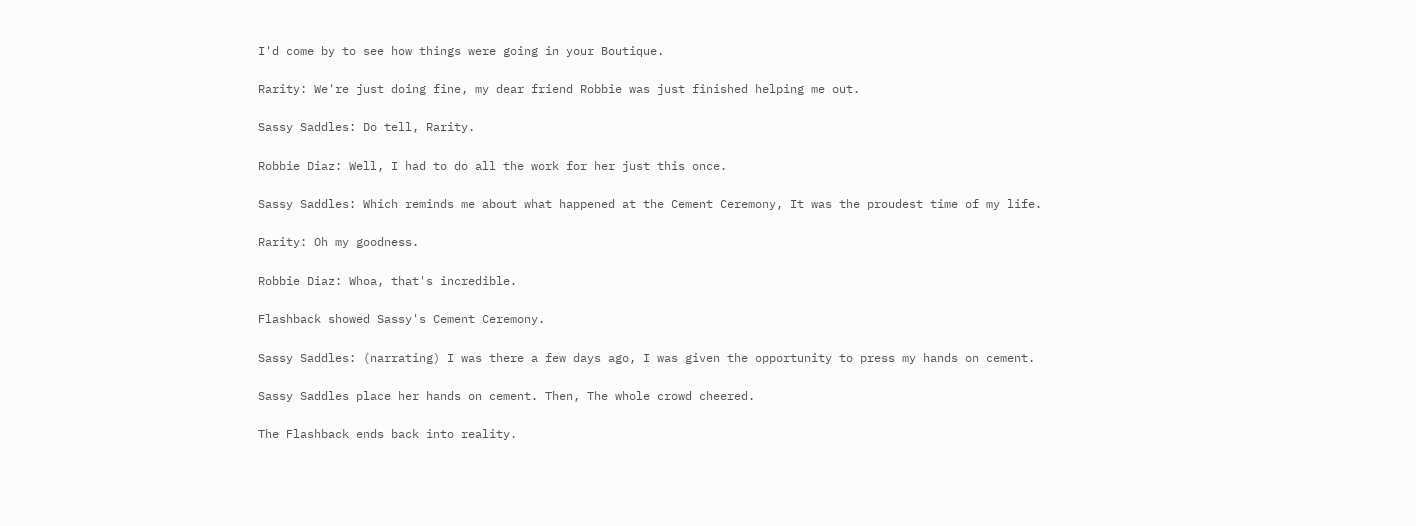I'd come by to see how things were going in your Boutique.

Rarity: We're just doing fine, my dear friend Robbie was just finished helping me out.

Sassy Saddles: Do tell, Rarity.

Robbie Diaz: Well, I had to do all the work for her just this once.

Sassy Saddles: Which reminds me about what happened at the Cement Ceremony, It was the proudest time of my life.

Rarity: Oh my goodness.

Robbie Diaz: Whoa, that's incredible.

Flashback showed Sassy's Cement Ceremony.

Sassy Saddles: (narrating) I was there a few days ago, I was given the opportunity to press my hands on cement.

Sassy Saddles place her hands on cement. Then, The whole crowd cheered.

The Flashback ends back into reality.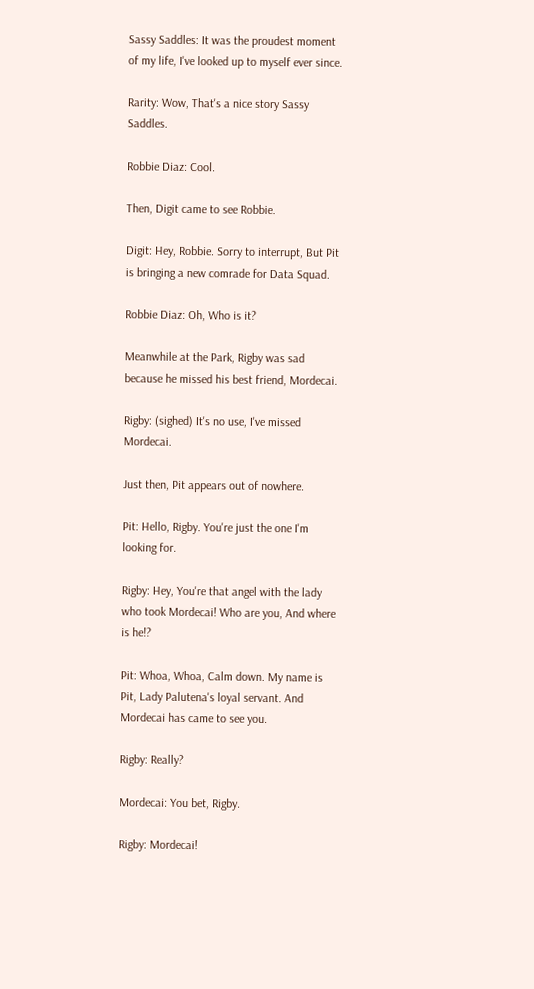Sassy Saddles: It was the proudest moment of my life, I've looked up to myself ever since.

Rarity: Wow, That's a nice story Sassy Saddles.

Robbie Diaz: Cool.

Then, Digit came to see Robbie.

Digit: Hey, Robbie. Sorry to interrupt, But Pit is bringing a new comrade for Data Squad.

Robbie Diaz: Oh, Who is it?

Meanwhile at the Park, Rigby was sad because he missed his best friend, Mordecai.

Rigby: (sighed) It's no use, I've missed Mordecai.

Just then, Pit appears out of nowhere.

Pit: Hello, Rigby. You're just the one I'm looking for.

Rigby: Hey, You're that angel with the lady who took Mordecai! Who are you, And where is he!?

Pit: Whoa, Whoa, Calm down. My name is Pit, Lady Palutena's loyal servant. And Mordecai has came to see you.

Rigby: Really?

Mordecai: You bet, Rigby.

Rigby: Mordecai!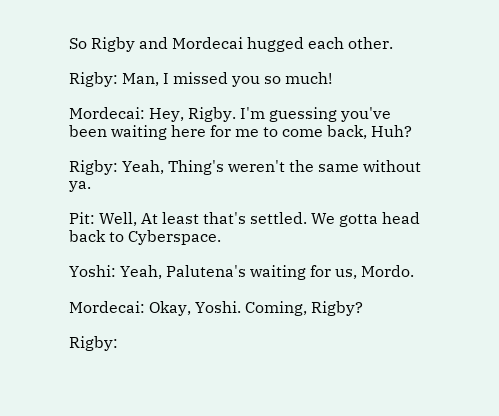So Rigby and Mordecai hugged each other.

Rigby: Man, I missed you so much!

Mordecai: Hey, Rigby. I'm guessing you've been waiting here for me to come back, Huh?

Rigby: Yeah, Thing's weren't the same without ya.

Pit: Well, At least that's settled. We gotta head back to Cyberspace.

Yoshi: Yeah, Palutena's waiting for us, Mordo.

Mordecai: Okay, Yoshi. Coming, Rigby?

Rigby: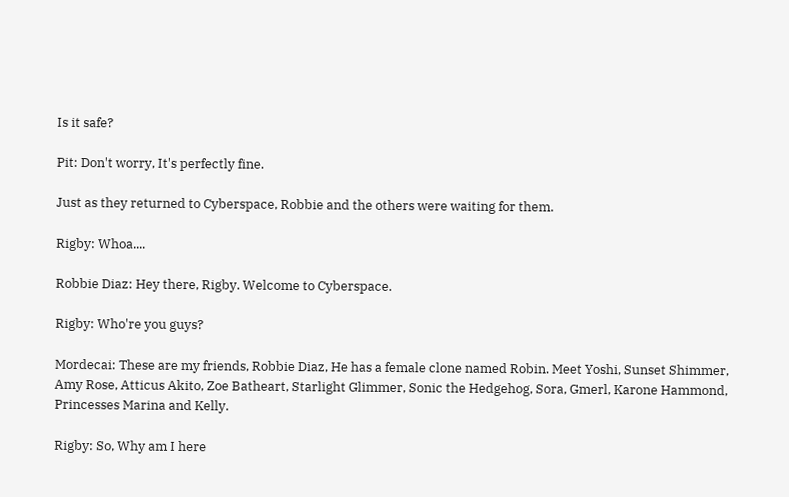Is it safe?

Pit: Don't worry, It's perfectly fine.

Just as they returned to Cyberspace, Robbie and the others were waiting for them.

Rigby: Whoa....

Robbie Diaz: Hey there, Rigby. Welcome to Cyberspace.

Rigby: Who're you guys?

Mordecai: These are my friends, Robbie Diaz, He has a female clone named Robin. Meet Yoshi, Sunset Shimmer, Amy Rose, Atticus Akito, Zoe Batheart, Starlight Glimmer, Sonic the Hedgehog, Sora, Gmerl, Karone Hammond, Princesses Marina and Kelly.

Rigby: So, Why am I here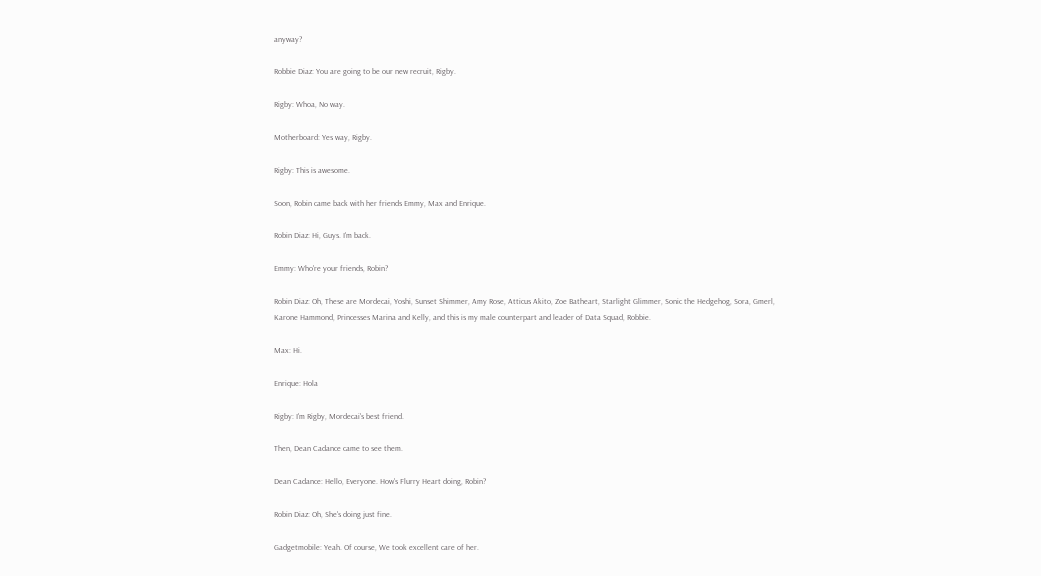anyway?

Robbie Diaz: You are going to be our new recruit, Rigby.

Rigby: Whoa, No way.

Motherboard: Yes way, Rigby.

Rigby: This is awesome.

Soon, Robin came back with her friends Emmy, Max and Enrique.

Robin Diaz: Hi, Guys. I'm back.

Emmy: Who're your friends, Robin?

Robin Diaz: Oh, These are Mordecai, Yoshi, Sunset Shimmer, Amy Rose, Atticus Akito, Zoe Batheart, Starlight Glimmer, Sonic the Hedgehog, Sora, Gmerl, Karone Hammond, Princesses Marina and Kelly, and this is my male counterpart and leader of Data Squad, Robbie.

Max: Hi.

Enrique: Hola

Rigby: I'm Rigby, Mordecai's best friend.

Then, Dean Cadance came to see them.

Dean Cadance: Hello, Everyone. How's Flurry Heart doing, Robin?

Robin Diaz: Oh, She's doing just fine.

Gadgetmobile: Yeah. Of course, We took excellent care of her.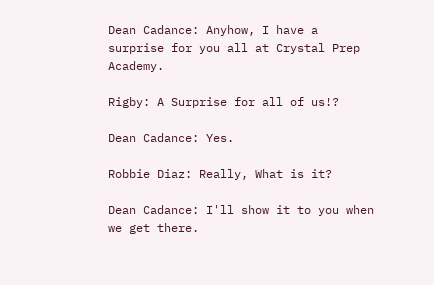Dean Cadance: Anyhow, I have a surprise for you all at Crystal Prep Academy.

Rigby: A Surprise for all of us!?

Dean Cadance: Yes.

Robbie Diaz: Really, What is it?

Dean Cadance: I'll show it to you when we get there.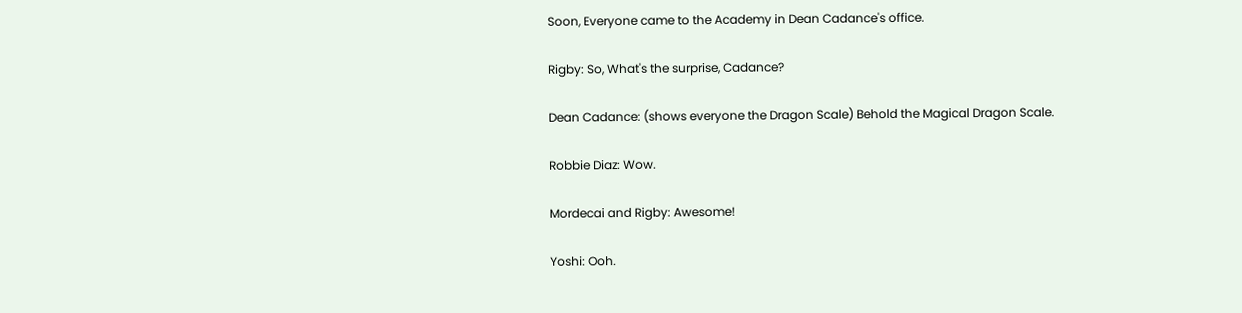Soon, Everyone came to the Academy in Dean Cadance's office.

Rigby: So, What's the surprise, Cadance?

Dean Cadance: (shows everyone the Dragon Scale) Behold the Magical Dragon Scale.

Robbie Diaz: Wow.

Mordecai and Rigby: Awesome!

Yoshi: Ooh.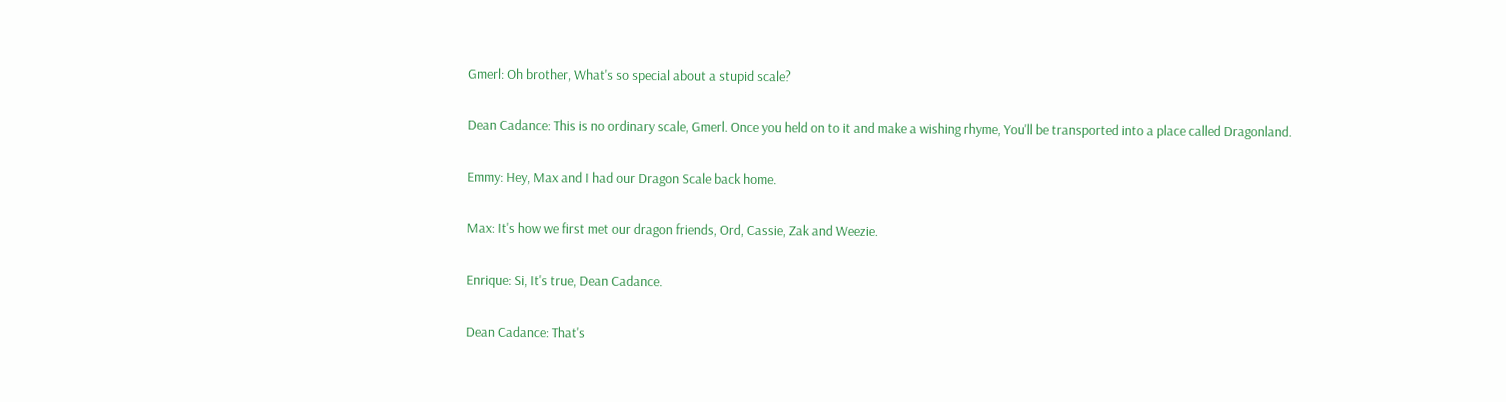Gmerl: Oh brother, What's so special about a stupid scale?

Dean Cadance: This is no ordinary scale, Gmerl. Once you held on to it and make a wishing rhyme, You'll be transported into a place called Dragonland.

Emmy: Hey, Max and I had our Dragon Scale back home.

Max: It's how we first met our dragon friends, Ord, Cassie, Zak and Weezie.

Enrique: Si, It's true, Dean Cadance.

Dean Cadance: That's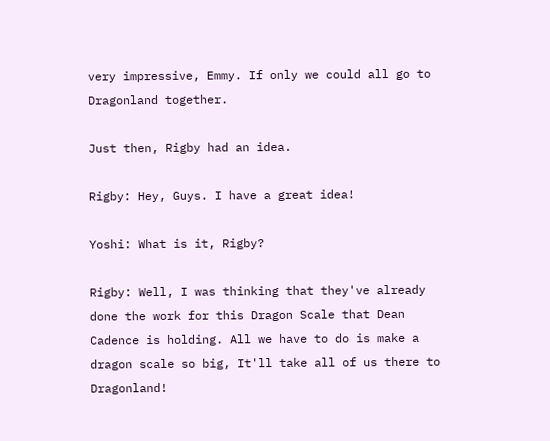very impressive, Emmy. If only we could all go to Dragonland together.

Just then, Rigby had an idea.

Rigby: Hey, Guys. I have a great idea!

Yoshi: What is it, Rigby?

Rigby: Well, I was thinking that they've already done the work for this Dragon Scale that Dean Cadence is holding. All we have to do is make a dragon scale so big, It'll take all of us there to Dragonland!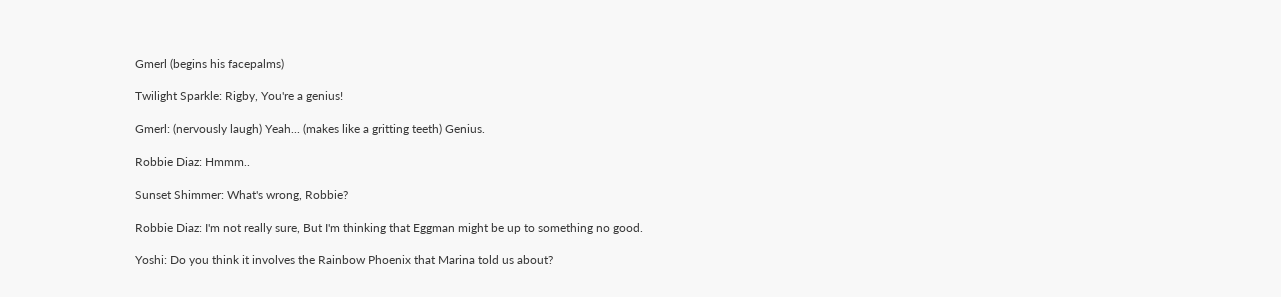Gmerl (begins his facepalms)

Twilight Sparkle: Rigby, You're a genius!

Gmerl: (nervously laugh) Yeah... (makes like a gritting teeth) Genius.

Robbie Diaz: Hmmm..

Sunset Shimmer: What's wrong, Robbie?

Robbie Diaz: I'm not really sure, But I'm thinking that Eggman might be up to something no good.

Yoshi: Do you think it involves the Rainbow Phoenix that Marina told us about?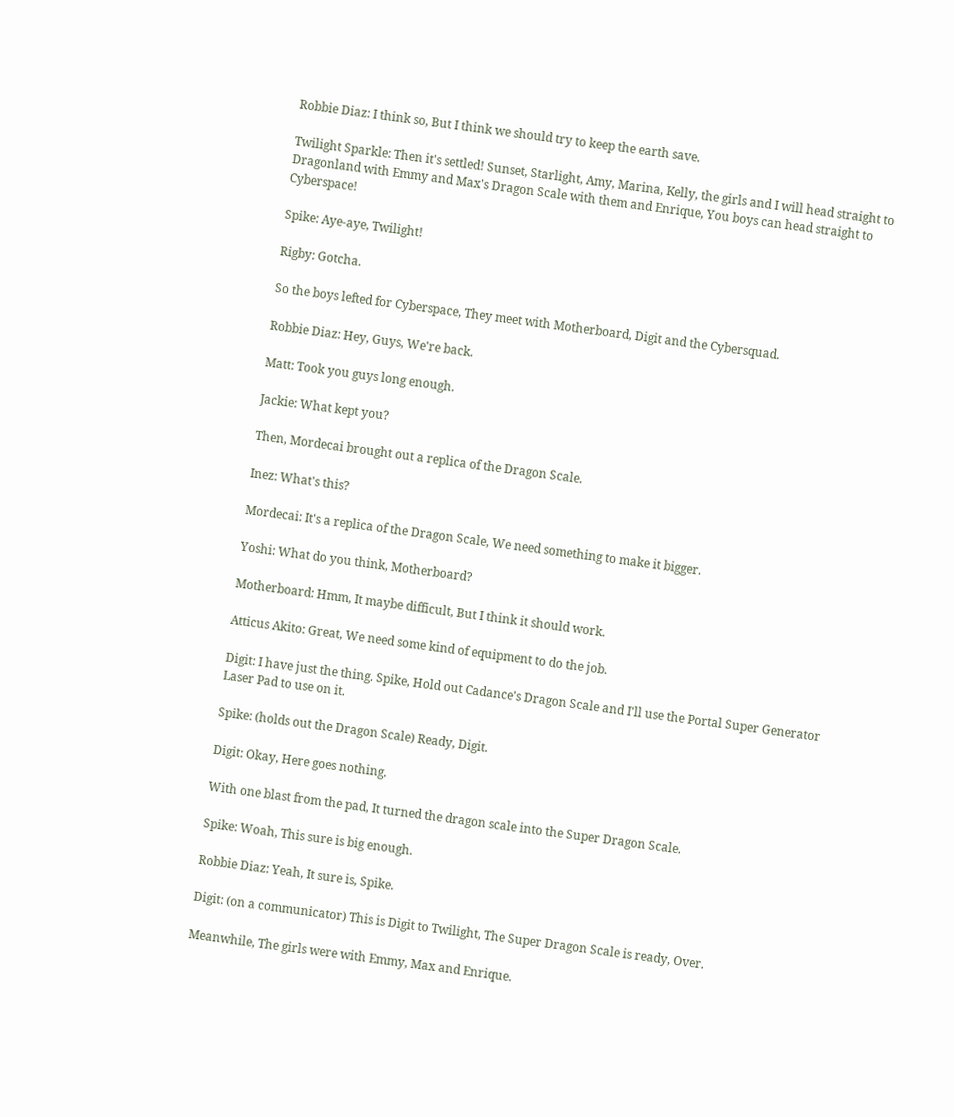Robbie Diaz: I think so, But I think we should try to keep the earth save.

Twilight Sparkle: Then it's settled! Sunset, Starlight, Amy, Marina, Kelly, the girls and I will head straight to Dragonland with Emmy and Max's Dragon Scale with them and Enrique, You boys can head straight to Cyberspace!

Spike: Aye-aye, Twilight!

Rigby: Gotcha.

So the boys lefted for Cyberspace, They meet with Motherboard, Digit and the Cybersquad.

Robbie Diaz: Hey, Guys, We're back.

Matt: Took you guys long enough.

Jackie: What kept you?

Then, Mordecai brought out a replica of the Dragon Scale.

Inez: What's this?

Mordecai: It's a replica of the Dragon Scale, We need something to make it bigger.

Yoshi: What do you think, Motherboard?

Motherboard: Hmm, It maybe difficult, But I think it should work.

Atticus Akito: Great, We need some kind of equipment to do the job.

Digit: I have just the thing. Spike, Hold out Cadance's Dragon Scale and I'll use the Portal Super Generator Laser Pad to use on it.

Spike: (holds out the Dragon Scale) Ready, Digit.

Digit: Okay, Here goes nothing.

With one blast from the pad, It turned the dragon scale into the Super Dragon Scale.

Spike: Woah, This sure is big enough.

Robbie Diaz: Yeah, It sure is, Spike.

Digit: (on a communicator) This is Digit to Twilight, The Super Dragon Scale is ready, Over.

Meanwhile, The girls were with Emmy, Max and Enrique.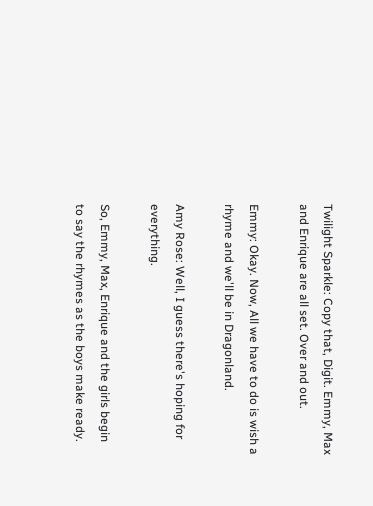Twilight Sparkle: Copy that, Digit. Emmy, Max and Enrique are all set. Over and out.

Emmy: Okay. Now, All we have to do is wish a rhyme and we'll be in Dragonland.

Amy Rose: Well, I guess there's hoping for everything.

So, Emmy, Max, Enrique and the girls begin to say the rhymes as the boys make ready.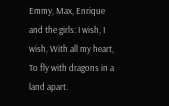Emmy, Max, Enrique and the girls: I wish, I wish, With all my heart, To fly with dragons in a land apart.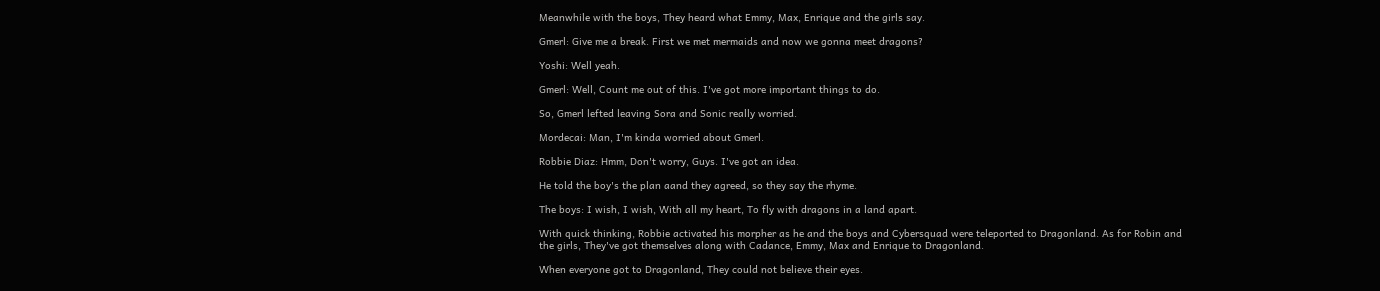Meanwhile with the boys, They heard what Emmy, Max, Enrique and the girls say.

Gmerl: Give me a break. First we met mermaids and now we gonna meet dragons?

Yoshi: Well yeah.

Gmerl: Well, Count me out of this. I've got more important things to do.

So, Gmerl lefted leaving Sora and Sonic really worried.

Mordecai: Man, I'm kinda worried about Gmerl.

Robbie Diaz: Hmm, Don't worry, Guys. I've got an idea.

He told the boy's the plan aand they agreed, so they say the rhyme.

The boys: I wish, I wish, With all my heart, To fly with dragons in a land apart.

With quick thinking, Robbie activated his morpher as he and the boys and Cybersquad were teleported to Dragonland. As for Robin and the girls, They've got themselves along with Cadance, Emmy, Max and Enrique to Dragonland.

When everyone got to Dragonland, They could not believe their eyes.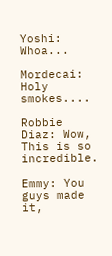Yoshi: Whoa...

Mordecai: Holy smokes....

Robbie Diaz: Wow, This is so incredible.

Emmy: You guys made it,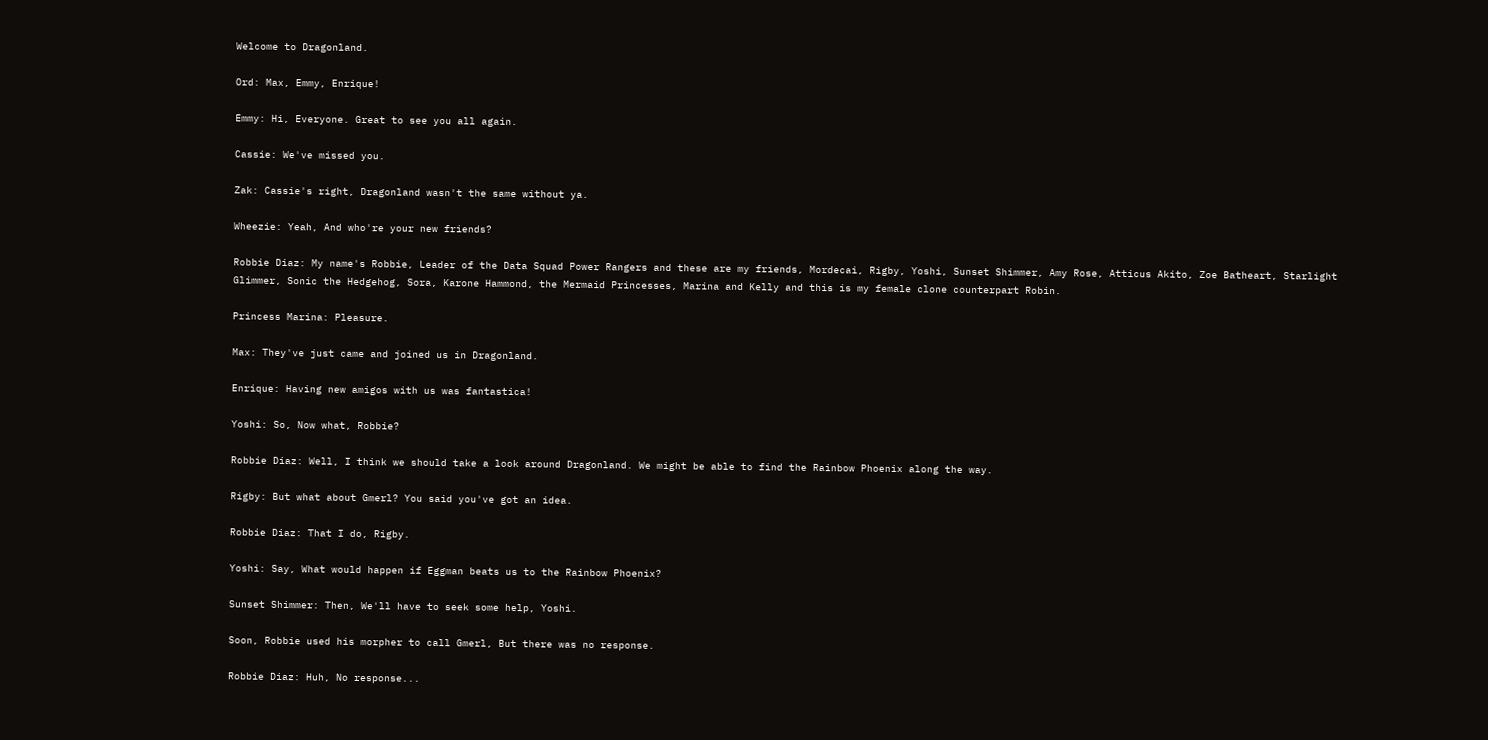Welcome to Dragonland.

Ord: Max, Emmy, Enrique!

Emmy: Hi, Everyone. Great to see you all again.

Cassie: We've missed you.

Zak: Cassie's right, Dragonland wasn't the same without ya.

Wheezie: Yeah, And who're your new friends?

Robbie Diaz: My name's Robbie, Leader of the Data Squad Power Rangers and these are my friends, Mordecai, Rigby, Yoshi, Sunset Shimmer, Amy Rose, Atticus Akito, Zoe Batheart, Starlight Glimmer, Sonic the Hedgehog, Sora, Karone Hammond, the Mermaid Princesses, Marina and Kelly and this is my female clone counterpart Robin.

Princess Marina: Pleasure.

Max: They've just came and joined us in Dragonland.

Enrique: Having new amigos with us was fantastica!

Yoshi: So, Now what, Robbie?

Robbie Diaz: Well, I think we should take a look around Dragonland. We might be able to find the Rainbow Phoenix along the way.

Rigby: But what about Gmerl? You said you've got an idea.

Robbie Diaz: That I do, Rigby.

Yoshi: Say, What would happen if Eggman beats us to the Rainbow Phoenix?

Sunset Shimmer: Then, We'll have to seek some help, Yoshi.

Soon, Robbie used his morpher to call Gmerl, But there was no response.

Robbie Diaz: Huh, No response...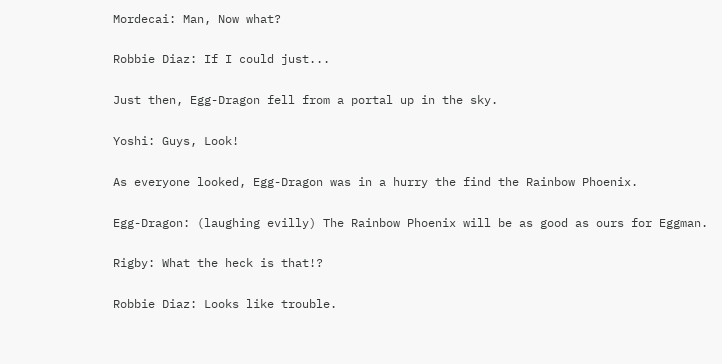Mordecai: Man, Now what?

Robbie Diaz: If I could just...

Just then, Egg-Dragon fell from a portal up in the sky.

Yoshi: Guys, Look!

As everyone looked, Egg-Dragon was in a hurry the find the Rainbow Phoenix.

Egg-Dragon: (laughing evilly) The Rainbow Phoenix will be as good as ours for Eggman.

Rigby: What the heck is that!?

Robbie Diaz: Looks like trouble.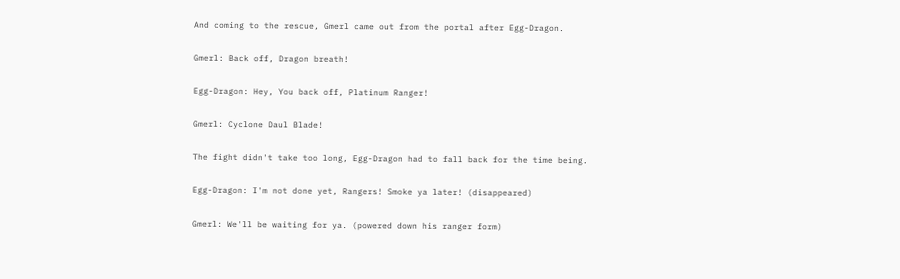And coming to the rescue, Gmerl came out from the portal after Egg-Dragon.

Gmerl: Back off, Dragon breath!

Egg-Dragon: Hey, You back off, Platinum Ranger!

Gmerl: Cyclone Daul Blade!

The fight didn't take too long, Egg-Dragon had to fall back for the time being.

Egg-Dragon: I'm not done yet, Rangers! Smoke ya later! (disappeared)

Gmerl: We'll be waiting for ya. (powered down his ranger form)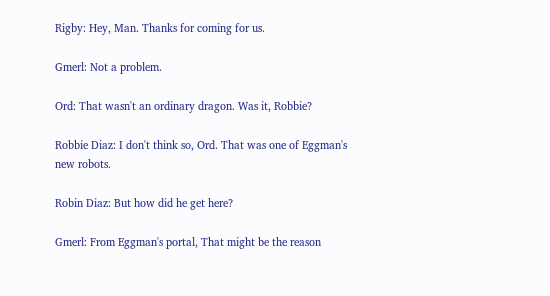Rigby: Hey, Man. Thanks for coming for us.

Gmerl: Not a problem.

Ord: That wasn't an ordinary dragon. Was it, Robbie?

Robbie Diaz: I don't think so, Ord. That was one of Eggman's new robots.

Robin Diaz: But how did he get here?

Gmerl: From Eggman's portal, That might be the reason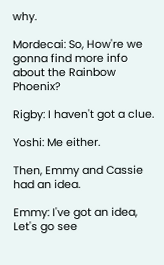why.

Mordecai: So, How're we gonna find more info about the Rainbow Phoenix?

Rigby: I haven't got a clue.

Yoshi: Me either.

Then, Emmy and Cassie had an idea.

Emmy: I've got an idea, Let's go see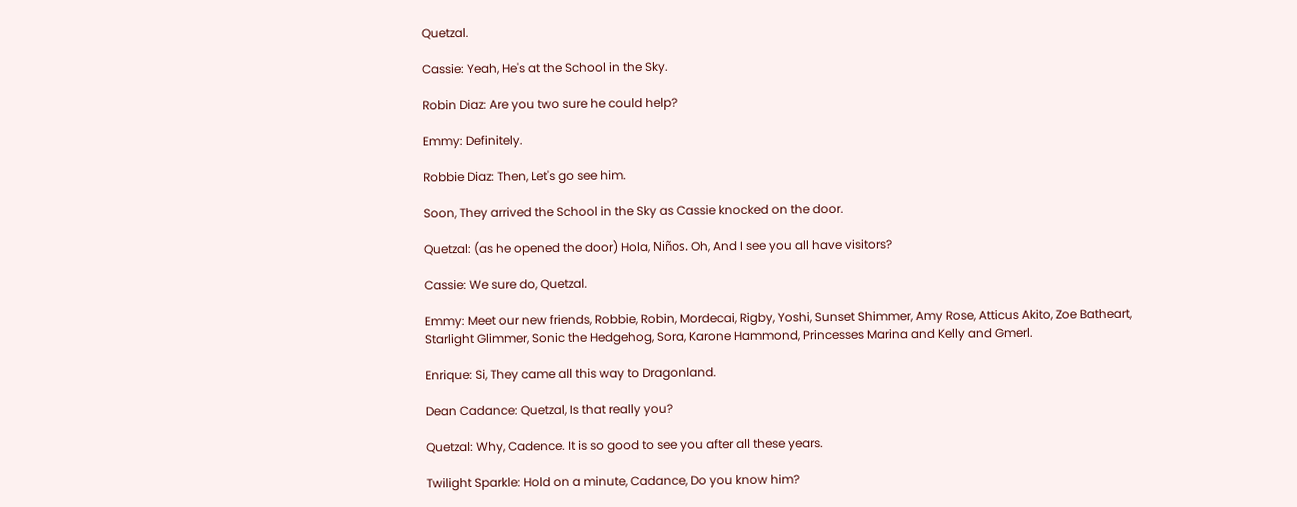Quetzal.

Cassie: Yeah, He's at the School in the Sky.

Robin Diaz: Are you two sure he could help?

Emmy: Definitely.

Robbie Diaz: Then, Let's go see him.

Soon, They arrived the School in the Sky as Cassie knocked on the door.

Quetzal: (as he opened the door) Hola, Niños. Oh, And I see you all have visitors?

Cassie: We sure do, Quetzal.

Emmy: Meet our new friends, Robbie, Robin, Mordecai, Rigby, Yoshi, Sunset Shimmer, Amy Rose, Atticus Akito, Zoe Batheart, Starlight Glimmer, Sonic the Hedgehog, Sora, Karone Hammond, Princesses Marina and Kelly and Gmerl.

Enrique: Si, They came all this way to Dragonland.

Dean Cadance: Quetzal, Is that really you?

Quetzal: Why, Cadence. It is so good to see you after all these years.

Twilight Sparkle: Hold on a minute, Cadance, Do you know him?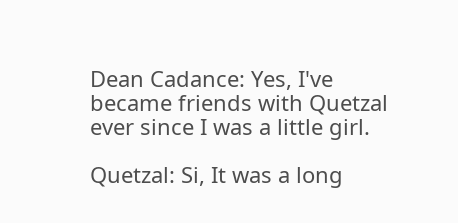Dean Cadance: Yes, I've became friends with Quetzal ever since I was a little girl.

Quetzal: Si, It was a long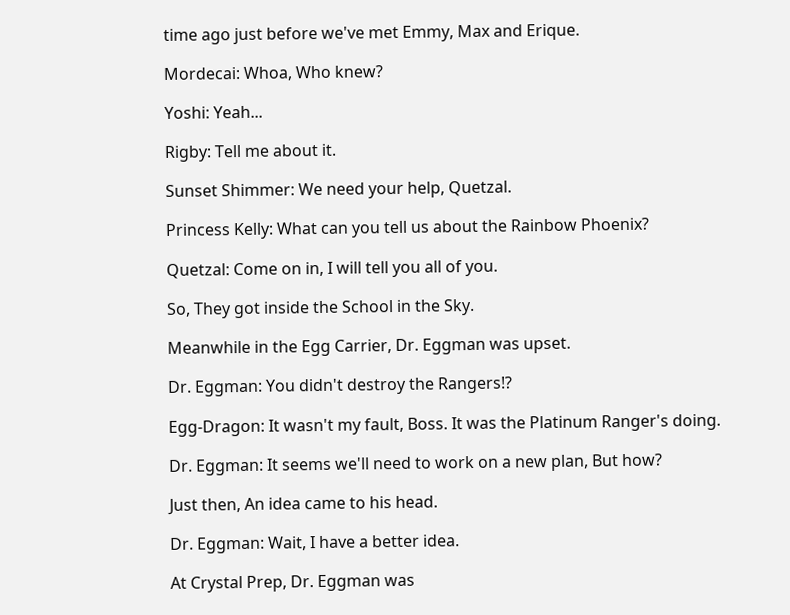time ago just before we've met Emmy, Max and Erique.

Mordecai: Whoa, Who knew?

Yoshi: Yeah...

Rigby: Tell me about it.

Sunset Shimmer: We need your help, Quetzal.

Princess Kelly: What can you tell us about the Rainbow Phoenix?

Quetzal: Come on in, I will tell you all of you.

So, They got inside the School in the Sky.

Meanwhile in the Egg Carrier, Dr. Eggman was upset.

Dr. Eggman: You didn't destroy the Rangers!?

Egg-Dragon: It wasn't my fault, Boss. It was the Platinum Ranger's doing.

Dr. Eggman: It seems we'll need to work on a new plan, But how?

Just then, An idea came to his head.

Dr. Eggman: Wait, I have a better idea.

At Crystal Prep, Dr. Eggman was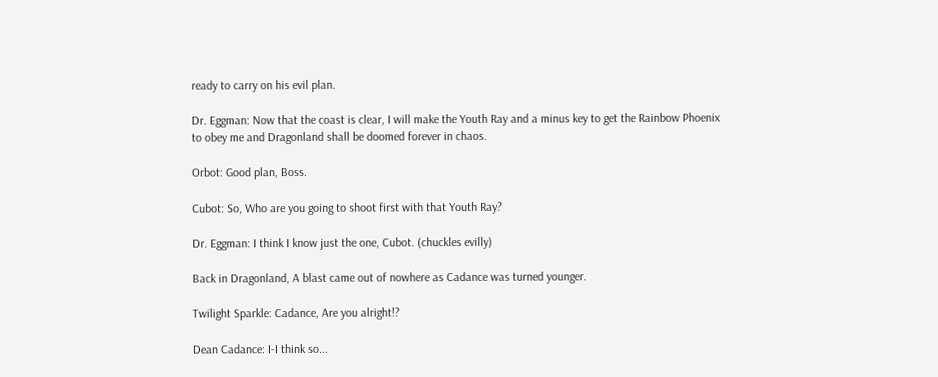ready to carry on his evil plan.

Dr. Eggman: Now that the coast is clear, I will make the Youth Ray and a minus key to get the Rainbow Phoenix to obey me and Dragonland shall be doomed forever in chaos.

Orbot: Good plan, Boss.

Cubot: So, Who are you going to shoot first with that Youth Ray?

Dr. Eggman: I think I know just the one, Cubot. (chuckles evilly)

Back in Dragonland, A blast came out of nowhere as Cadance was turned younger.

Twilight Sparkle: Cadance, Are you alright!?

Dean Cadance: I-I think so...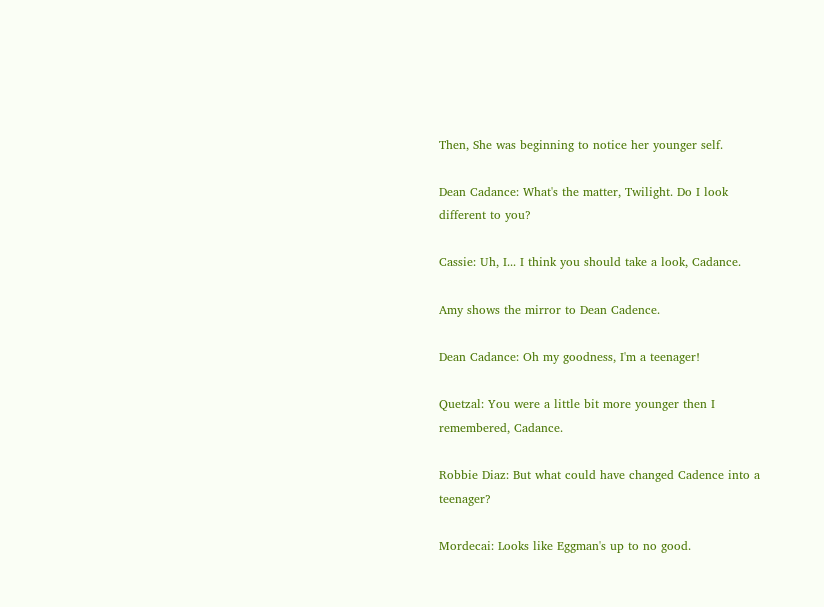Then, She was beginning to notice her younger self.

Dean Cadance: What's the matter, Twilight. Do I look different to you?

Cassie: Uh, I... I think you should take a look, Cadance.

Amy shows the mirror to Dean Cadence.

Dean Cadance: Oh my goodness, I'm a teenager!

Quetzal: You were a little bit more younger then I remembered, Cadance.

Robbie Diaz: But what could have changed Cadence into a teenager?

Mordecai: Looks like Eggman's up to no good.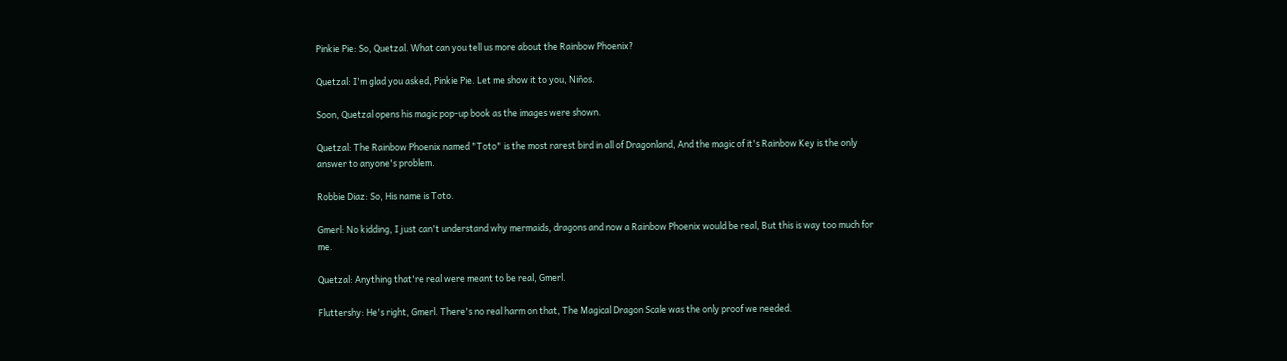Pinkie Pie: So, Quetzal. What can you tell us more about the Rainbow Phoenix?

Quetzal: I'm glad you asked, Pinkie Pie. Let me show it to you, Niños.

Soon, Quetzal opens his magic pop-up book as the images were shown.

Quetzal: The Rainbow Phoenix named "Toto" is the most rarest bird in all of Dragonland, And the magic of it's Rainbow Key is the only answer to anyone's problem.

Robbie Diaz: So, His name is Toto.

Gmerl: No kidding, I just can't understand why mermaids, dragons and now a Rainbow Phoenix would be real, But this is way too much for me.

Quetzal: Anything that're real were meant to be real, Gmerl.

Fluttershy: He's right, Gmerl. There's no real harm on that, The Magical Dragon Scale was the only proof we needed.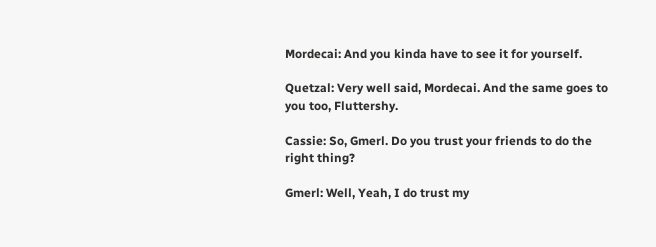Mordecai: And you kinda have to see it for yourself.

Quetzal: Very well said, Mordecai. And the same goes to you too, Fluttershy.

Cassie: So, Gmerl. Do you trust your friends to do the right thing?

Gmerl: Well, Yeah, I do trust my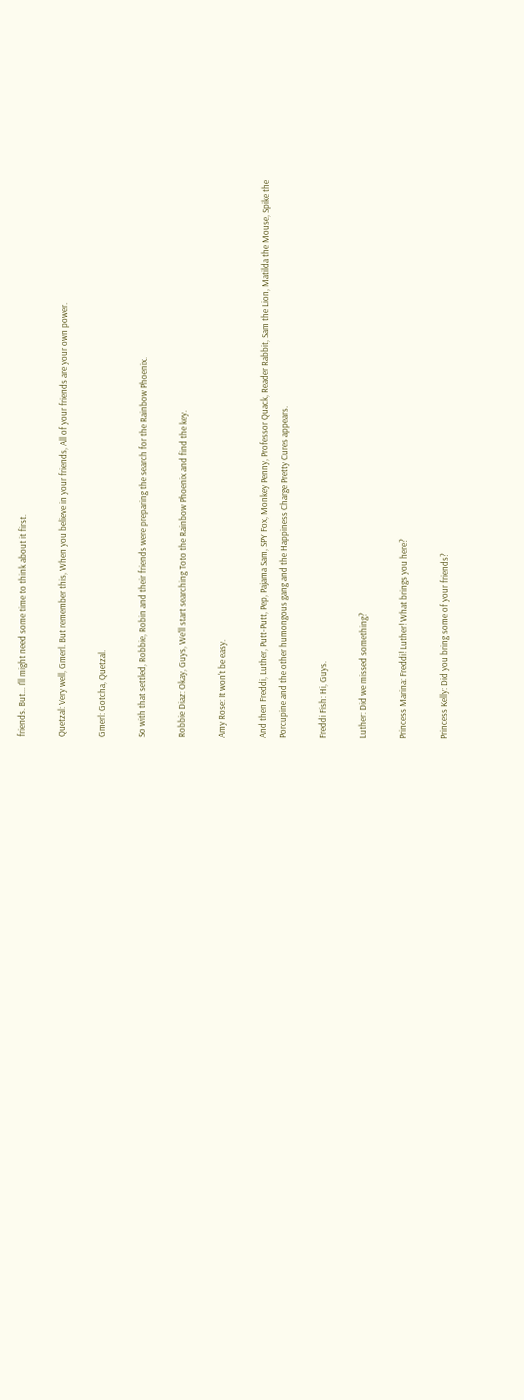friends. But... I'll might need some time to think about it first.

Quetzal: Very well, Gmerl. But remember this, When you believe in your friends, All of your friends are your own power.

Gmerl: Gotcha, Quetzal.

So with that settled, Robbie, Robin and their friends were preparing the search for the Rainbow Phoenix.

Robbie Diaz: Okay, Guys, We'll start searching Toto the Rainbow Phoenix and find the key.

Amy Rose: It won't be easy.

And then Freddi, Luther, Putt-Putt, Pep, Pajama Sam, SPY Fox, Monkey Penny, Professor Quack, Reader Rabbit, Sam the Lion, Matilda the Mouse, Spike the Porcupine and the other humongous gang and the Happiness Charge Pretty Cures appears.

Freddi Fish: Hi, Guys.

Luther: Did we missed something?

Princess Marina: Freddi! Luther! What brings you here?

Princess Kelly: Did you bring some of your friends?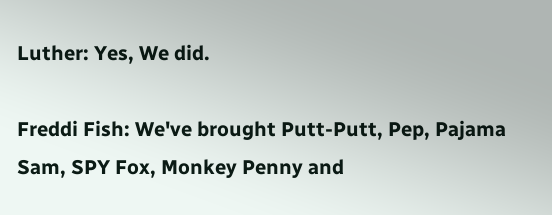Luther: Yes, We did.

Freddi Fish: We've brought Putt-Putt, Pep, Pajama Sam, SPY Fox, Monkey Penny and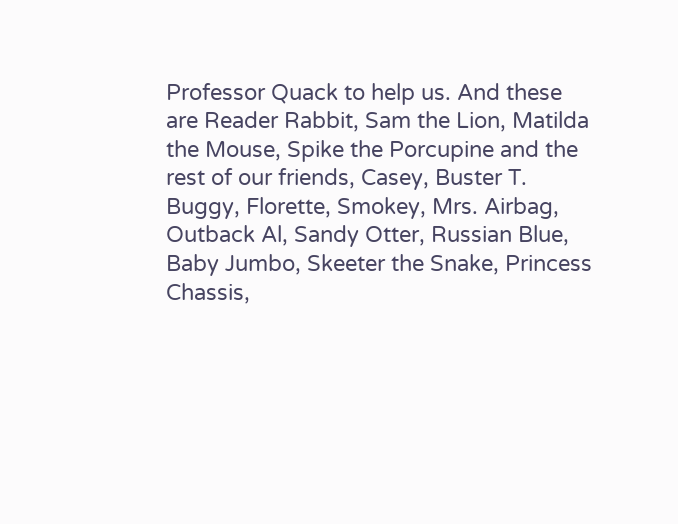Professor Quack to help us. And these are Reader Rabbit, Sam the Lion, Matilda the Mouse, Spike the Porcupine and the rest of our friends, Casey, Buster T. Buggy, Florette, Smokey, Mrs. Airbag, Outback Al, Sandy Otter, Russian Blue, Baby Jumbo, Skeeter the Snake, Princess Chassis,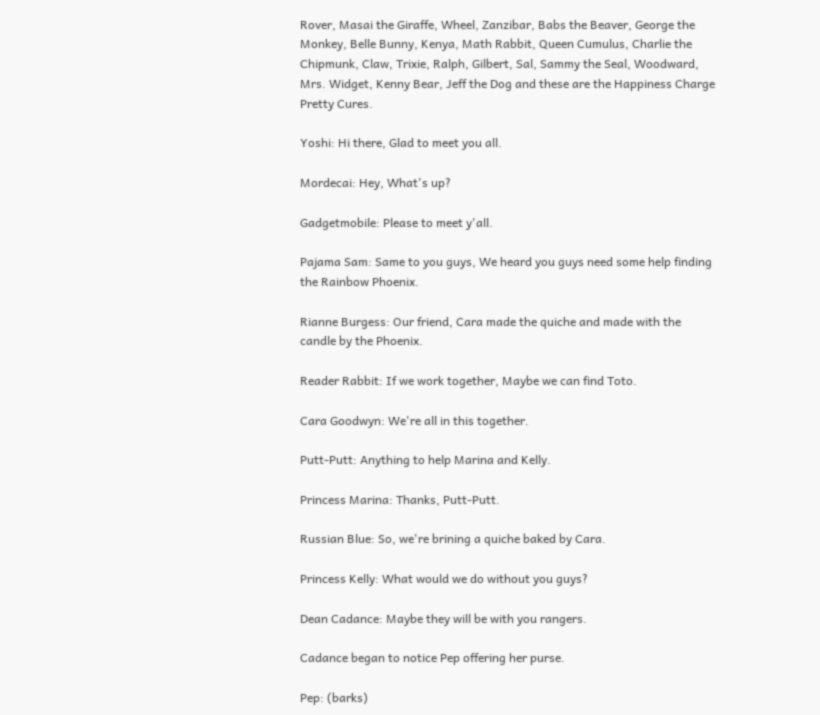Rover, Masai the Giraffe, Wheel, Zanzibar, Babs the Beaver, George the Monkey, Belle Bunny, Kenya, Math Rabbit, Queen Cumulus, Charlie the Chipmunk, Claw, Trixie, Ralph, Gilbert, Sal, Sammy the Seal, Woodward, Mrs. Widget, Kenny Bear, Jeff the Dog and these are the Happiness Charge Pretty Cures.

Yoshi: Hi there, Glad to meet you all.

Mordecai: Hey, What's up?

Gadgetmobile: Please to meet y'all.

Pajama Sam: Same to you guys, We heard you guys need some help finding the Rainbow Phoenix.

Rianne Burgess: Our friend, Cara made the quiche and made with the candle by the Phoenix.

Reader Rabbit: If we work together, Maybe we can find Toto.

Cara Goodwyn: We're all in this together.

Putt-Putt: Anything to help Marina and Kelly.

Princess Marina: Thanks, Putt-Putt.

Russian Blue: So, we're brining a quiche baked by Cara.

Princess Kelly: What would we do without you guys?

Dean Cadance: Maybe they will be with you rangers.

Cadance began to notice Pep offering her purse.

Pep: (barks)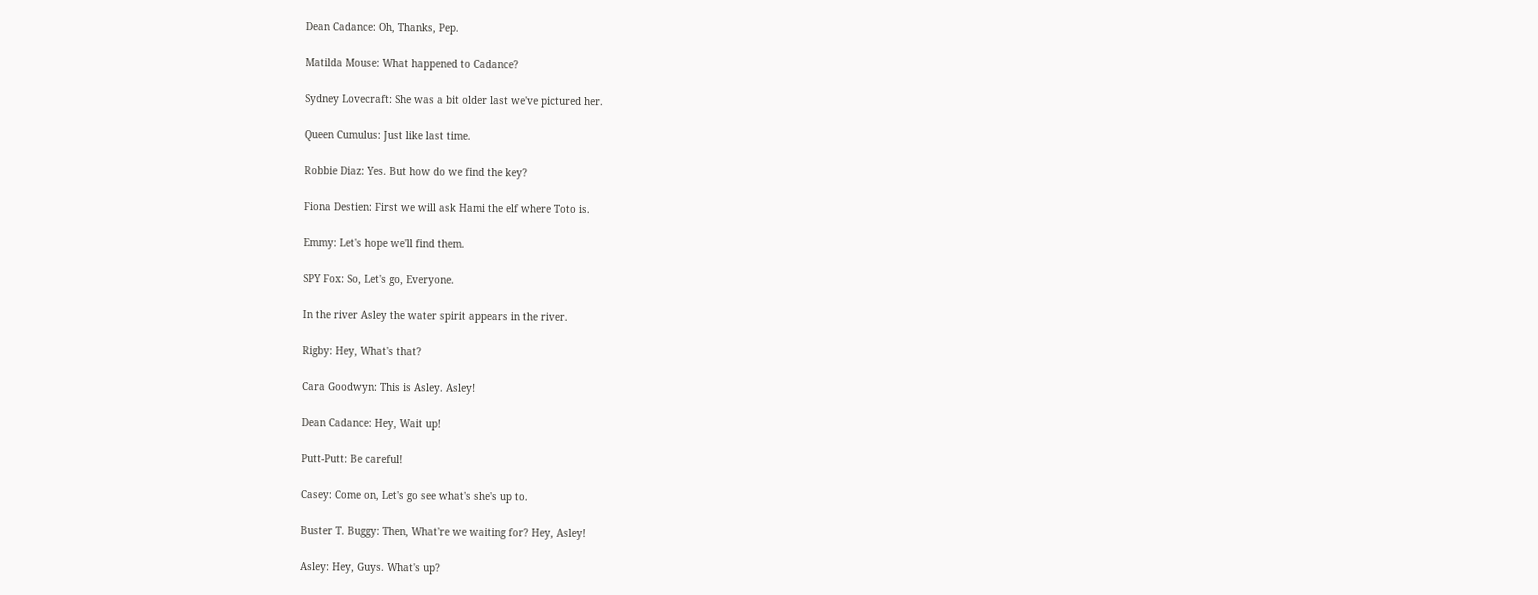Dean Cadance: Oh, Thanks, Pep.

Matilda Mouse: What happened to Cadance?

Sydney Lovecraft: She was a bit older last we've pictured her.

Queen Cumulus: Just like last time.

Robbie Diaz: Yes. But how do we find the key?

Fiona Destien: First we will ask Hami the elf where Toto is.

Emmy: Let's hope we'll find them.

SPY Fox: So, Let's go, Everyone.

In the river Asley the water spirit appears in the river.

Rigby: Hey, What's that?

Cara Goodwyn: This is Asley. Asley!

Dean Cadance: Hey, Wait up!

Putt-Putt: Be careful!

Casey: Come on, Let's go see what's she's up to.

Buster T. Buggy: Then, What're we waiting for? Hey, Asley!

Asley: Hey, Guys. What's up?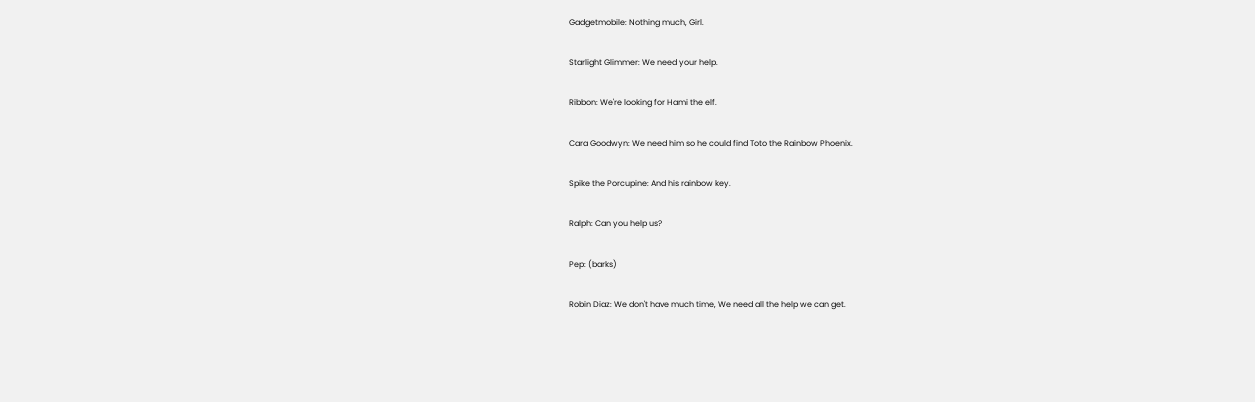Gadgetmobile: Nothing much, Girl.

Starlight Glimmer: We need your help.

Ribbon: We're looking for Hami the elf.

Cara Goodwyn: We need him so he could find Toto the Rainbow Phoenix.

Spike the Porcupine: And his rainbow key.

Ralph: Can you help us?

Pep: (barks)

Robin Diaz: We don't have much time, We need all the help we can get.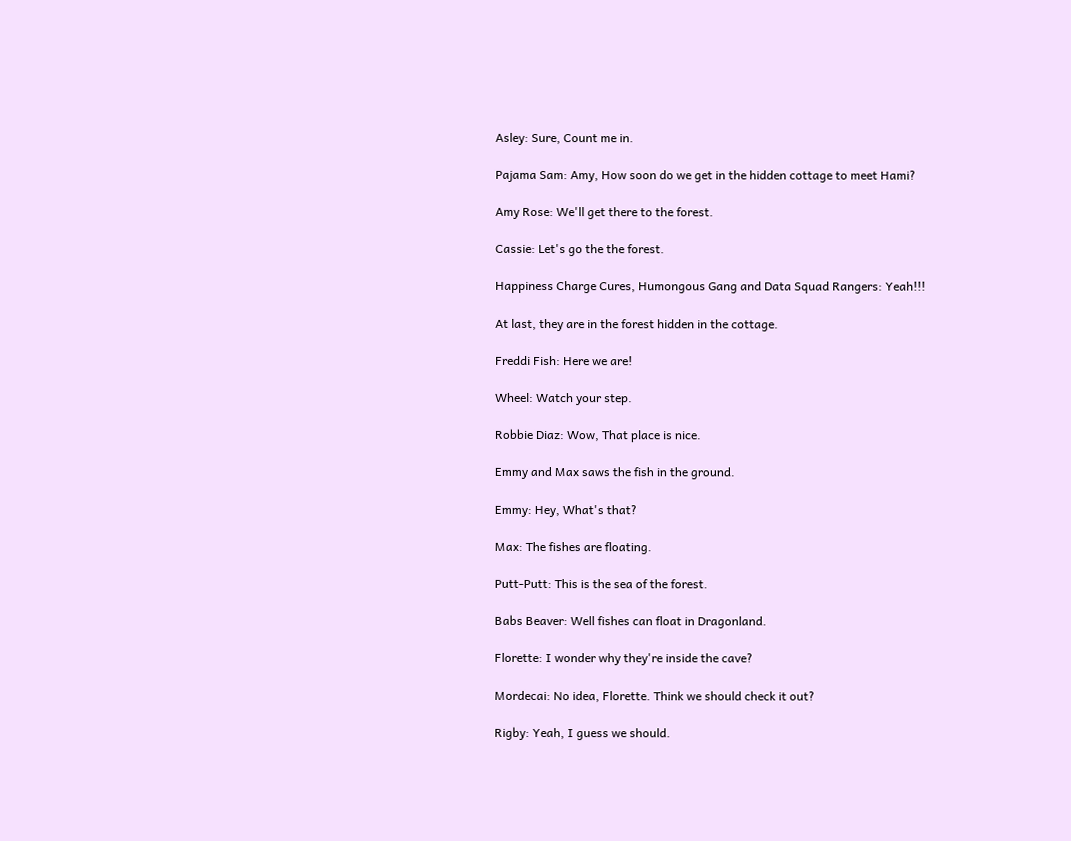Asley: Sure, Count me in.

Pajama Sam: Amy, How soon do we get in the hidden cottage to meet Hami?

Amy Rose: We'll get there to the forest.

Cassie: Let's go the the forest.

Happiness Charge Cures, Humongous Gang and Data Squad Rangers: Yeah!!!

At last, they are in the forest hidden in the cottage.

Freddi Fish: Here we are!

Wheel: Watch your step.

Robbie Diaz: Wow, That place is nice.

Emmy and Max saws the fish in the ground.

Emmy: Hey, What's that?

Max: The fishes are floating.

Putt-Putt: This is the sea of the forest.

Babs Beaver: Well fishes can float in Dragonland.

Florette: I wonder why they're inside the cave?

Mordecai: No idea, Florette. Think we should check it out?

Rigby: Yeah, I guess we should.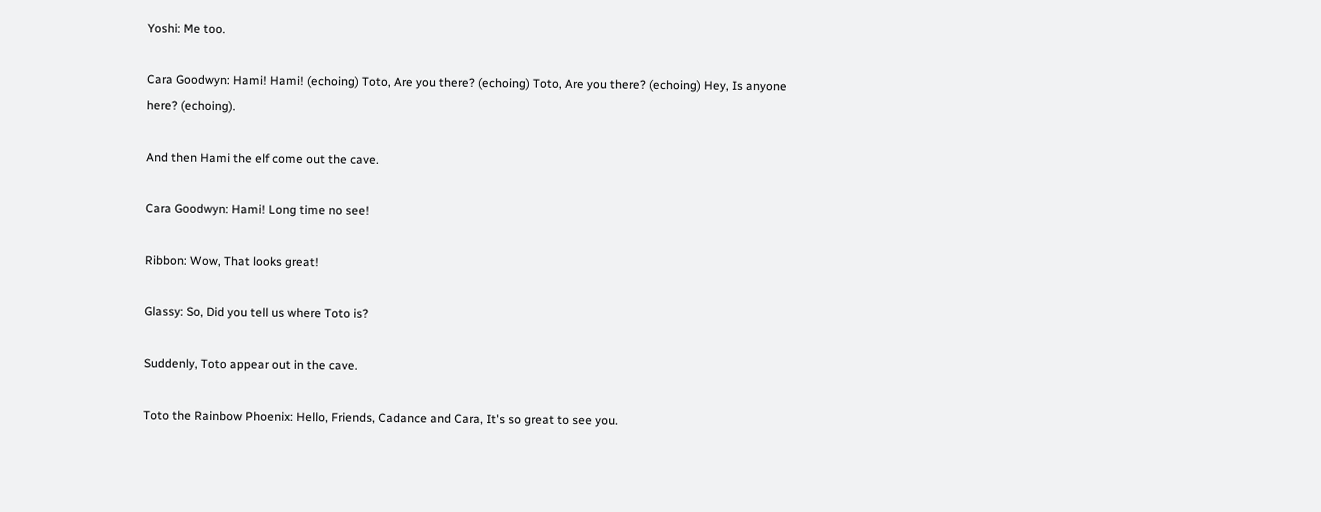Yoshi: Me too.

Cara Goodwyn: Hami! Hami! (echoing) Toto, Are you there? (echoing) Toto, Are you there? (echoing) Hey, Is anyone here? (echoing).

And then Hami the elf come out the cave.

Cara Goodwyn: Hami! Long time no see!

Ribbon: Wow, That looks great!

Glassy: So, Did you tell us where Toto is?

Suddenly, Toto appear out in the cave.

Toto the Rainbow Phoenix: Hello, Friends, Cadance and Cara, It's so great to see you.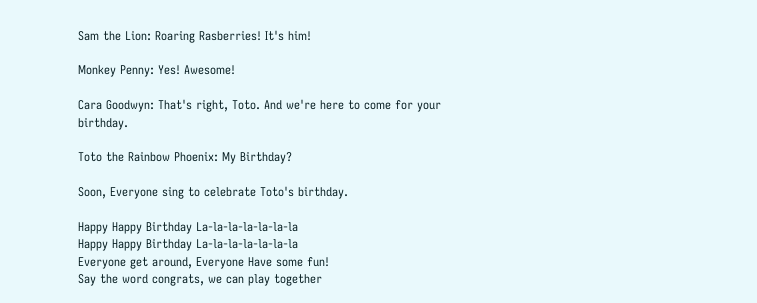Sam the Lion: Roaring Rasberries! It's him!

Monkey Penny: Yes! Awesome!

Cara Goodwyn: That's right, Toto. And we're here to come for your birthday.

Toto the Rainbow Phoenix: My Birthday?

Soon, Everyone sing to celebrate Toto's birthday.

Happy Happy Birthday La-la-la-la-la-la-la
Happy Happy Birthday La-la-la-la-la-la-la
Everyone get around, Everyone Have some fun!
Say the word congrats, we can play together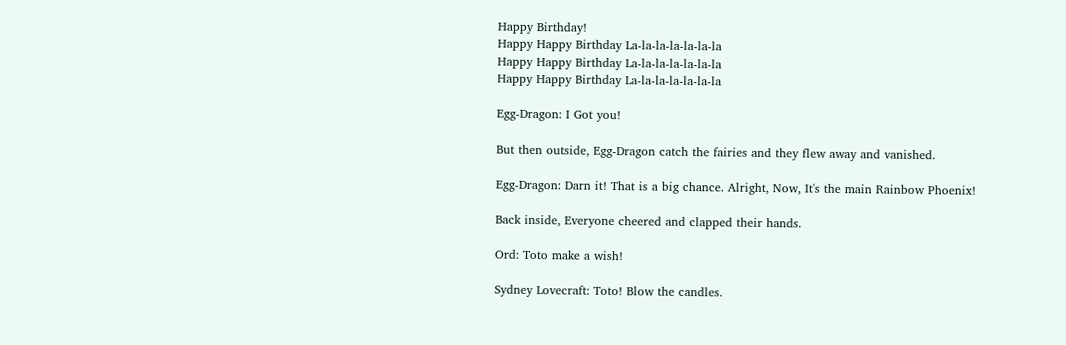Happy Birthday!
Happy Happy Birthday La-la-la-la-la-la-la
Happy Happy Birthday La-la-la-la-la-la-la
Happy Happy Birthday La-la-la-la-la-la-la

Egg-Dragon: I Got you!

But then outside, Egg-Dragon catch the fairies and they flew away and vanished.

Egg-Dragon: Darn it! That is a big chance. Alright, Now, It's the main Rainbow Phoenix!

Back inside, Everyone cheered and clapped their hands.

Ord: Toto make a wish!

Sydney Lovecraft: Toto! Blow the candles.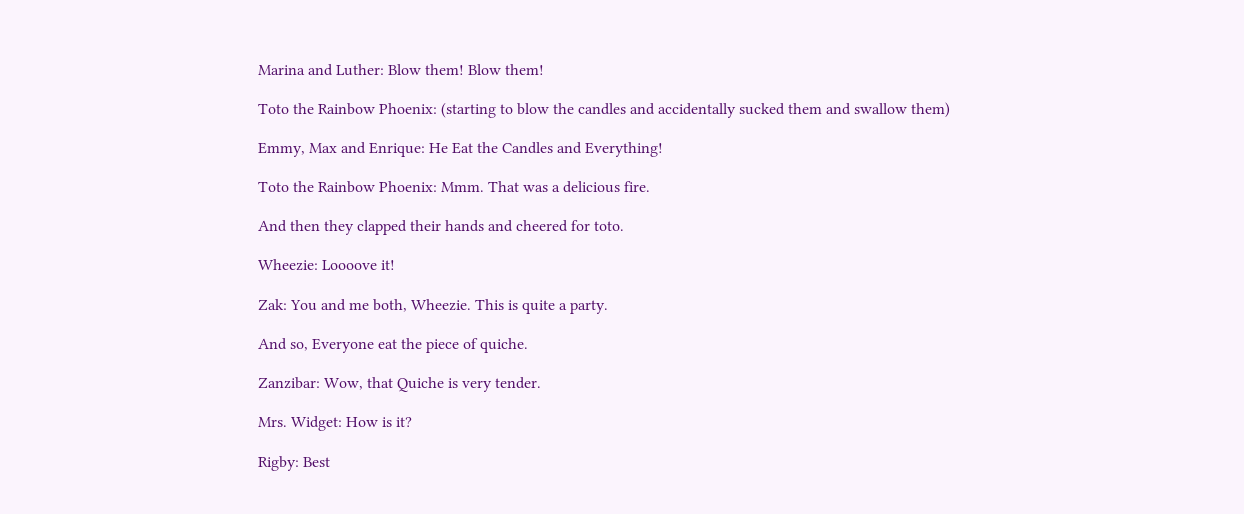Marina and Luther: Blow them! Blow them!

Toto the Rainbow Phoenix: (starting to blow the candles and accidentally sucked them and swallow them)

Emmy, Max and Enrique: He Eat the Candles and Everything!

Toto the Rainbow Phoenix: Mmm. That was a delicious fire.

And then they clapped their hands and cheered for toto.

Wheezie: Loooove it!

Zak: You and me both, Wheezie. This is quite a party.

And so, Everyone eat the piece of quiche.

Zanzibar: Wow, that Quiche is very tender.

Mrs. Widget: How is it?

Rigby: Best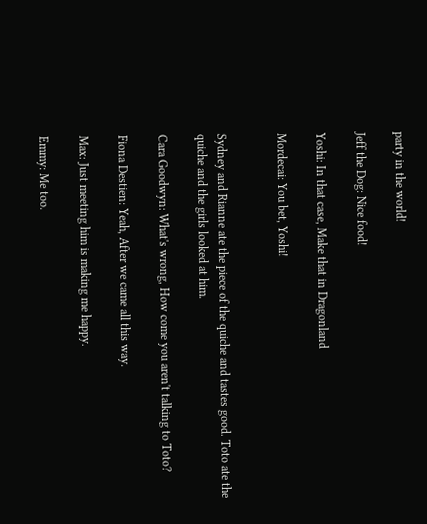party in the world!

Jeff the Dog: Nice food!

Yoshi: In that case, Make that in Dragonland

Mordecai: You bet, Yoshi!


Sydney and Rianne ate the piece of the quiche and tastes good. Toto ate the quiche and the girls looked at him.

Cara Goodwyn: What's wrong, How come you aren't talking to Toto?

Fiona Destien: Yeah, After we came all this way.

Max: Just meeting him is making me happy.

Emmy: Me too.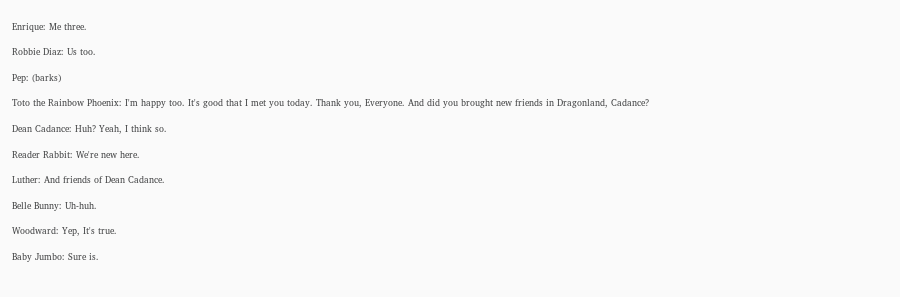Enrique: Me three.

Robbie Diaz: Us too.

Pep: (barks)

Toto the Rainbow Phoenix: I'm happy too. It's good that I met you today. Thank you, Everyone. And did you brought new friends in Dragonland, Cadance?

Dean Cadance: Huh? Yeah, I think so.

Reader Rabbit: We're new here.

Luther: And friends of Dean Cadance.

Belle Bunny: Uh-huh.

Woodward: Yep, It's true.

Baby Jumbo: Sure is.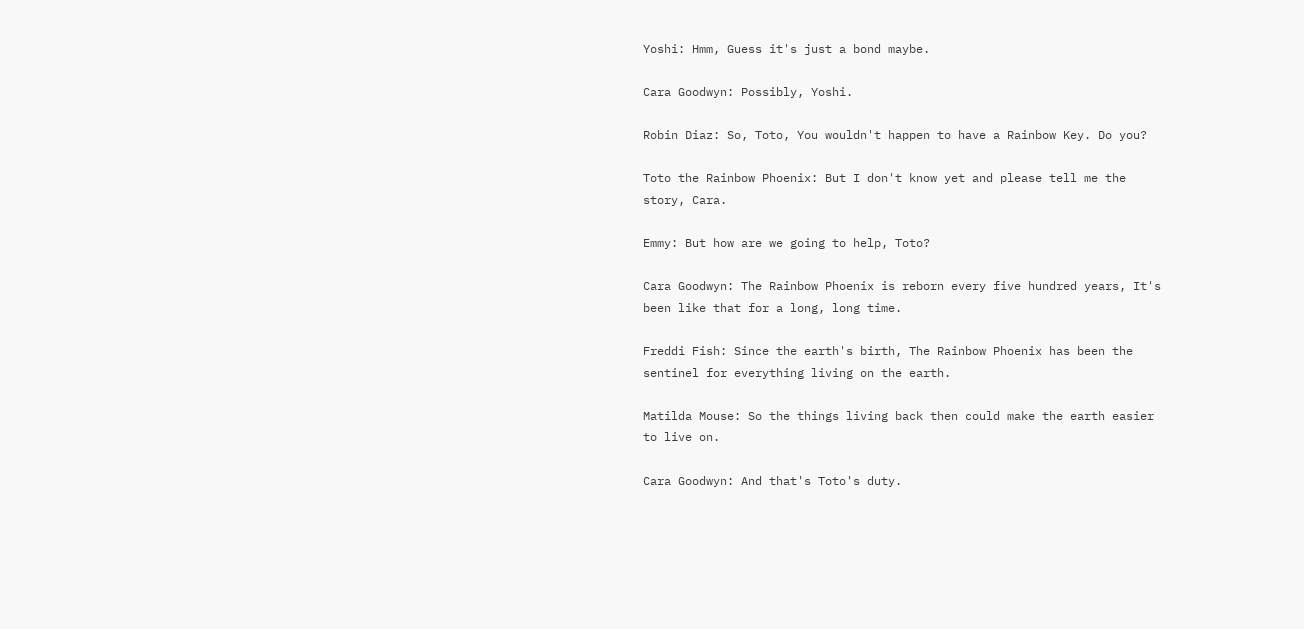Yoshi: Hmm, Guess it's just a bond maybe.

Cara Goodwyn: Possibly, Yoshi.

Robin Diaz: So, Toto, You wouldn't happen to have a Rainbow Key. Do you?

Toto the Rainbow Phoenix: But I don't know yet and please tell me the story, Cara.

Emmy: But how are we going to help, Toto?

Cara Goodwyn: The Rainbow Phoenix is reborn every five hundred years, It's been like that for a long, long time.

Freddi Fish: Since the earth's birth, The Rainbow Phoenix has been the sentinel for everything living on the earth.

Matilda Mouse: So the things living back then could make the earth easier to live on.

Cara Goodwyn: And that's Toto's duty.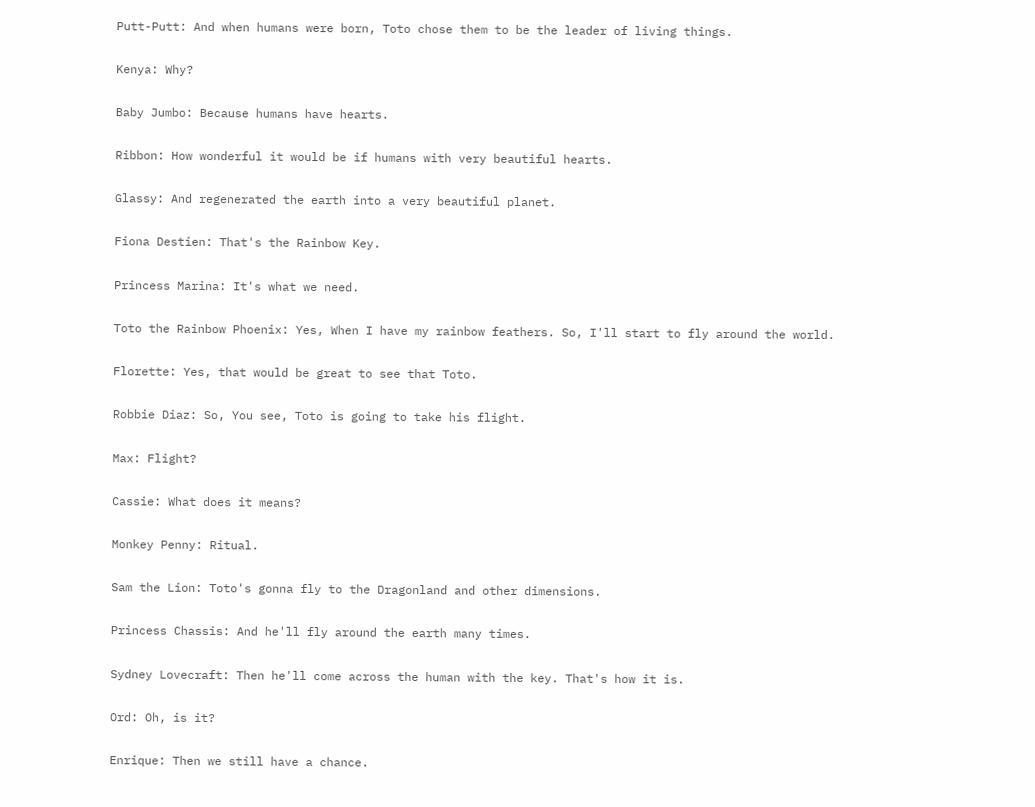Putt-Putt: And when humans were born, Toto chose them to be the leader of living things.

Kenya: Why?

Baby Jumbo: Because humans have hearts.

Ribbon: How wonderful it would be if humans with very beautiful hearts.

Glassy: And regenerated the earth into a very beautiful planet.

Fiona Destien: That's the Rainbow Key.

Princess Marina: It's what we need.

Toto the Rainbow Phoenix: Yes, When I have my rainbow feathers. So, I'll start to fly around the world.

Florette: Yes, that would be great to see that Toto.

Robbie Diaz: So, You see, Toto is going to take his flight.

Max: Flight?

Cassie: What does it means?

Monkey Penny: Ritual.

Sam the Lion: Toto's gonna fly to the Dragonland and other dimensions.

Princess Chassis: And he'll fly around the earth many times.

Sydney Lovecraft: Then he'll come across the human with the key. That's how it is.

Ord: Oh, is it?

Enrique: Then we still have a chance.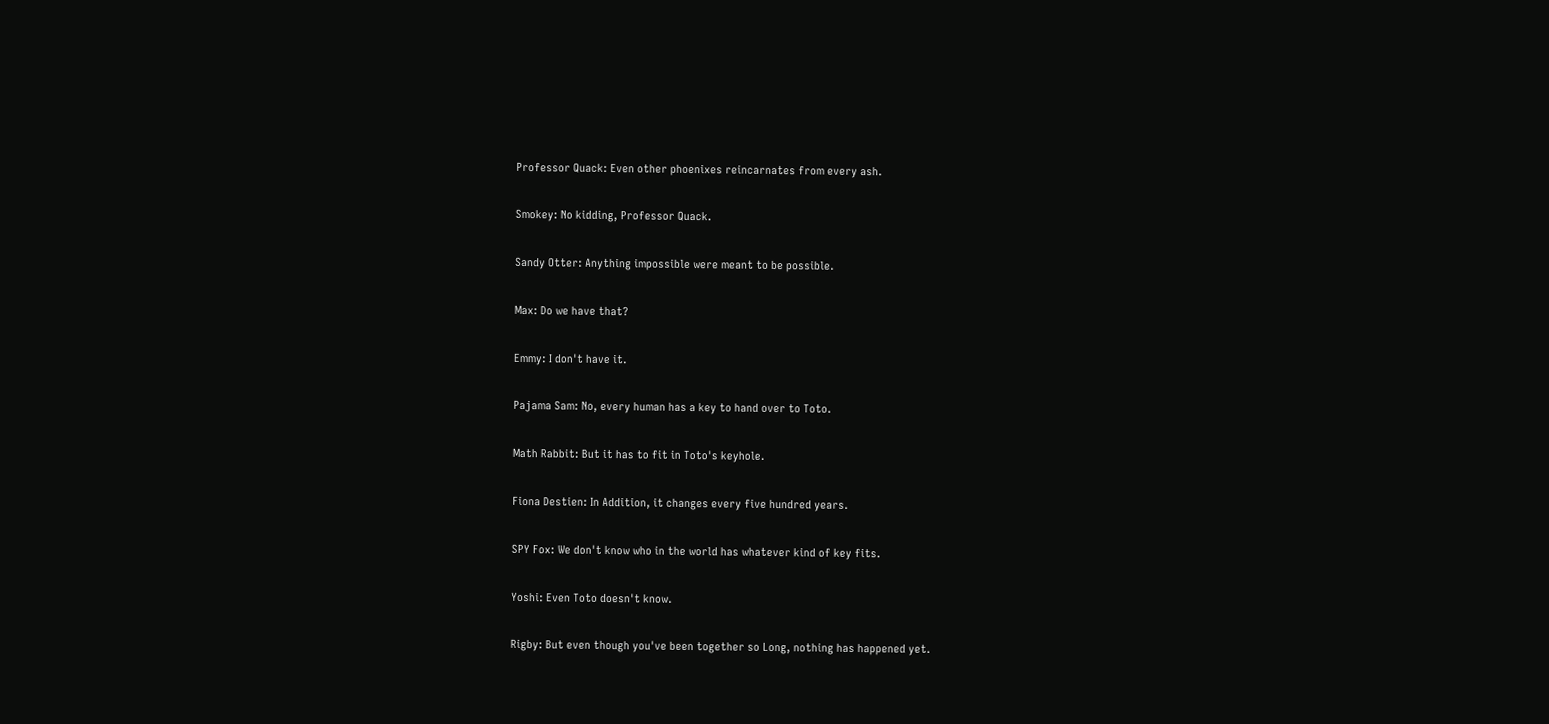Professor Quack: Even other phoenixes reincarnates from every ash.

Smokey: No kidding, Professor Quack.

Sandy Otter: Anything impossible were meant to be possible.

Max: Do we have that?

Emmy: I don't have it.

Pajama Sam: No, every human has a key to hand over to Toto.

Math Rabbit: But it has to fit in Toto's keyhole.

Fiona Destien: In Addition, it changes every five hundred years.

SPY Fox: We don't know who in the world has whatever kind of key fits.

Yoshi: Even Toto doesn't know.

Rigby: But even though you've been together so Long, nothing has happened yet.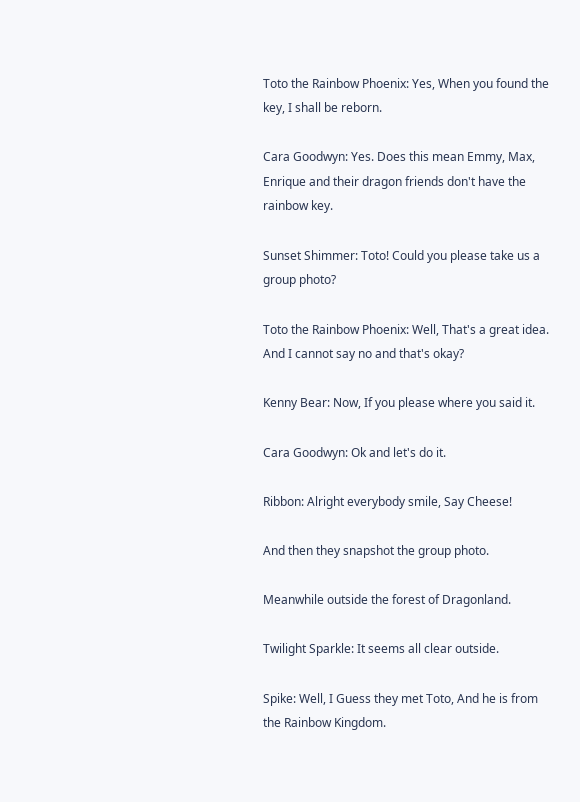Toto the Rainbow Phoenix: Yes, When you found the key, I shall be reborn.

Cara Goodwyn: Yes. Does this mean Emmy, Max, Enrique and their dragon friends don't have the rainbow key.

Sunset Shimmer: Toto! Could you please take us a group photo?

Toto the Rainbow Phoenix: Well, That's a great idea. And I cannot say no and that's okay?

Kenny Bear: Now, If you please where you said it.

Cara Goodwyn: Ok and let's do it.

Ribbon: Alright everybody smile, Say Cheese!

And then they snapshot the group photo.

Meanwhile outside the forest of Dragonland.

Twilight Sparkle: It seems all clear outside.

Spike: Well, I Guess they met Toto, And he is from the Rainbow Kingdom.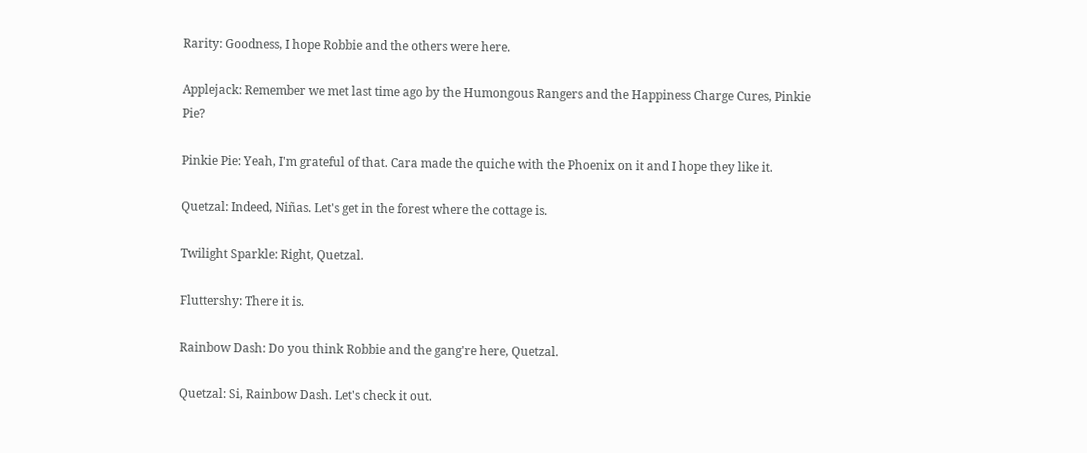Rarity: Goodness, I hope Robbie and the others were here.

Applejack: Remember we met last time ago by the Humongous Rangers and the Happiness Charge Cures, Pinkie Pie?

Pinkie Pie: Yeah, I'm grateful of that. Cara made the quiche with the Phoenix on it and I hope they like it.

Quetzal: Indeed, Niñas. Let's get in the forest where the cottage is.

Twilight Sparkle: Right, Quetzal.

Fluttershy: There it is.

Rainbow Dash: Do you think Robbie and the gang're here, Quetzal.

Quetzal: Si, Rainbow Dash. Let's check it out.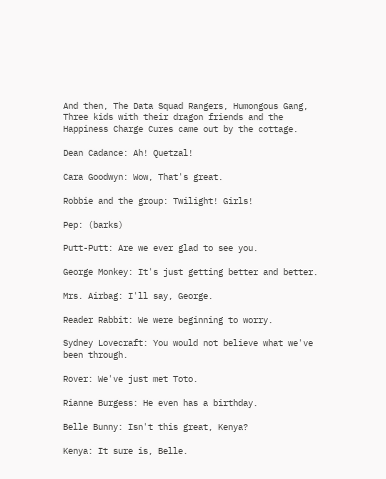And then, The Data Squad Rangers, Humongous Gang, Three kids with their dragon friends and the Happiness Charge Cures came out by the cottage.

Dean Cadance: Ah! Quetzal!

Cara Goodwyn: Wow, That's great.

Robbie and the group: Twilight! Girls!

Pep: (barks)

Putt-Putt: Are we ever glad to see you.

George Monkey: It's just getting better and better.

Mrs. Airbag: I'll say, George.

Reader Rabbit: We were beginning to worry.

Sydney Lovecraft: You would not believe what we've been through.

Rover: We've just met Toto.

Rianne Burgess: He even has a birthday.

Belle Bunny: Isn't this great, Kenya?

Kenya: It sure is, Belle.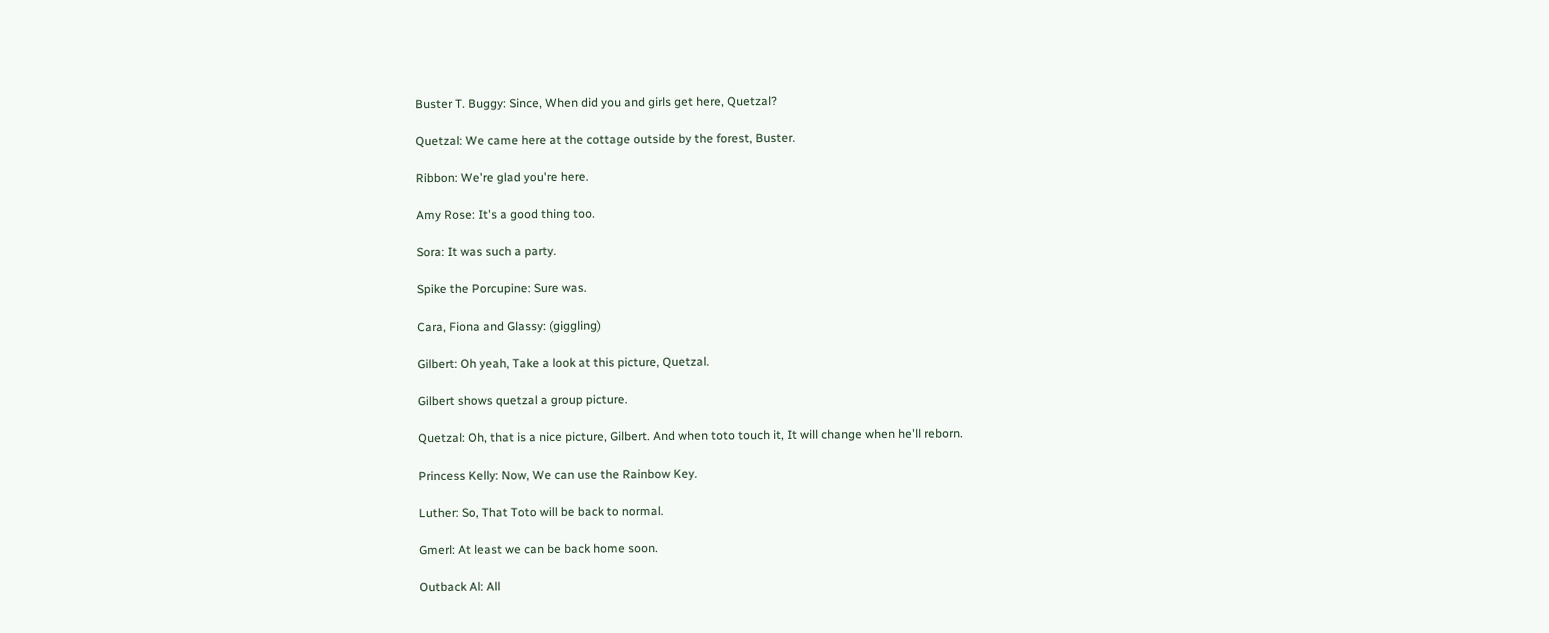Buster T. Buggy: Since, When did you and girls get here, Quetzal?

Quetzal: We came here at the cottage outside by the forest, Buster.

Ribbon: We're glad you're here.

Amy Rose: It's a good thing too.

Sora: It was such a party.

Spike the Porcupine: Sure was.

Cara, Fiona and Glassy: (giggling)

Gilbert: Oh yeah, Take a look at this picture, Quetzal.

Gilbert shows quetzal a group picture.

Quetzal: Oh, that is a nice picture, Gilbert. And when toto touch it, It will change when he'll reborn.

Princess Kelly: Now, We can use the Rainbow Key.

Luther: So, That Toto will be back to normal.

Gmerl: At least we can be back home soon.

Outback Al: All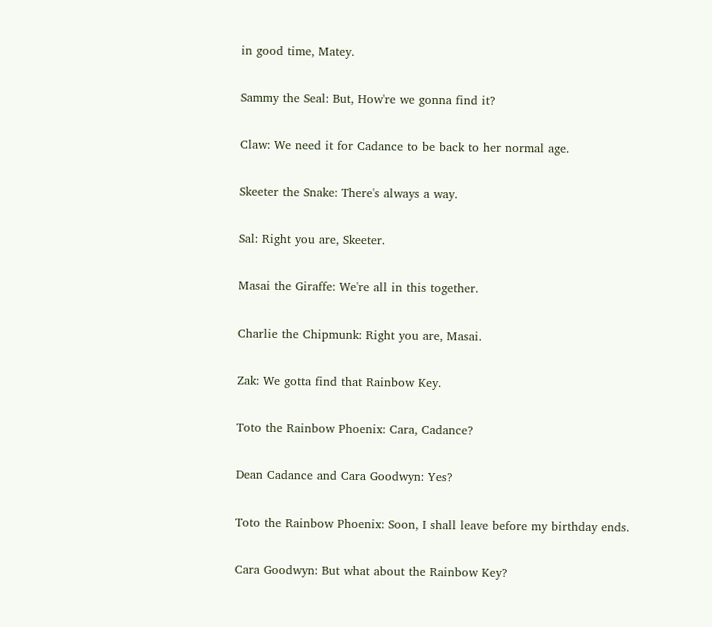in good time, Matey.

Sammy the Seal: But, How're we gonna find it?

Claw: We need it for Cadance to be back to her normal age.

Skeeter the Snake: There's always a way.

Sal: Right you are, Skeeter.

Masai the Giraffe: We're all in this together.

Charlie the Chipmunk: Right you are, Masai.

Zak: We gotta find that Rainbow Key.

Toto the Rainbow Phoenix: Cara, Cadance?

Dean Cadance and Cara Goodwyn: Yes?

Toto the Rainbow Phoenix: Soon, I shall leave before my birthday ends.

Cara Goodwyn: But what about the Rainbow Key?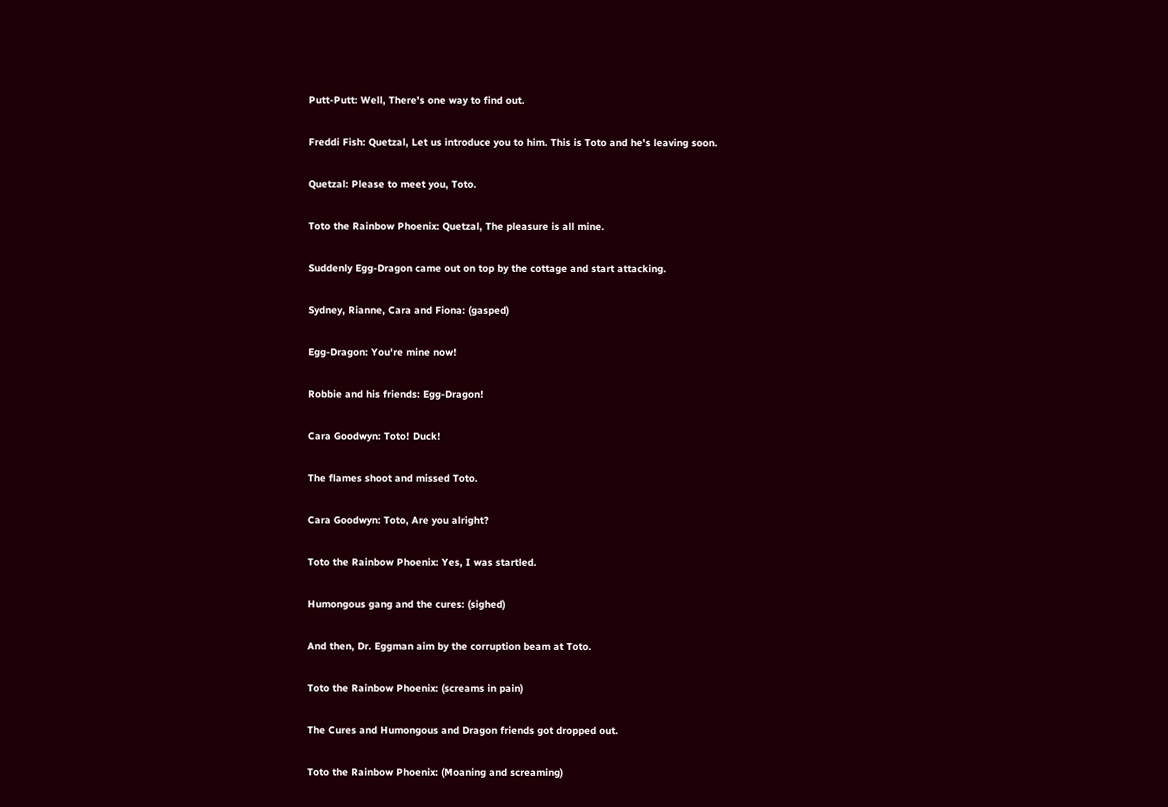Putt-Putt: Well, There's one way to find out.

Freddi Fish: Quetzal, Let us introduce you to him. This is Toto and he's leaving soon.

Quetzal: Please to meet you, Toto.

Toto the Rainbow Phoenix: Quetzal, The pleasure is all mine.

Suddenly Egg-Dragon came out on top by the cottage and start attacking.

Sydney, Rianne, Cara and Fiona: (gasped)

Egg-Dragon: You're mine now!

Robbie and his friends: Egg-Dragon!

Cara Goodwyn: Toto! Duck!

The flames shoot and missed Toto.

Cara Goodwyn: Toto, Are you alright?

Toto the Rainbow Phoenix: Yes, I was startled.

Humongous gang and the cures: (sighed)

And then, Dr. Eggman aim by the corruption beam at Toto.

Toto the Rainbow Phoenix: (screams in pain)

The Cures and Humongous and Dragon friends got dropped out.

Toto the Rainbow Phoenix: (Moaning and screaming)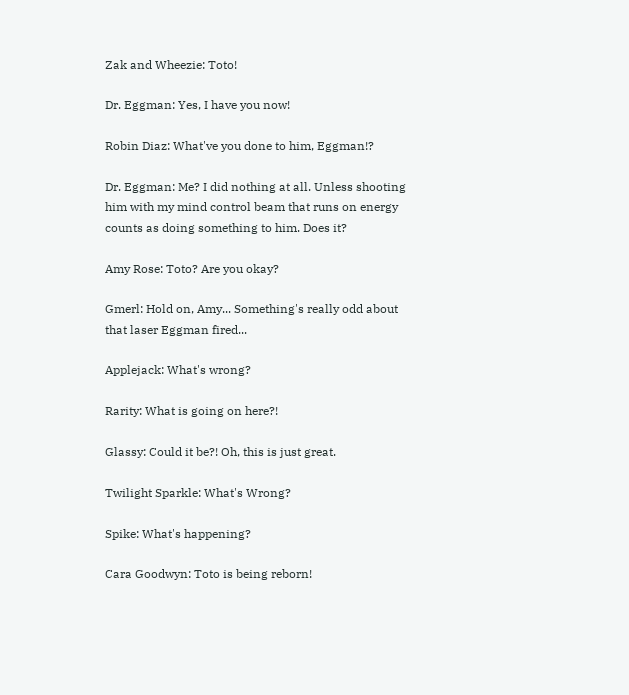Zak and Wheezie: Toto!

Dr. Eggman: Yes, I have you now!

Robin Diaz: What've you done to him, Eggman!?

Dr. Eggman: Me? I did nothing at all. Unless shooting him with my mind control beam that runs on energy counts as doing something to him. Does it?

Amy Rose: Toto? Are you okay?

Gmerl: Hold on, Amy... Something's really odd about that laser Eggman fired...

Applejack: What's wrong?

Rarity: What is going on here?!

Glassy: Could it be?! Oh, this is just great.

Twilight Sparkle: What's Wrong?

Spike: What's happening?

Cara Goodwyn: Toto is being reborn!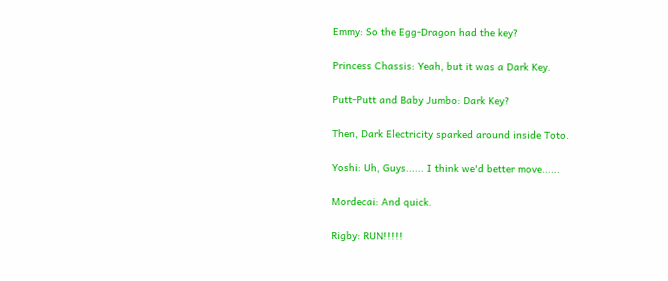Emmy: So the Egg-Dragon had the key?

Princess Chassis: Yeah, but it was a Dark Key.

Putt-Putt and Baby Jumbo: Dark Key?

Then, Dark Electricity sparked around inside Toto.

Yoshi: Uh, Guys...... I think we'd better move......

Mordecai: And quick.

Rigby: RUN!!!!!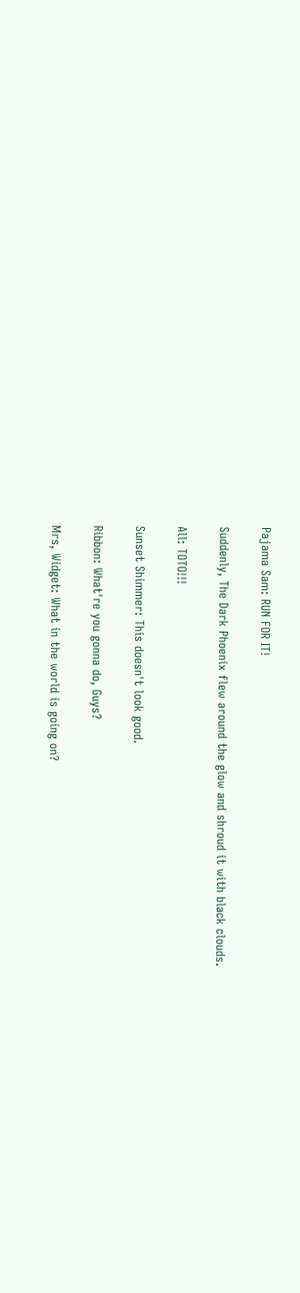Pajama Sam: RUN FOR IT!

Suddenly, The Dark Phoenix flew around the glow and shroud it with black clouds.

All: TOTO!!!

Sunset Shimmer: This doesn't look good.

Ribbon: What're you gonna do, Guys?

Mrs, Widget: What in the world is going on?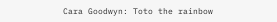Cara Goodwyn: Toto the rainbow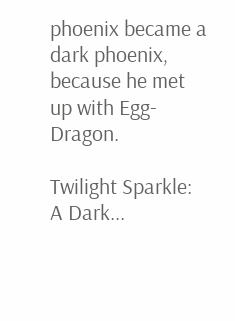phoenix became a dark phoenix, because he met up with Egg-Dragon.

Twilight Sparkle: A Dark...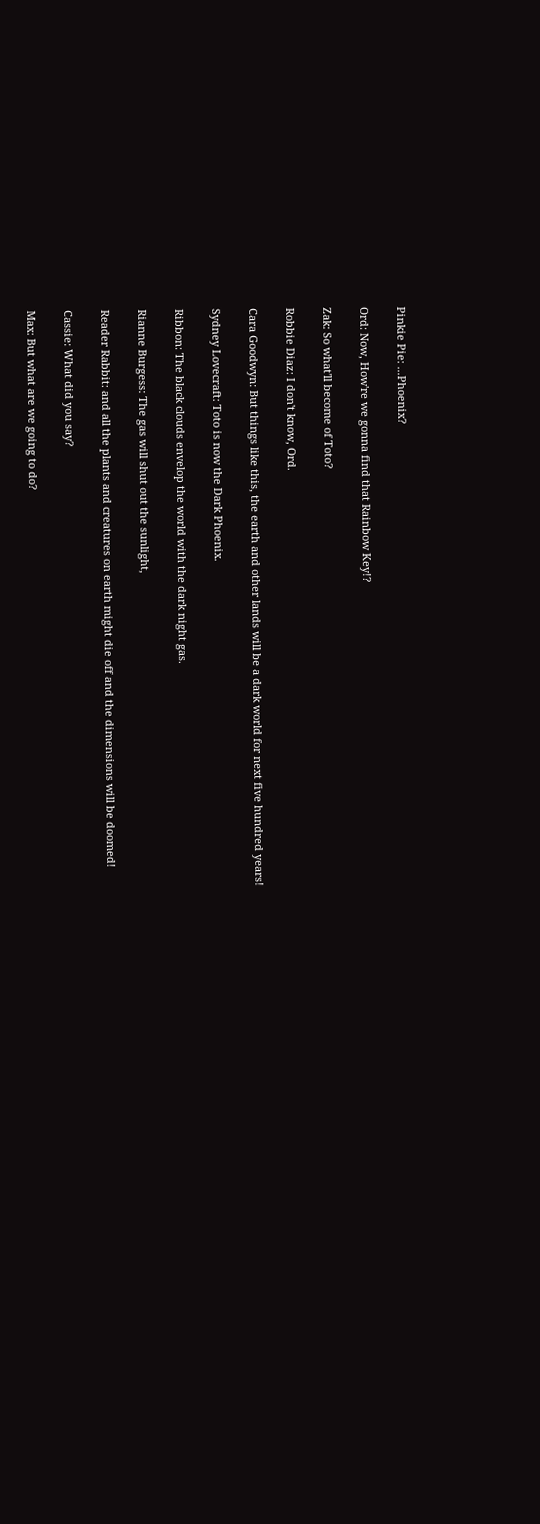Pinkie Pie: ...Phoenix?

Ord: Now, How're we gonna find that Rainbow Key!?

Zak: So what'll become of Toto?

Robbie Diaz: I don't know, Ord.

Cara Goodwyn: But things like this, the earth and other lands will be a dark world for next five hundred years!

Sydney Lovecraft: Toto is now the Dark Phoenix.

Ribbon: The black clouds envelop the world with the dark night gas.

Rianne Burgess: The gas will shut out the sunlight,

Reader Rabbit: and all the plants and creatures on earth might die off and the dimensions will be doomed!

Cassie: What did you say?

Max: But what are we going to do?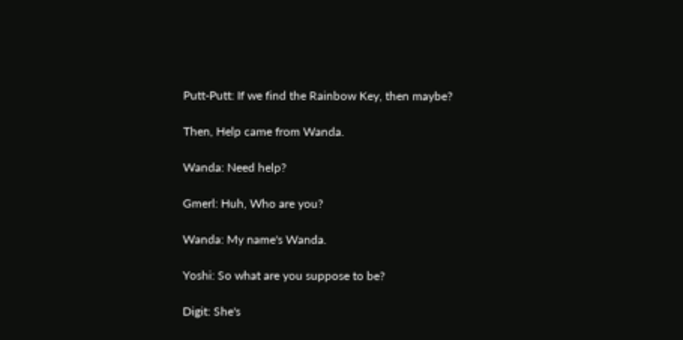Putt-Putt: If we find the Rainbow Key, then maybe?

Then, Help came from Wanda.

Wanda: Need help?

Gmerl: Huh, Who are you?

Wanda: My name's Wanda.

Yoshi: So what are you suppose to be?

Digit: She's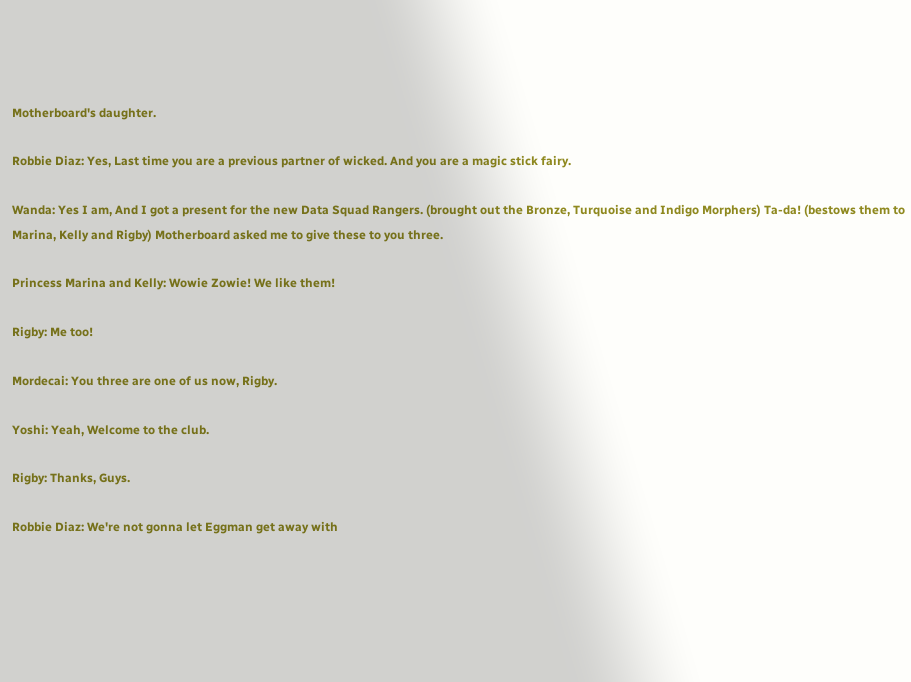Motherboard's daughter.

Robbie Diaz: Yes, Last time you are a previous partner of wicked. And you are a magic stick fairy.

Wanda: Yes I am, And I got a present for the new Data Squad Rangers. (brought out the Bronze, Turquoise and Indigo Morphers) Ta-da! (bestows them to Marina, Kelly and Rigby) Motherboard asked me to give these to you three.

Princess Marina and Kelly: Wowie Zowie! We like them!

Rigby: Me too!

Mordecai: You three are one of us now, Rigby.

Yoshi: Yeah, Welcome to the club.

Rigby: Thanks, Guys.

Robbie Diaz: We're not gonna let Eggman get away with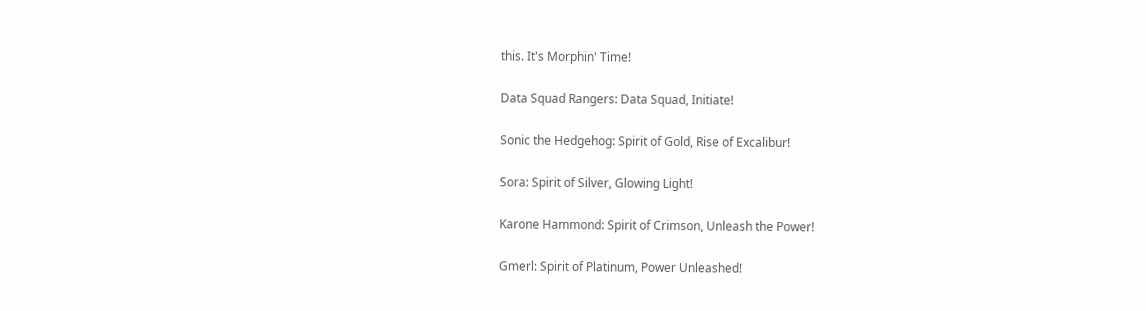this. It's Morphin' Time!

Data Squad Rangers: Data Squad, Initiate!

Sonic the Hedgehog: Spirit of Gold, Rise of Excalibur!

Sora: Spirit of Silver, Glowing Light!

Karone Hammond: Spirit of Crimson, Unleash the Power!

Gmerl: Spirit of Platinum, Power Unleashed!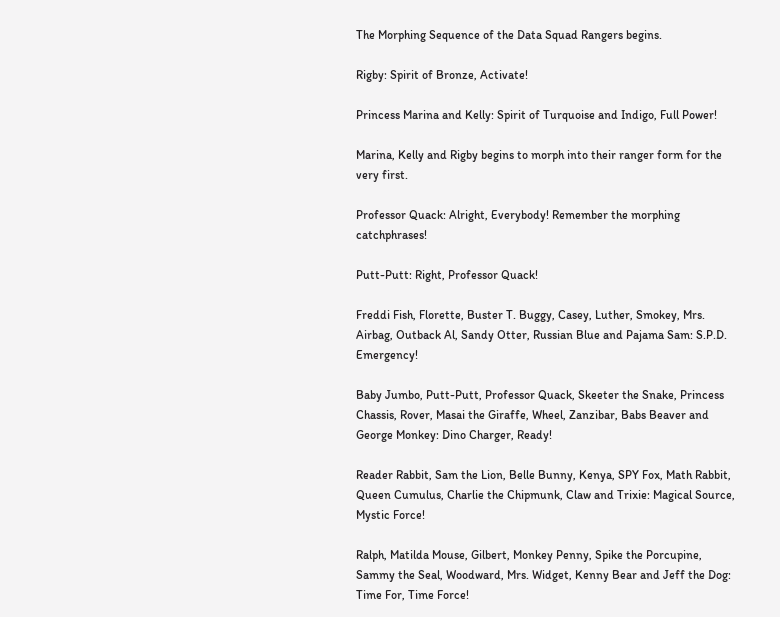The Morphing Sequence of the Data Squad Rangers begins.

Rigby: Spirit of Bronze, Activate!

Princess Marina and Kelly: Spirit of Turquoise and Indigo, Full Power!

Marina, Kelly and Rigby begins to morph into their ranger form for the very first.

Professor Quack: Alright, Everybody! Remember the morphing catchphrases!

Putt-Putt: Right, Professor Quack!

Freddi Fish, Florette, Buster T. Buggy, Casey, Luther, Smokey, Mrs. Airbag, Outback Al, Sandy Otter, Russian Blue and Pajama Sam: S.P.D. Emergency!

Baby Jumbo, Putt-Putt, Professor Quack, Skeeter the Snake, Princess Chassis, Rover, Masai the Giraffe, Wheel, Zanzibar, Babs Beaver and George Monkey: Dino Charger, Ready!

Reader Rabbit, Sam the Lion, Belle Bunny, Kenya, SPY Fox, Math Rabbit, Queen Cumulus, Charlie the Chipmunk, Claw and Trixie: Magical Source, Mystic Force!

Ralph, Matilda Mouse, Gilbert, Monkey Penny, Spike the Porcupine, Sammy the Seal, Woodward, Mrs. Widget, Kenny Bear and Jeff the Dog: Time For, Time Force!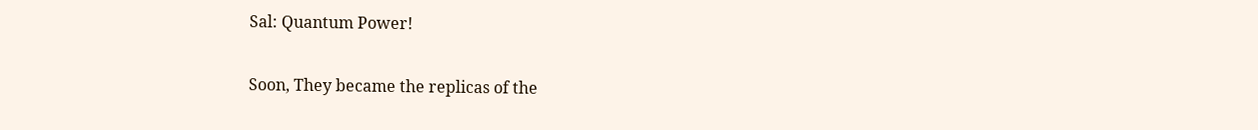Sal: Quantum Power!

Soon, They became the replicas of the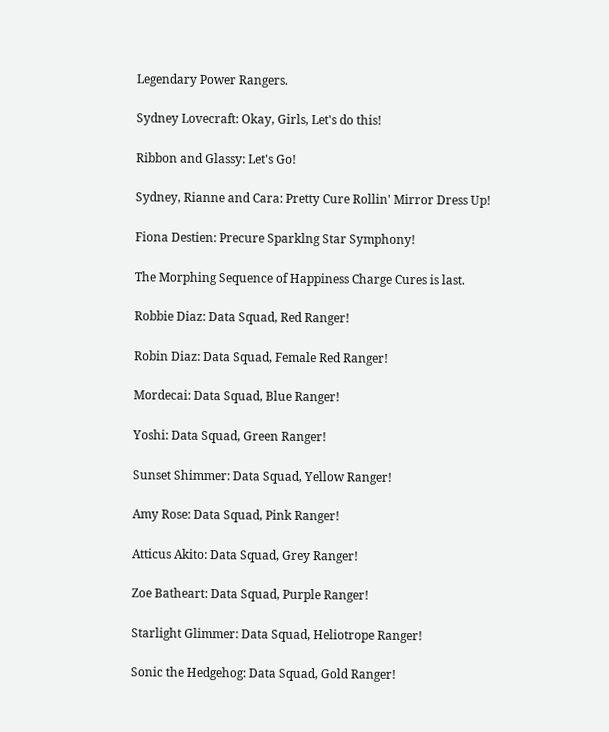Legendary Power Rangers.

Sydney Lovecraft: Okay, Girls, Let's do this!

Ribbon and Glassy: Let's Go!

Sydney, Rianne and Cara: Pretty Cure Rollin' Mirror Dress Up!

Fiona Destien: Precure Sparklng Star Symphony!

The Morphing Sequence of Happiness Charge Cures is last.

Robbie Diaz: Data Squad, Red Ranger!

Robin Diaz: Data Squad, Female Red Ranger!

Mordecai: Data Squad, Blue Ranger!

Yoshi: Data Squad, Green Ranger!

Sunset Shimmer: Data Squad, Yellow Ranger!

Amy Rose: Data Squad, Pink Ranger!

Atticus Akito: Data Squad, Grey Ranger!

Zoe Batheart: Data Squad, Purple Ranger!

Starlight Glimmer: Data Squad, Heliotrope Ranger!

Sonic the Hedgehog: Data Squad, Gold Ranger!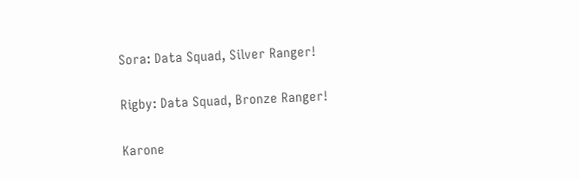Sora: Data Squad, Silver Ranger!

Rigby: Data Squad, Bronze Ranger!

Karone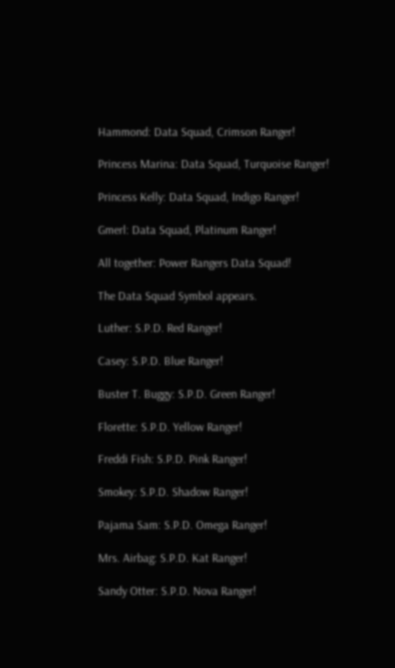Hammond: Data Squad, Crimson Ranger!

Princess Marina: Data Squad, Turquoise Ranger!

Princess Kelly: Data Squad, Indigo Ranger!

Gmerl: Data Squad, Platinum Ranger!

All together: Power Rangers Data Squad!

The Data Squad Symbol appears.

Luther: S.P.D. Red Ranger!

Casey: S.P.D. Blue Ranger!

Buster T. Buggy: S.P.D. Green Ranger!

Florette: S.P.D. Yellow Ranger!

Freddi Fish: S.P.D. Pink Ranger!

Smokey: S.P.D. Shadow Ranger!

Pajama Sam: S.P.D. Omega Ranger!

Mrs. Airbag: S.P.D. Kat Ranger!

Sandy Otter: S.P.D. Nova Ranger!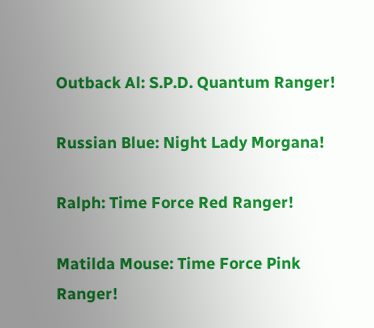Outback Al: S.P.D. Quantum Ranger!

Russian Blue: Night Lady Morgana!

Ralph: Time Force Red Ranger!

Matilda Mouse: Time Force Pink Ranger!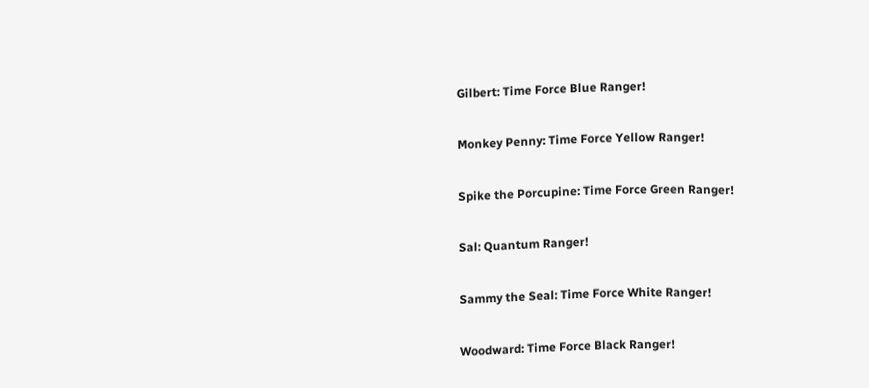Gilbert: Time Force Blue Ranger!

Monkey Penny: Time Force Yellow Ranger!

Spike the Porcupine: Time Force Green Ranger!

Sal: Quantum Ranger!

Sammy the Seal: Time Force White Ranger!

Woodward: Time Force Black Ranger!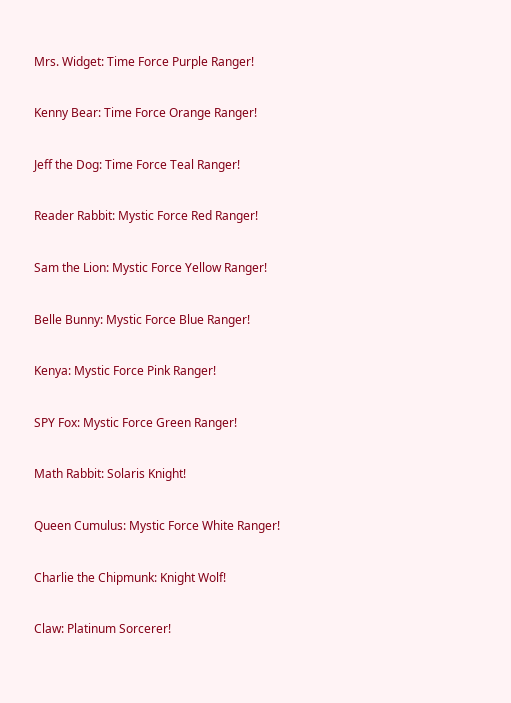Mrs. Widget: Time Force Purple Ranger!

Kenny Bear: Time Force Orange Ranger!

Jeff the Dog: Time Force Teal Ranger!

Reader Rabbit: Mystic Force Red Ranger!

Sam the Lion: Mystic Force Yellow Ranger!

Belle Bunny: Mystic Force Blue Ranger!

Kenya: Mystic Force Pink Ranger!

SPY Fox: Mystic Force Green Ranger!

Math Rabbit: Solaris Knight!

Queen Cumulus: Mystic Force White Ranger!

Charlie the Chipmunk: Knight Wolf!

Claw: Platinum Sorcerer!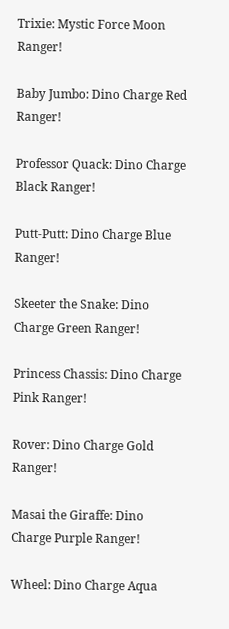Trixie: Mystic Force Moon Ranger!

Baby Jumbo: Dino Charge Red Ranger!

Professor Quack: Dino Charge Black Ranger!

Putt-Putt: Dino Charge Blue Ranger!

Skeeter the Snake: Dino Charge Green Ranger!

Princess Chassis: Dino Charge Pink Ranger!

Rover: Dino Charge Gold Ranger!

Masai the Giraffe: Dino Charge Purple Ranger!

Wheel: Dino Charge Aqua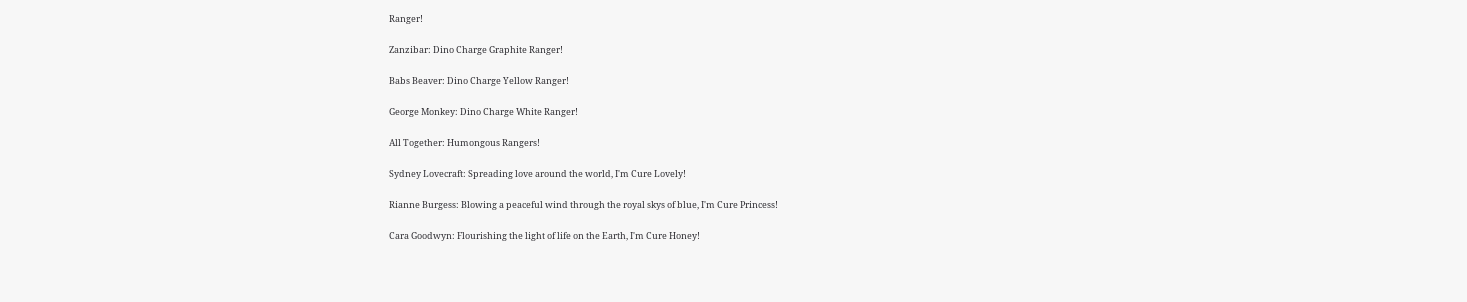Ranger!

Zanzibar: Dino Charge Graphite Ranger!

Babs Beaver: Dino Charge Yellow Ranger!

George Monkey: Dino Charge White Ranger!

All Together: Humongous Rangers!

Sydney Lovecraft: Spreading love around the world, I'm Cure Lovely!

Rianne Burgess: Blowing a peaceful wind through the royal skys of blue, I'm Cure Princess!

Cara Goodwyn: Flourishing the light of life on the Earth, I'm Cure Honey!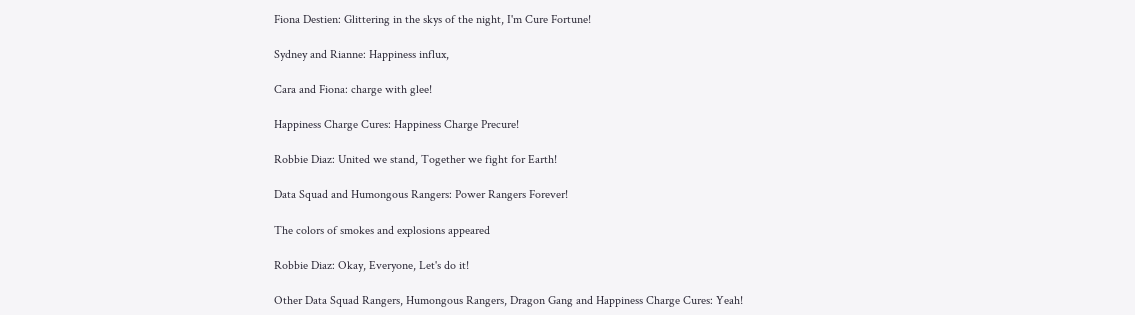Fiona Destien: Glittering in the skys of the night, I'm Cure Fortune!

Sydney and Rianne: Happiness influx,

Cara and Fiona: charge with glee!

Happiness Charge Cures: Happiness Charge Precure!

Robbie Diaz: United we stand, Together we fight for Earth!

Data Squad and Humongous Rangers: Power Rangers Forever!

The colors of smokes and explosions appeared

Robbie Diaz: Okay, Everyone, Let's do it!

Other Data Squad Rangers, Humongous Rangers, Dragon Gang and Happiness Charge Cures: Yeah!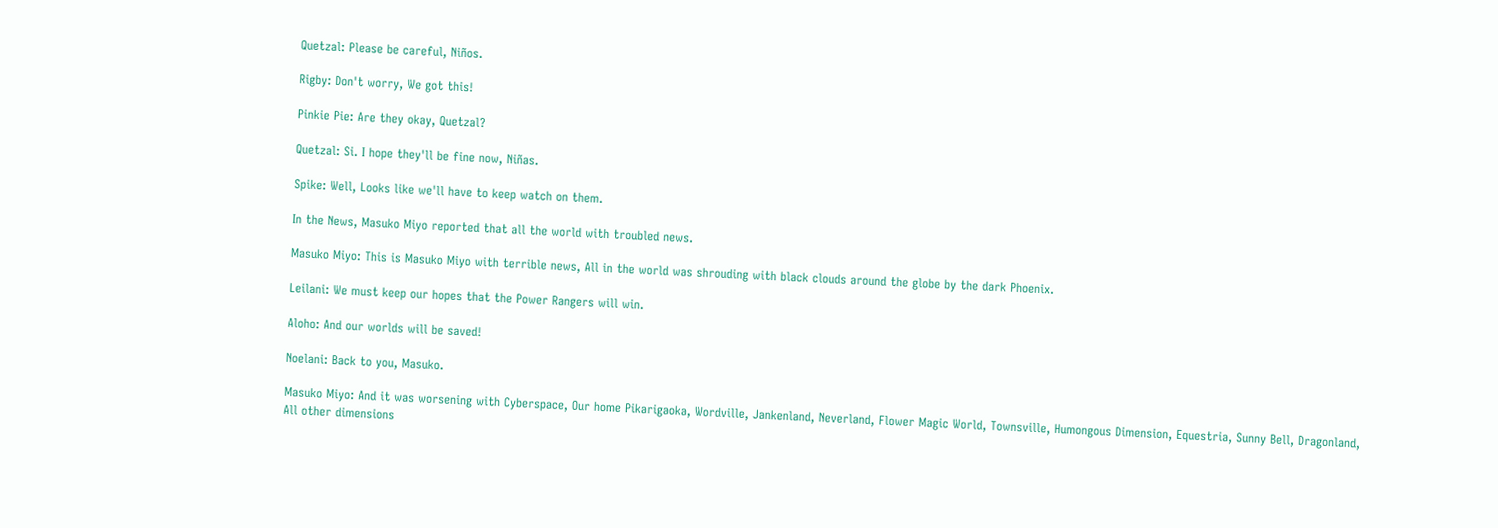Quetzal: Please be careful, Niños.

Rigby: Don't worry, We got this!

Pinkie Pie: Are they okay, Quetzal?

Quetzal: Si. I hope they'll be fine now, Niñas.

Spike: Well, Looks like we'll have to keep watch on them.

In the News, Masuko Miyo reported that all the world with troubled news.

Masuko Miyo: This is Masuko Miyo with terrible news, All in the world was shrouding with black clouds around the globe by the dark Phoenix.

Leilani: We must keep our hopes that the Power Rangers will win.

Aloho: And our worlds will be saved!

Noelani: Back to you, Masuko.

Masuko Miyo: And it was worsening with Cyberspace, Our home Pikarigaoka, Wordville, Jankenland, Neverland, Flower Magic World, Townsville, Humongous Dimension, Equestria, Sunny Bell, Dragonland, All other dimensions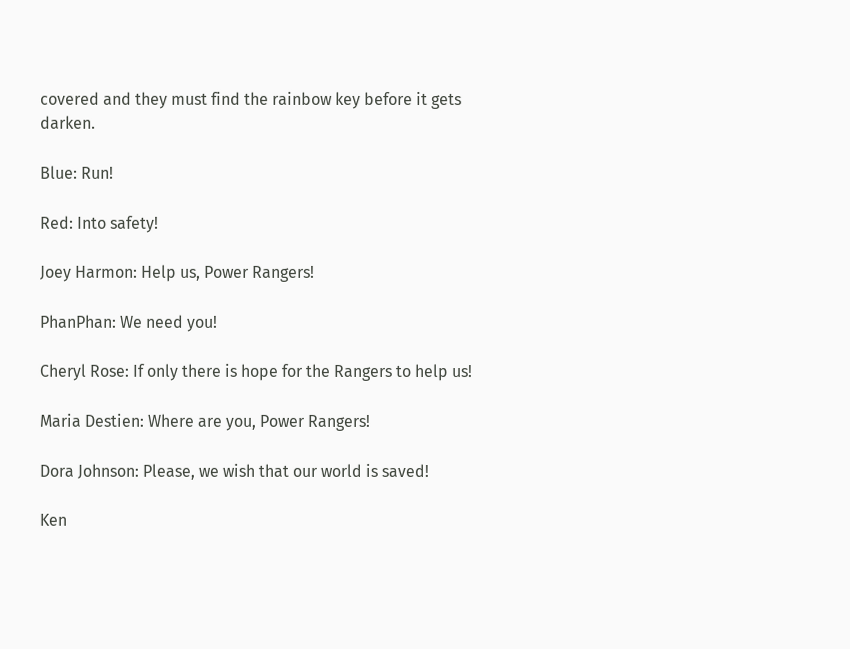covered and they must find the rainbow key before it gets darken.

Blue: Run!

Red: Into safety!

Joey Harmon: Help us, Power Rangers!

PhanPhan: We need you!

Cheryl Rose: If only there is hope for the Rangers to help us!

Maria Destien: Where are you, Power Rangers!

Dora Johnson: Please, we wish that our world is saved!

Ken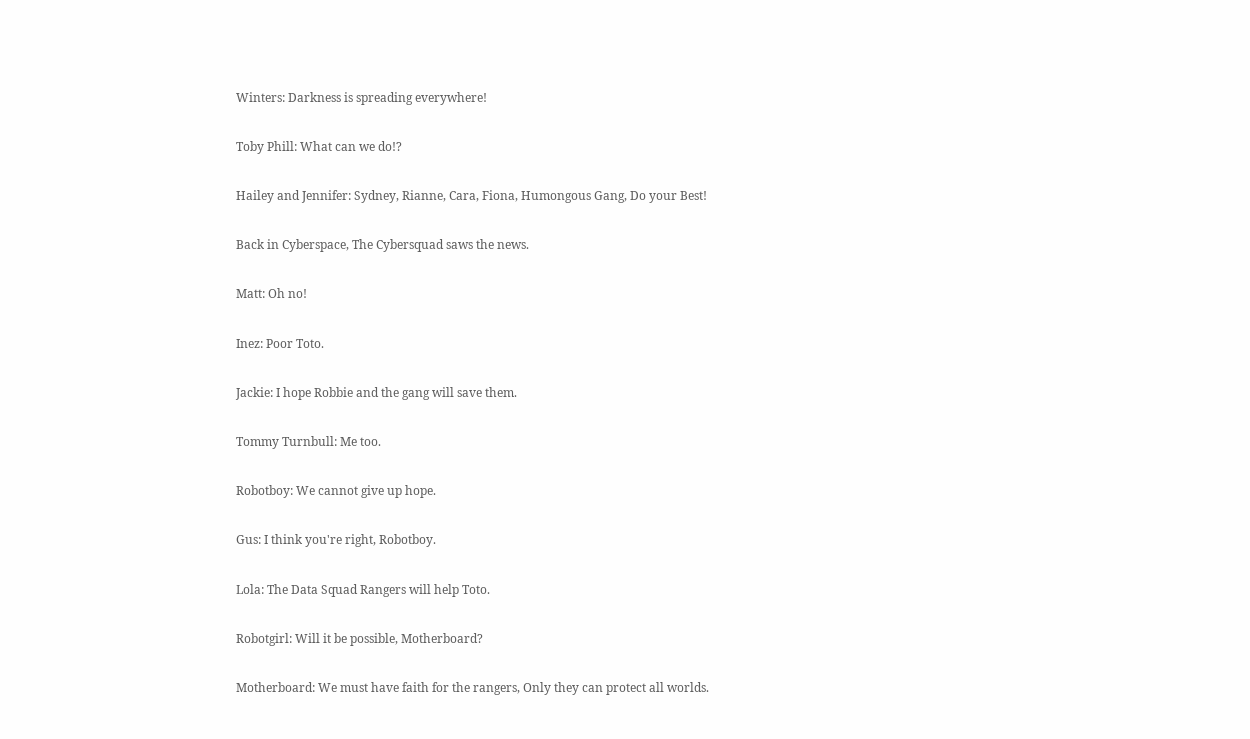Winters: Darkness is spreading everywhere!

Toby Phill: What can we do!?

Hailey and Jennifer: Sydney, Rianne, Cara, Fiona, Humongous Gang, Do your Best!

Back in Cyberspace, The Cybersquad saws the news.

Matt: Oh no!

Inez: Poor Toto.

Jackie: I hope Robbie and the gang will save them.

Tommy Turnbull: Me too.

Robotboy: We cannot give up hope.

Gus: I think you're right, Robotboy.

Lola: The Data Squad Rangers will help Toto.

Robotgirl: Will it be possible, Motherboard?

Motherboard: We must have faith for the rangers, Only they can protect all worlds.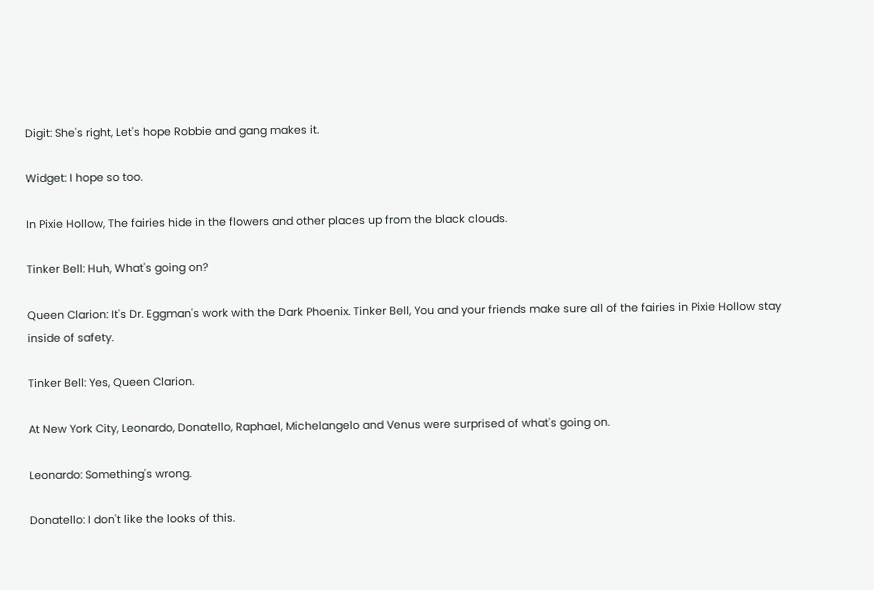Digit: She's right, Let's hope Robbie and gang makes it.

Widget: I hope so too.

In Pixie Hollow, The fairies hide in the flowers and other places up from the black clouds.

Tinker Bell: Huh, What's going on?

Queen Clarion: It's Dr. Eggman's work with the Dark Phoenix. Tinker Bell, You and your friends make sure all of the fairies in Pixie Hollow stay inside of safety.

Tinker Bell: Yes, Queen Clarion.

At New York City, Leonardo, Donatello, Raphael, Michelangelo and Venus were surprised of what's going on.

Leonardo: Something's wrong.

Donatello: I don't like the looks of this.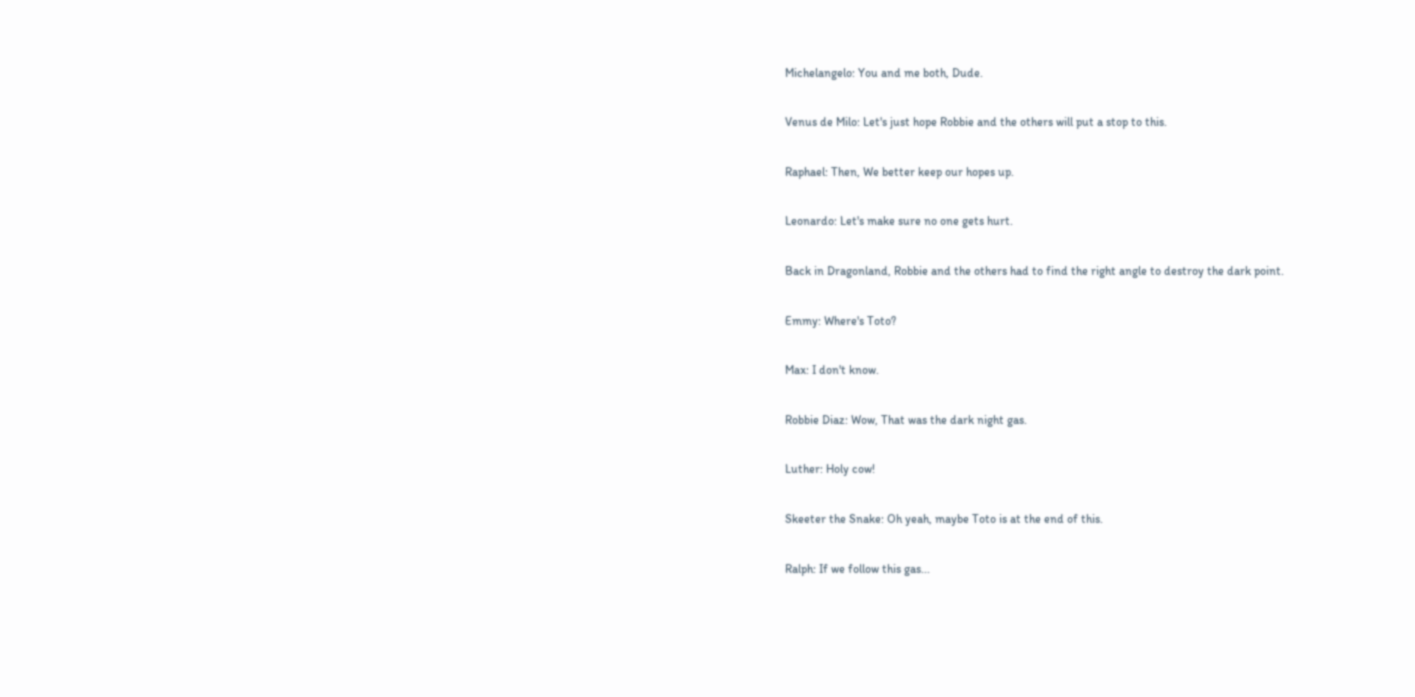Michelangelo: You and me both, Dude.

Venus de Milo: Let's just hope Robbie and the others will put a stop to this.

Raphael: Then, We better keep our hopes up.

Leonardo: Let's make sure no one gets hurt.

Back in Dragonland, Robbie and the others had to find the right angle to destroy the dark point.

Emmy: Where's Toto?

Max: I don't know.

Robbie Diaz: Wow, That was the dark night gas.

Luther: Holy cow!

Skeeter the Snake: Oh yeah, maybe Toto is at the end of this.

Ralph: If we follow this gas...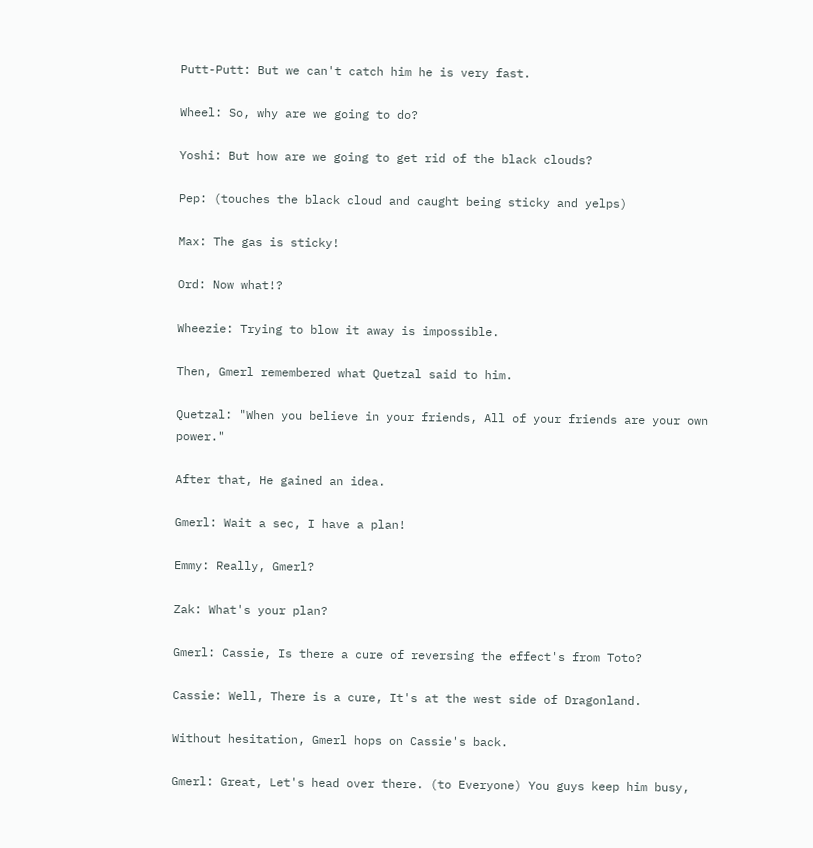Putt-Putt: But we can't catch him he is very fast.

Wheel: So, why are we going to do?

Yoshi: But how are we going to get rid of the black clouds?

Pep: (touches the black cloud and caught being sticky and yelps)

Max: The gas is sticky!

Ord: Now what!?

Wheezie: Trying to blow it away is impossible.

Then, Gmerl remembered what Quetzal said to him.

Quetzal: "When you believe in your friends, All of your friends are your own power."

After that, He gained an idea.

Gmerl: Wait a sec, I have a plan!

Emmy: Really, Gmerl?

Zak: What's your plan?

Gmerl: Cassie, Is there a cure of reversing the effect's from Toto?

Cassie: Well, There is a cure, It's at the west side of Dragonland.

Without hesitation, Gmerl hops on Cassie's back.

Gmerl: Great, Let's head over there. (to Everyone) You guys keep him busy,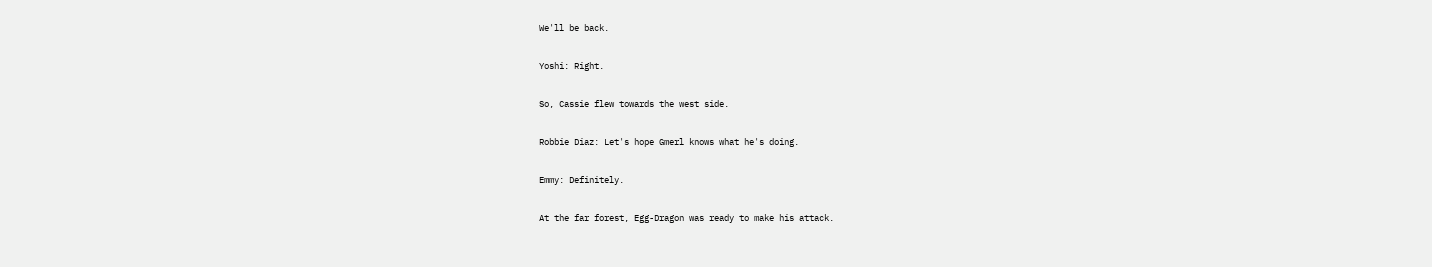We'll be back.

Yoshi: Right.

So, Cassie flew towards the west side.

Robbie Diaz: Let's hope Gmerl knows what he's doing.

Emmy: Definitely.

At the far forest, Egg-Dragon was ready to make his attack.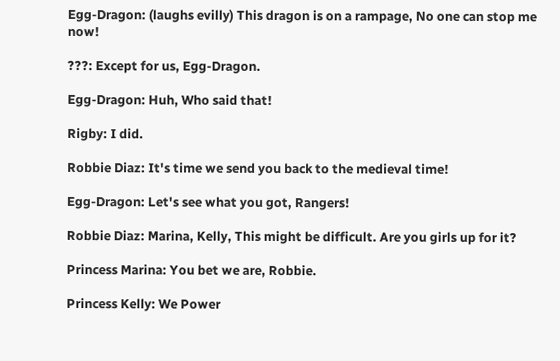Egg-Dragon: (laughs evilly) This dragon is on a rampage, No one can stop me now!

???: Except for us, Egg-Dragon.

Egg-Dragon: Huh, Who said that!

Rigby: I did.

Robbie Diaz: It's time we send you back to the medieval time!

Egg-Dragon: Let's see what you got, Rangers!

Robbie Diaz: Marina, Kelly, This might be difficult. Are you girls up for it?

Princess Marina: You bet we are, Robbie.

Princess Kelly: We Power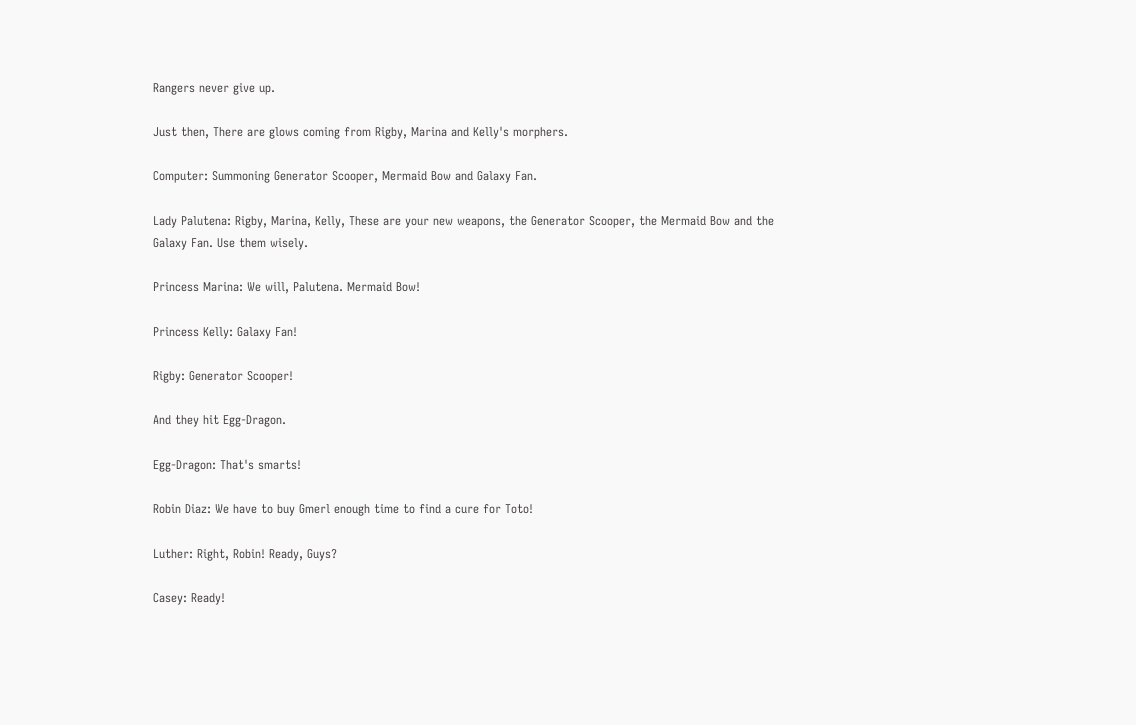Rangers never give up.

Just then, There are glows coming from Rigby, Marina and Kelly's morphers.

Computer: Summoning Generator Scooper, Mermaid Bow and Galaxy Fan.

Lady Palutena: Rigby, Marina, Kelly, These are your new weapons, the Generator Scooper, the Mermaid Bow and the Galaxy Fan. Use them wisely.

Princess Marina: We will, Palutena. Mermaid Bow!

Princess Kelly: Galaxy Fan!

Rigby: Generator Scooper!

And they hit Egg-Dragon.

Egg-Dragon: That's smarts!

Robin Diaz: We have to buy Gmerl enough time to find a cure for Toto!

Luther: Right, Robin! Ready, Guys?

Casey: Ready!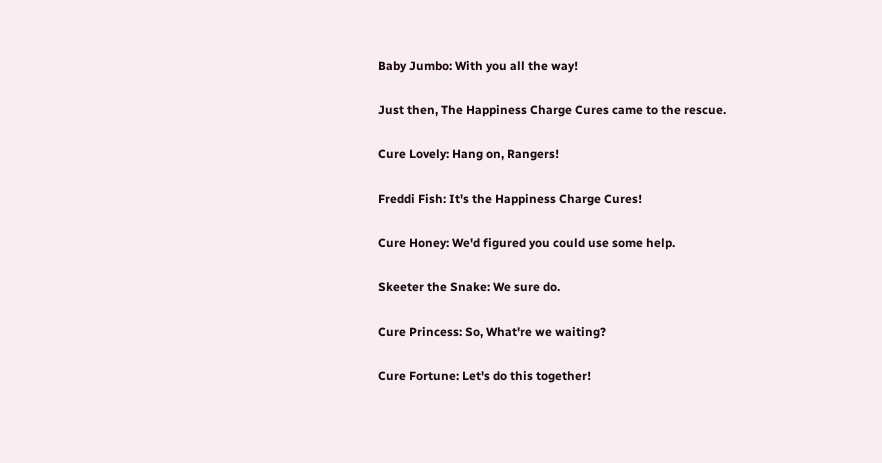Baby Jumbo: With you all the way!

Just then, The Happiness Charge Cures came to the rescue.

Cure Lovely: Hang on, Rangers!

Freddi Fish: It's the Happiness Charge Cures!

Cure Honey: We'd figured you could use some help.

Skeeter the Snake: We sure do.

Cure Princess: So, What're we waiting?

Cure Fortune: Let's do this together!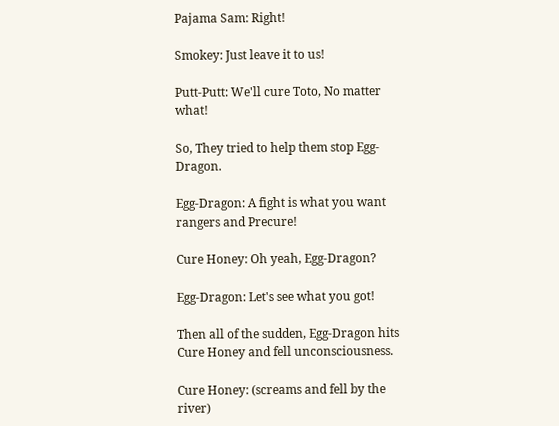Pajama Sam: Right!

Smokey: Just leave it to us!

Putt-Putt: We'll cure Toto, No matter what!

So, They tried to help them stop Egg-Dragon.

Egg-Dragon: A fight is what you want rangers and Precure!

Cure Honey: Oh yeah, Egg-Dragon?

Egg-Dragon: Let's see what you got!

Then all of the sudden, Egg-Dragon hits Cure Honey and fell unconsciousness.

Cure Honey: (screams and fell by the river)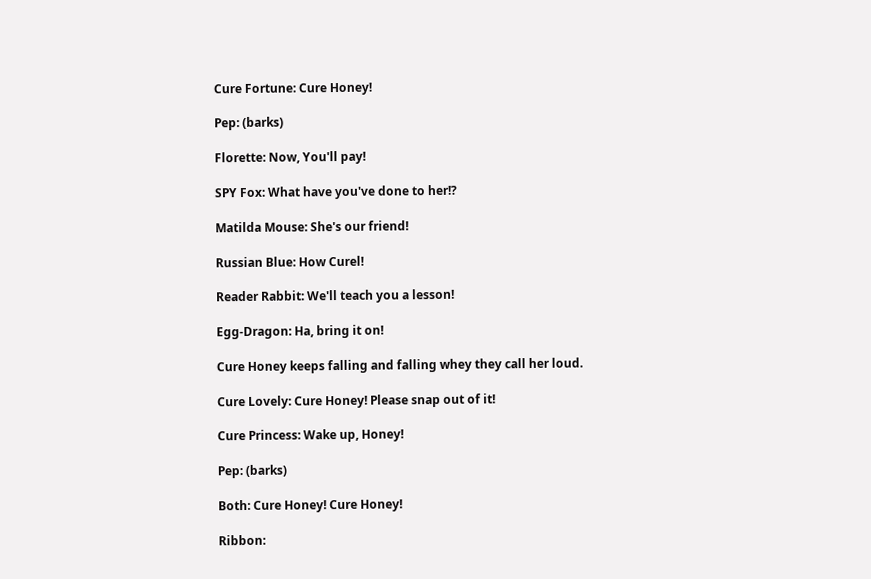Cure Fortune: Cure Honey!

Pep: (barks)

Florette: Now, You'll pay!

SPY Fox: What have you've done to her!?

Matilda Mouse: She's our friend!

Russian Blue: How Curel!

Reader Rabbit: We'll teach you a lesson!

Egg-Dragon: Ha, bring it on!

Cure Honey keeps falling and falling whey they call her loud.

Cure Lovely: Cure Honey! Please snap out of it!

Cure Princess: Wake up, Honey!

Pep: (barks)

Both: Cure Honey! Cure Honey!

Ribbon: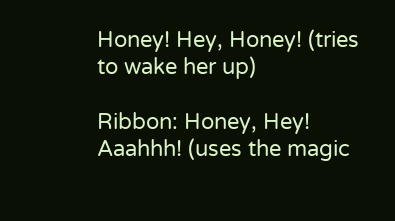Honey! Hey, Honey! (tries to wake her up)

Ribbon: Honey, Hey! Aaahhh! (uses the magic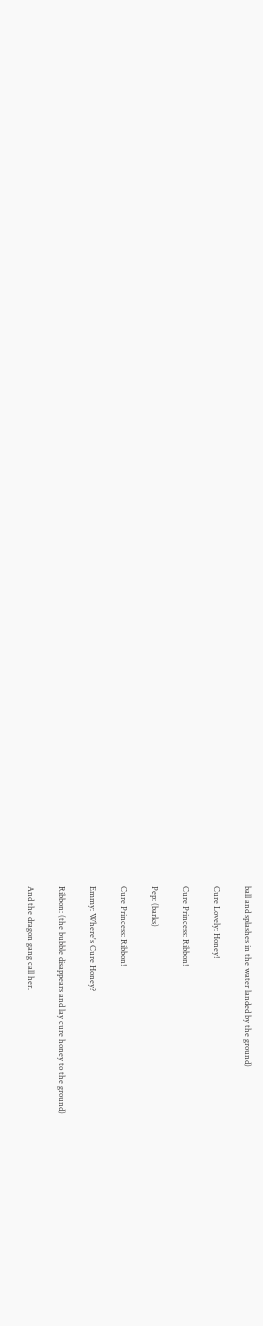ball and splashes in the water landed by the ground)

Cure Lovely: Honey!

Cure Princess: Ribbon!

Pep: (barks)

Cure Princess: Ribbon!

Emmy: Where's Cure Honey?

Ribbon: (the bubble disappears and lay cure honey to the ground)

And the dragon gang call her.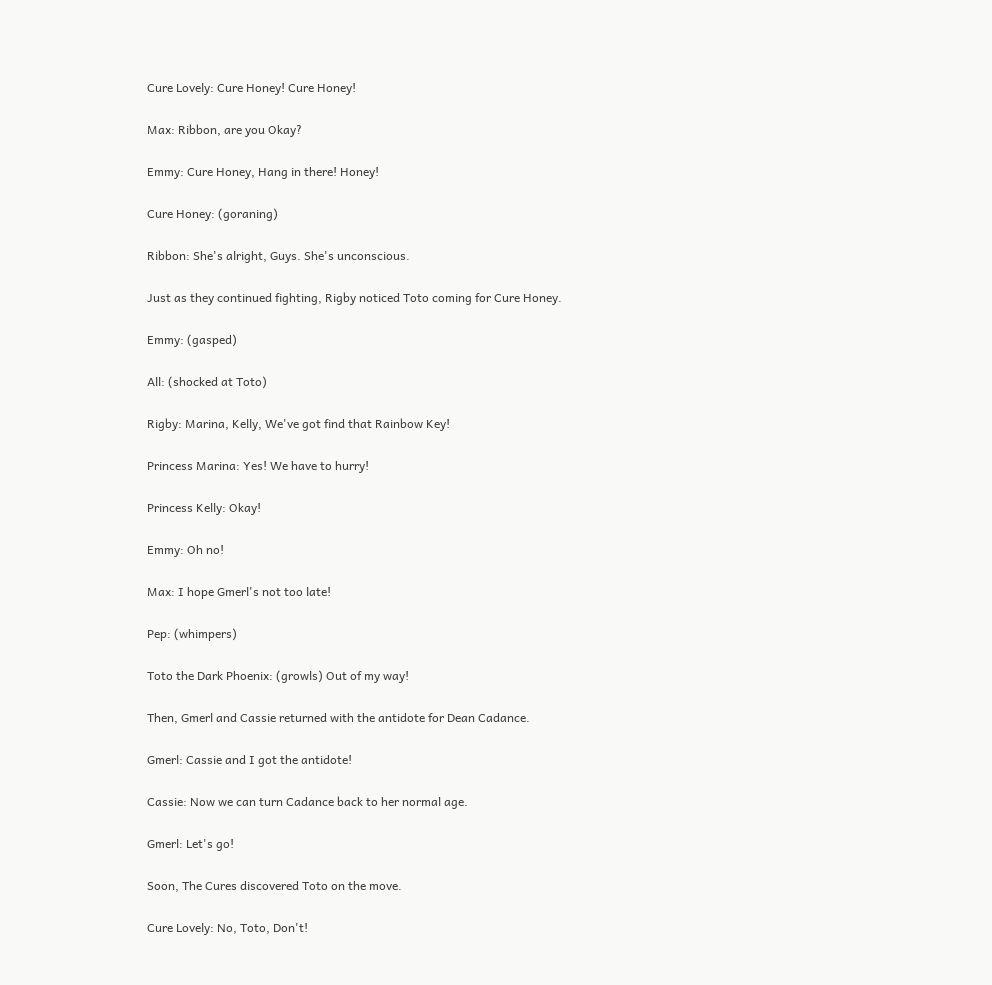Cure Lovely: Cure Honey! Cure Honey!

Max: Ribbon, are you Okay?

Emmy: Cure Honey, Hang in there! Honey!

Cure Honey: (goraning)

Ribbon: She's alright, Guys. She's unconscious.

Just as they continued fighting, Rigby noticed Toto coming for Cure Honey.

Emmy: (gasped)

All: (shocked at Toto)

Rigby: Marina, Kelly, We've got find that Rainbow Key!

Princess Marina: Yes! We have to hurry!

Princess Kelly: Okay!

Emmy: Oh no!

Max: I hope Gmerl's not too late!

Pep: (whimpers)

Toto the Dark Phoenix: (growls) Out of my way!

Then, Gmerl and Cassie returned with the antidote for Dean Cadance.

Gmerl: Cassie and I got the antidote!

Cassie: Now we can turn Cadance back to her normal age.

Gmerl: Let's go!

Soon, The Cures discovered Toto on the move.

Cure Lovely: No, Toto, Don't!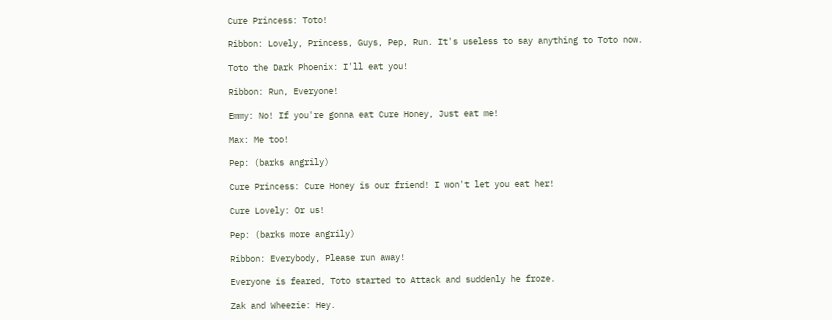Cure Princess: Toto!

Ribbon: Lovely, Princess, Guys, Pep, Run. It's useless to say anything to Toto now.

Toto the Dark Phoenix: I'll eat you!

Ribbon: Run, Everyone!

Emmy: No! If you're gonna eat Cure Honey, Just eat me!

Max: Me too!

Pep: (barks angrily)

Cure Princess: Cure Honey is our friend! I won't let you eat her!

Cure Lovely: Or us!

Pep: (barks more angrily)

Ribbon: Everybody, Please run away!

Everyone is feared, Toto started to Attack and suddenly he froze.

Zak and Wheezie: Hey.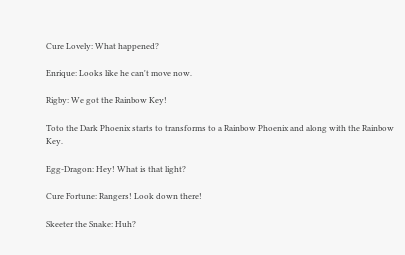Cure Lovely: What happened?

Enrique: Looks like he can't move now.

Rigby: We got the Rainbow Key!

Toto the Dark Phoenix starts to transforms to a Rainbow Phoenix and along with the Rainbow Key.

Egg-Dragon: Hey! What is that light?

Cure Fortune: Rangers! Look down there!

Skeeter the Snake: Huh?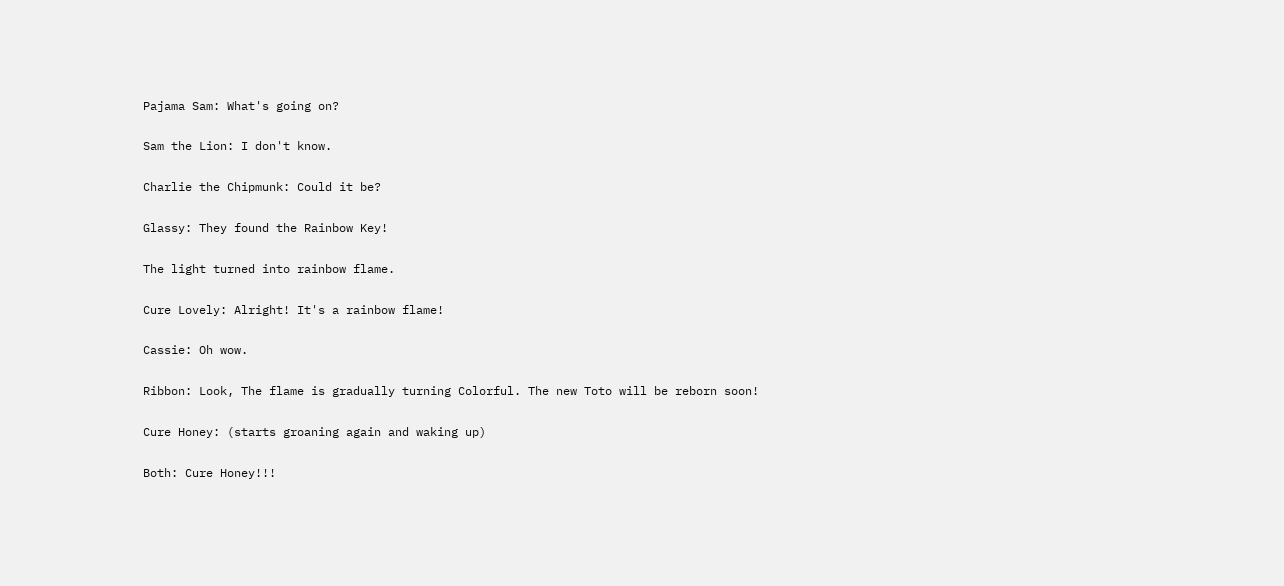Pajama Sam: What's going on?

Sam the Lion: I don't know.

Charlie the Chipmunk: Could it be?

Glassy: They found the Rainbow Key!

The light turned into rainbow flame.

Cure Lovely: Alright! It's a rainbow flame!

Cassie: Oh wow.

Ribbon: Look, The flame is gradually turning Colorful. The new Toto will be reborn soon!

Cure Honey: (starts groaning again and waking up)

Both: Cure Honey!!!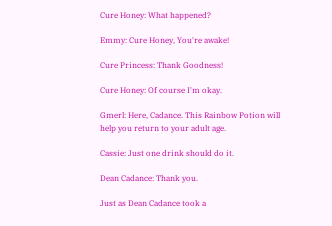Cure Honey: What happened?

Emmy: Cure Honey, You're awake!

Cure Princess: Thank Goodness!

Cure Honey: Of course I'm okay.

Gmerl: Here, Cadance. This Rainbow Potion will help you return to your adult age.

Cassie: Just one drink should do it.

Dean Cadance: Thank you.

Just as Dean Cadance took a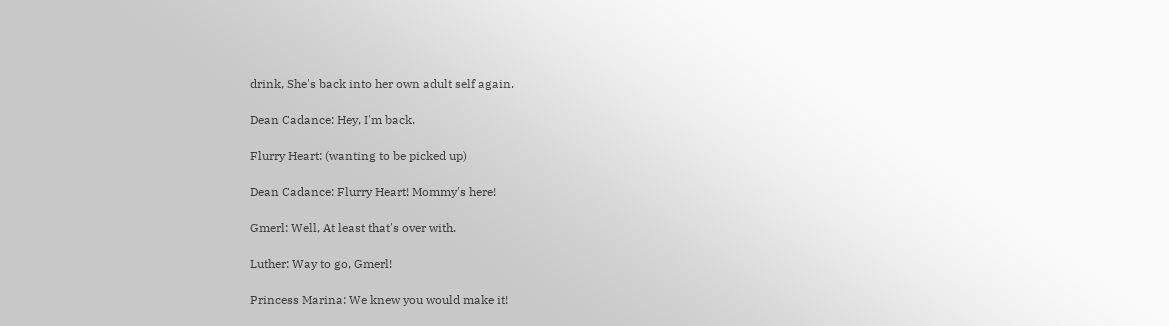drink, She's back into her own adult self again.

Dean Cadance: Hey, I'm back.

Flurry Heart: (wanting to be picked up)

Dean Cadance: Flurry Heart! Mommy's here!

Gmerl: Well, At least that's over with.

Luther: Way to go, Gmerl!

Princess Marina: We knew you would make it!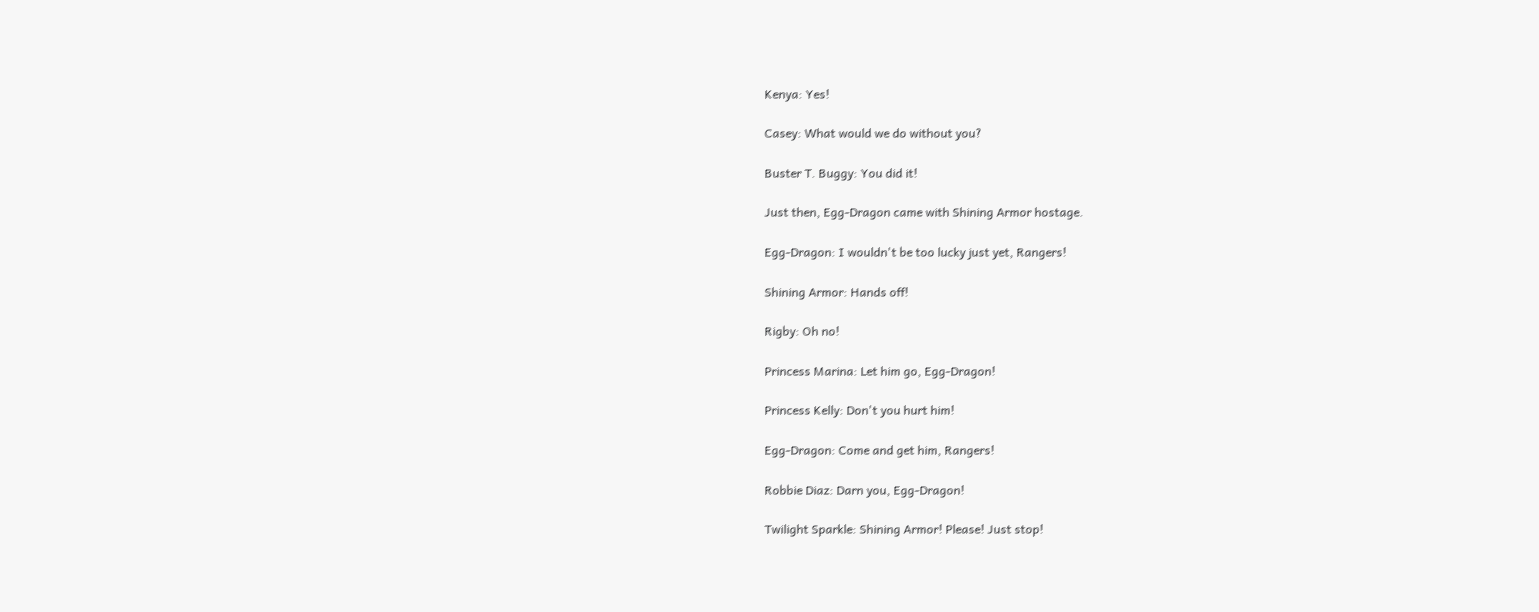Kenya: Yes!

Casey: What would we do without you?

Buster T. Buggy: You did it!

Just then, Egg-Dragon came with Shining Armor hostage.

Egg-Dragon: I wouldn't be too lucky just yet, Rangers!

Shining Armor: Hands off!

Rigby: Oh no!

Princess Marina: Let him go, Egg-Dragon!

Princess Kelly: Don't you hurt him!

Egg-Dragon: Come and get him, Rangers!

Robbie Diaz: Darn you, Egg-Dragon!

Twilight Sparkle: Shining Armor! Please! Just stop!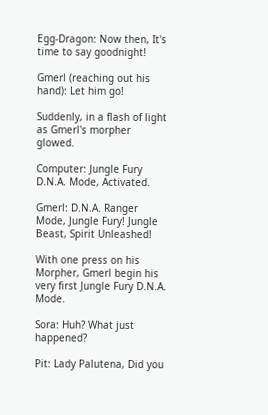Egg-Dragon: Now then, It's time to say goodnight!

Gmerl (reaching out his hand): Let him go!

Suddenly, in a flash of light as Gmerl's morpher glowed.

Computer: Jungle Fury D.N.A. Mode, Activated.

Gmerl: D.N.A. Ranger Mode, Jungle Fury! Jungle Beast, Spirit Unleashed!

With one press on his Morpher, Gmerl begin his very first Jungle Fury D.N.A. Mode.

Sora: Huh? What just happened?

Pit: Lady Palutena, Did you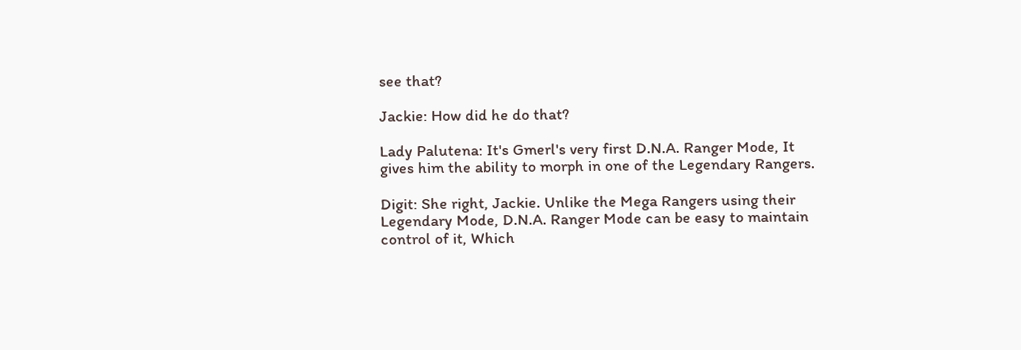see that?

Jackie: How did he do that?

Lady Palutena: It's Gmerl's very first D.N.A. Ranger Mode, It gives him the ability to morph in one of the Legendary Rangers.

Digit: She right, Jackie. Unlike the Mega Rangers using their Legendary Mode, D.N.A. Ranger Mode can be easy to maintain control of it, Which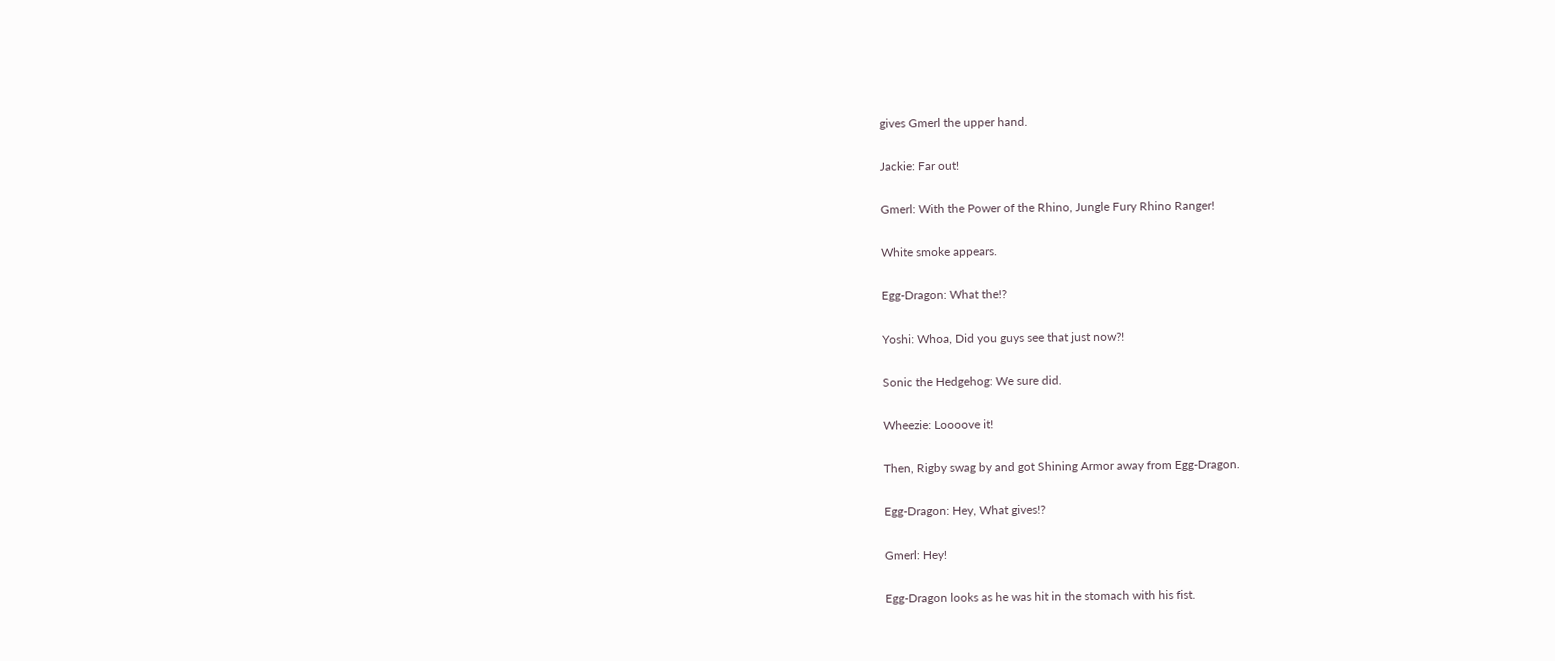gives Gmerl the upper hand.

Jackie: Far out!

Gmerl: With the Power of the Rhino, Jungle Fury Rhino Ranger!

White smoke appears.

Egg-Dragon: What the!?

Yoshi: Whoa, Did you guys see that just now?!

Sonic the Hedgehog: We sure did.

Wheezie: Loooove it!

Then, Rigby swag by and got Shining Armor away from Egg-Dragon.

Egg-Dragon: Hey, What gives!?

Gmerl: Hey!

Egg-Dragon looks as he was hit in the stomach with his fist.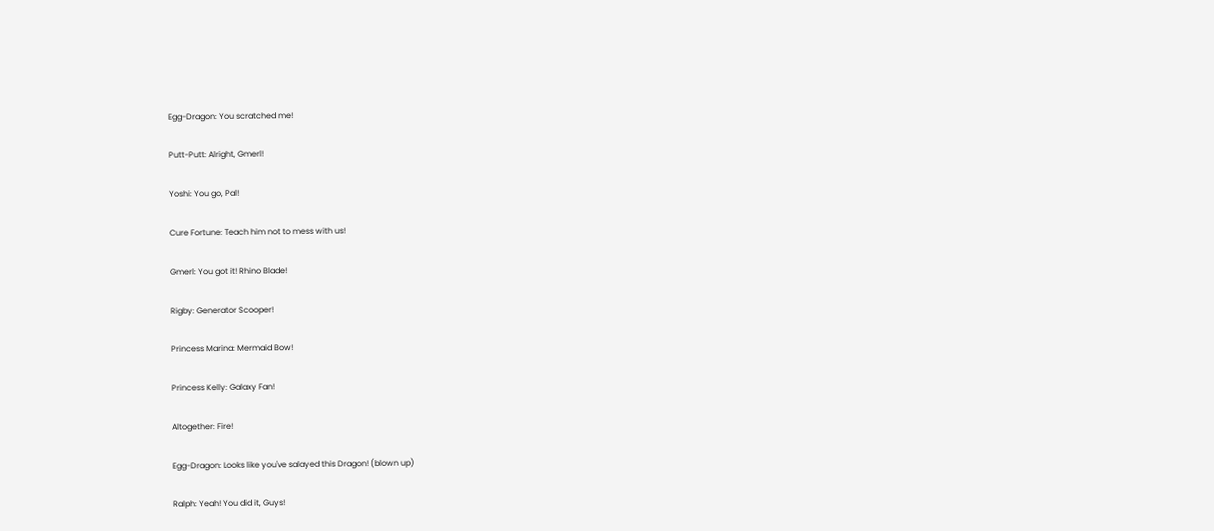Egg-Dragon: You scratched me!

Putt-Putt: Alright, Gmerl!

Yoshi: You go, Pal!

Cure Fortune: Teach him not to mess with us!

Gmerl: You got it! Rhino Blade!

Rigby: Generator Scooper!

Princess Marina: Mermaid Bow!

Princess Kelly: Galaxy Fan!

Altogether: Fire!

Egg-Dragon: Looks like you've salayed this Dragon! (blown up)

Ralph: Yeah! You did it, Guys!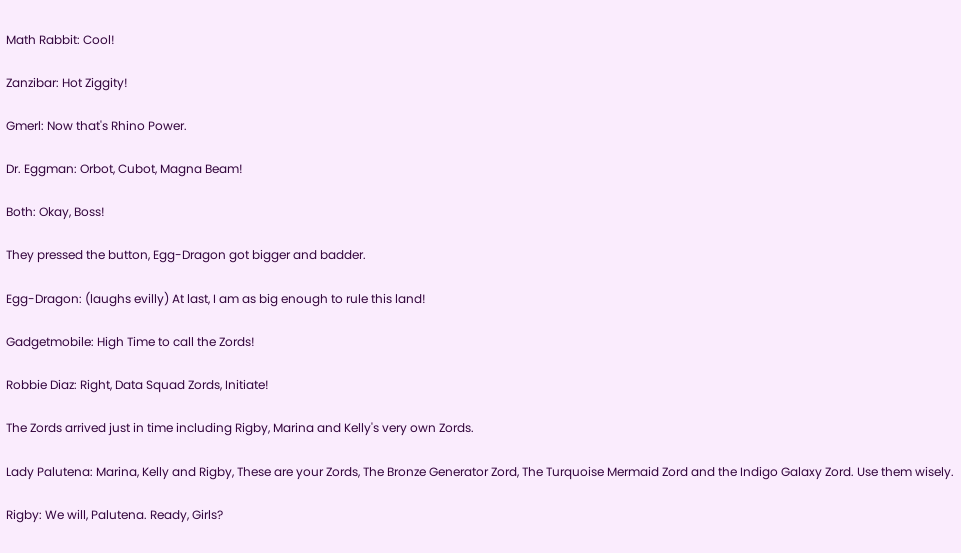Math Rabbit: Cool!

Zanzibar: Hot Ziggity!

Gmerl: Now that's Rhino Power.

Dr. Eggman: Orbot, Cubot, Magna Beam!

Both: Okay, Boss!

They pressed the button, Egg-Dragon got bigger and badder.

Egg-Dragon: (laughs evilly) At last, I am as big enough to rule this land!

Gadgetmobile: High Time to call the Zords!

Robbie Diaz: Right, Data Squad Zords, Initiate!

The Zords arrived just in time including Rigby, Marina and Kelly's very own Zords.

Lady Palutena: Marina, Kelly and Rigby, These are your Zords, The Bronze Generator Zord, The Turquoise Mermaid Zord and the Indigo Galaxy Zord. Use them wisely.

Rigby: We will, Palutena. Ready, Girls?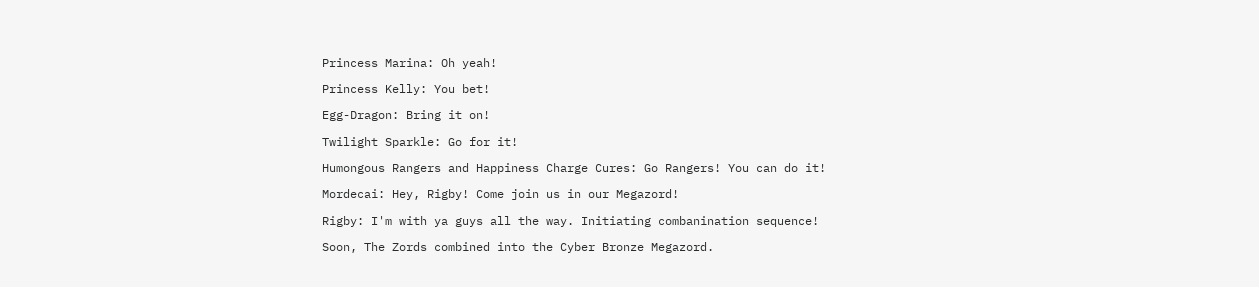Princess Marina: Oh yeah!

Princess Kelly: You bet!

Egg-Dragon: Bring it on!

Twilight Sparkle: Go for it!

Humongous Rangers and Happiness Charge Cures: Go Rangers! You can do it!

Mordecai: Hey, Rigby! Come join us in our Megazord!

Rigby: I'm with ya guys all the way. Initiating combanination sequence!

Soon, The Zords combined into the Cyber Bronze Megazord.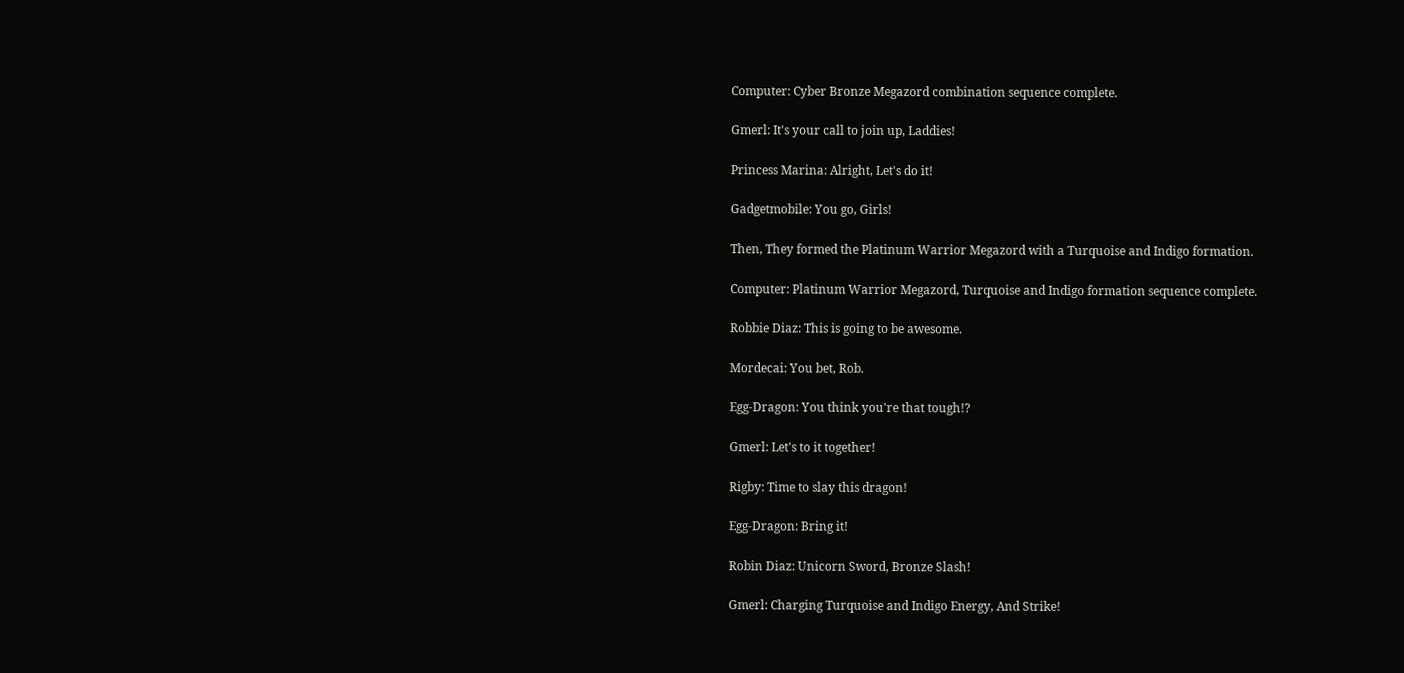Computer: Cyber Bronze Megazord combination sequence complete.

Gmerl: It's your call to join up, Laddies!

Princess Marina: Alright, Let's do it!

Gadgetmobile: You go, Girls!

Then, They formed the Platinum Warrior Megazord with a Turquoise and Indigo formation.

Computer: Platinum Warrior Megazord, Turquoise and Indigo formation sequence complete.

Robbie Diaz: This is going to be awesome.

Mordecai: You bet, Rob.

Egg-Dragon: You think you're that tough!?

Gmerl: Let's to it together!

Rigby: Time to slay this dragon!

Egg-Dragon: Bring it!

Robin Diaz: Unicorn Sword, Bronze Slash!

Gmerl: Charging Turquoise and Indigo Energy, And Strike!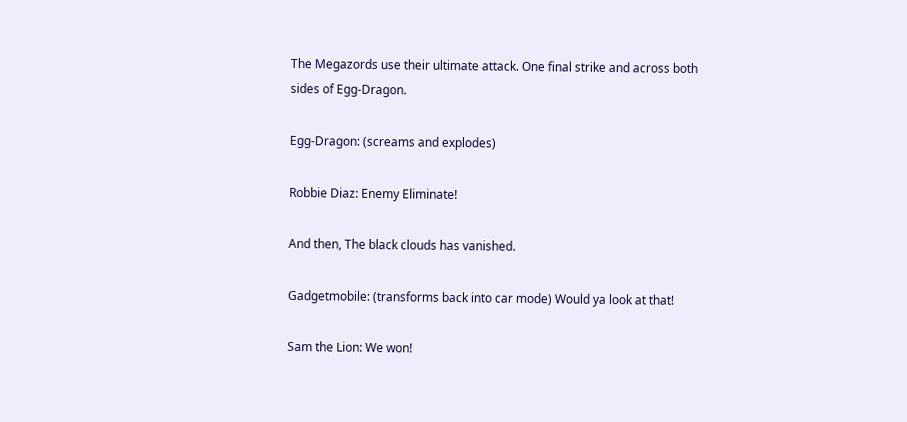The Megazords use their ultimate attack. One final strike and across both sides of Egg-Dragon.

Egg-Dragon: (screams and explodes)

Robbie Diaz: Enemy Eliminate!

And then, The black clouds has vanished.

Gadgetmobile: (transforms back into car mode) Would ya look at that!

Sam the Lion: We won!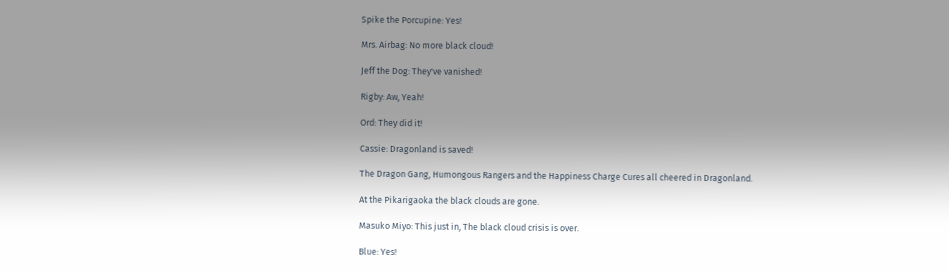Spike the Porcupine: Yes!

Mrs. Airbag: No more black cloud!

Jeff the Dog: They've vanished!

Rigby: Aw, Yeah!

Ord: They did it!

Cassie: Dragonland is saved!

The Dragon Gang, Humongous Rangers and the Happiness Charge Cures all cheered in Dragonland.

At the Pikarigaoka the black clouds are gone.

Masuko Miyo: This just in, The black cloud crisis is over.

Blue: Yes!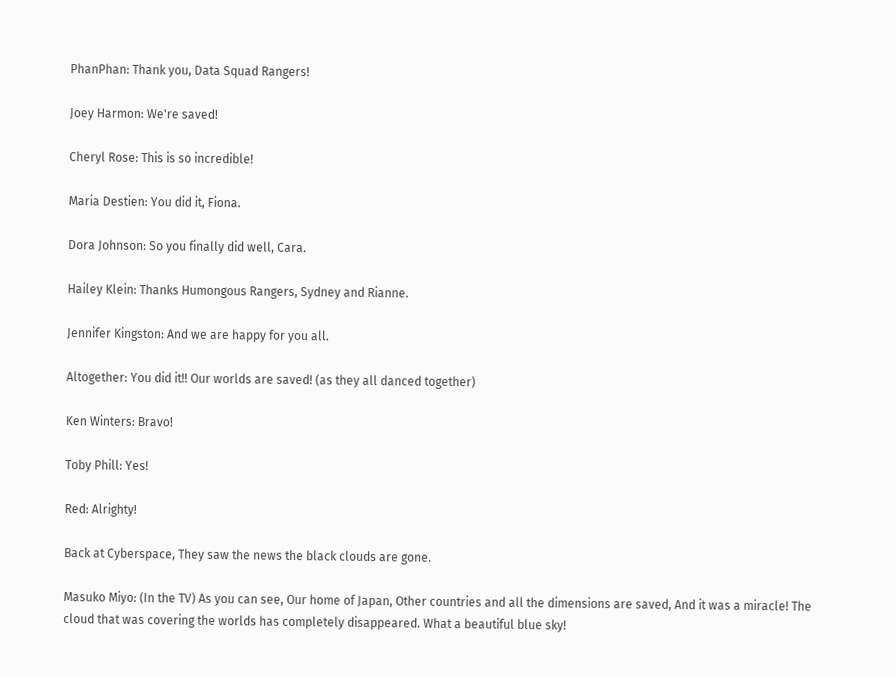PhanPhan: Thank you, Data Squad Rangers!

Joey Harmon: We're saved!

Cheryl Rose: This is so incredible!

Maria Destien: You did it, Fiona.

Dora Johnson: So you finally did well, Cara.

Hailey Klein: Thanks Humongous Rangers, Sydney and Rianne.

Jennifer Kingston: And we are happy for you all.

Altogether: You did it!! Our worlds are saved! (as they all danced together)

Ken Winters: Bravo!

Toby Phill: Yes!

Red: Alrighty!

Back at Cyberspace, They saw the news the black clouds are gone.

Masuko Miyo: (In the TV) As you can see, Our home of Japan, Other countries and all the dimensions are saved, And it was a miracle! The cloud that was covering the worlds has completely disappeared. What a beautiful blue sky!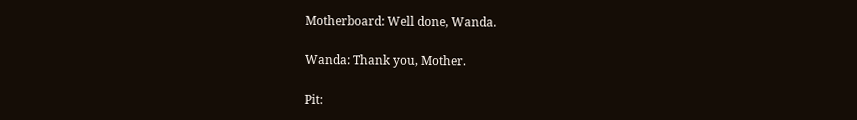Motherboard: Well done, Wanda.

Wanda: Thank you, Mother.

Pit: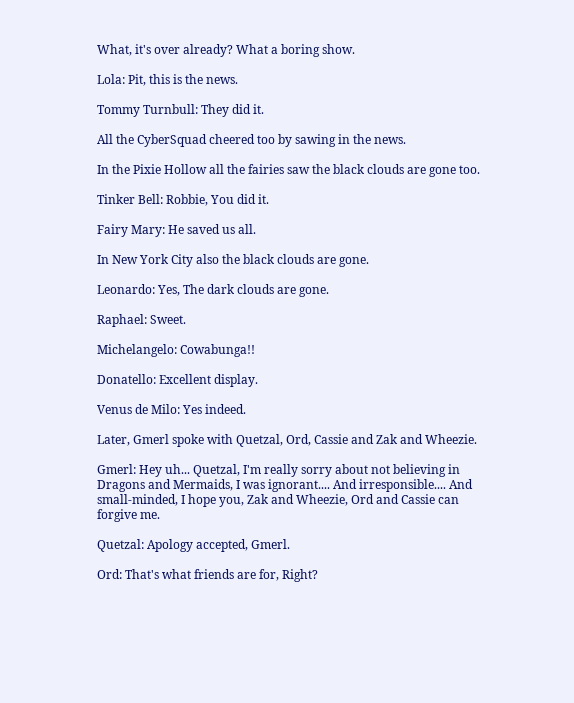What, it's over already? What a boring show.

Lola: Pit, this is the news.

Tommy Turnbull: They did it.

All the CyberSquad cheered too by sawing in the news.

In the Pixie Hollow all the fairies saw the black clouds are gone too.

Tinker Bell: Robbie, You did it.

Fairy Mary: He saved us all.

In New York City also the black clouds are gone.

Leonardo: Yes, The dark clouds are gone.

Raphael: Sweet.

Michelangelo: Cowabunga!!

Donatello: Excellent display.

Venus de Milo: Yes indeed.

Later, Gmerl spoke with Quetzal, Ord, Cassie and Zak and Wheezie.

Gmerl: Hey uh... Quetzal, I'm really sorry about not believing in Dragons and Mermaids, I was ignorant.... And irresponsible.... And small-minded, I hope you, Zak and Wheezie, Ord and Cassie can forgive me.

Quetzal: Apology accepted, Gmerl.

Ord: That's what friends are for, Right?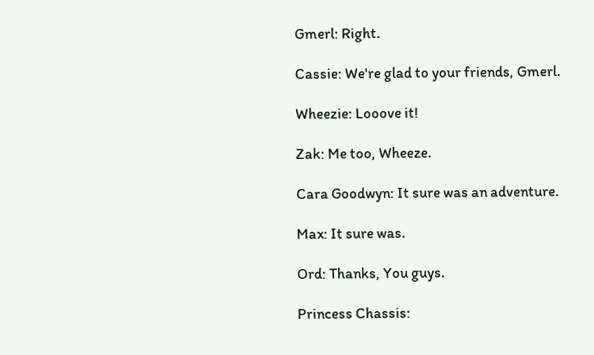Gmerl: Right.

Cassie: We're glad to your friends, Gmerl.

Wheezie: Looove it!

Zak: Me too, Wheeze.

Cara Goodwyn: It sure was an adventure.

Max: It sure was.

Ord: Thanks, You guys.

Princess Chassis: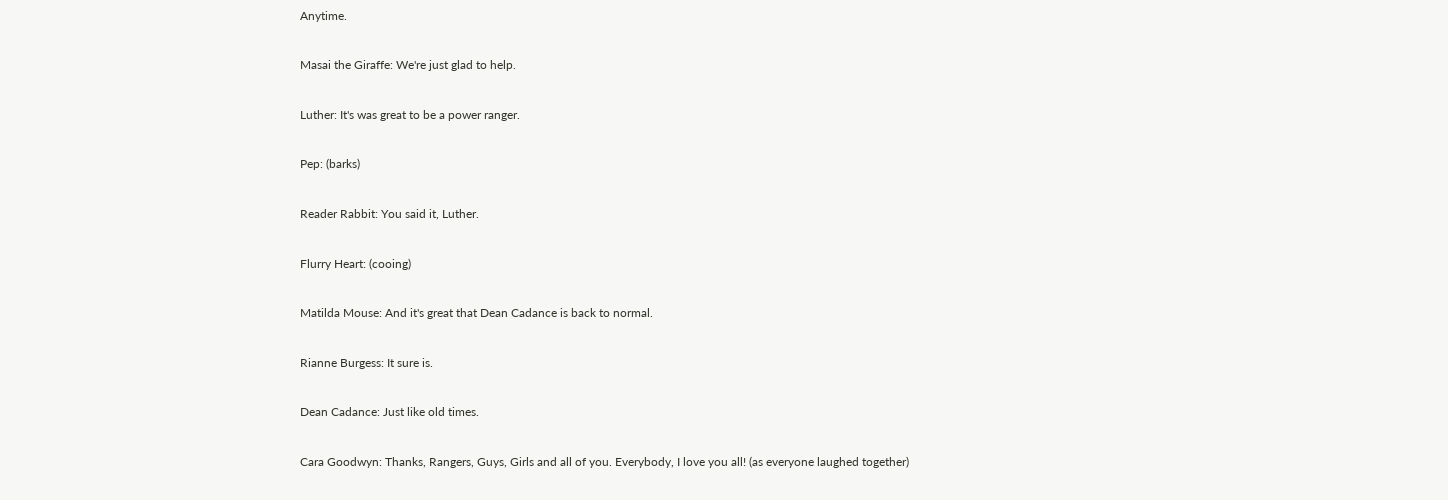Anytime.

Masai the Giraffe: We're just glad to help.

Luther: It's was great to be a power ranger.

Pep: (barks)

Reader Rabbit: You said it, Luther.

Flurry Heart: (cooing)

Matilda Mouse: And it's great that Dean Cadance is back to normal.

Rianne Burgess: It sure is.

Dean Cadance: Just like old times.

Cara Goodwyn: Thanks, Rangers, Guys, Girls and all of you. Everybody, I love you all! (as everyone laughed together)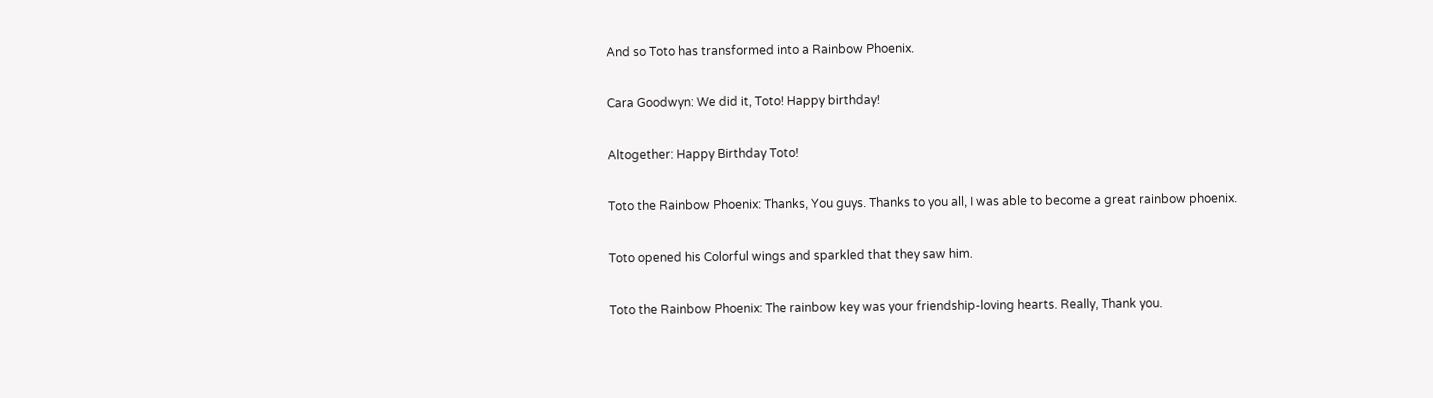And so Toto has transformed into a Rainbow Phoenix.

Cara Goodwyn: We did it, Toto! Happy birthday!

Altogether: Happy Birthday Toto!

Toto the Rainbow Phoenix: Thanks, You guys. Thanks to you all, I was able to become a great rainbow phoenix.

Toto opened his Colorful wings and sparkled that they saw him.

Toto the Rainbow Phoenix: The rainbow key was your friendship-loving hearts. Really, Thank you.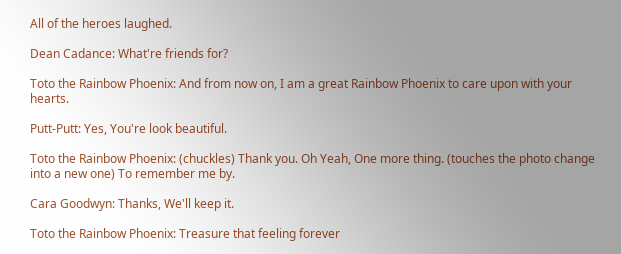All of the heroes laughed.

Dean Cadance: What're friends for?

Toto the Rainbow Phoenix: And from now on, I am a great Rainbow Phoenix to care upon with your hearts.

Putt-Putt: Yes, You're look beautiful.

Toto the Rainbow Phoenix: (chuckles) Thank you. Oh Yeah, One more thing. (touches the photo change into a new one) To remember me by.

Cara Goodwyn: Thanks, We'll keep it.

Toto the Rainbow Phoenix: Treasure that feeling forever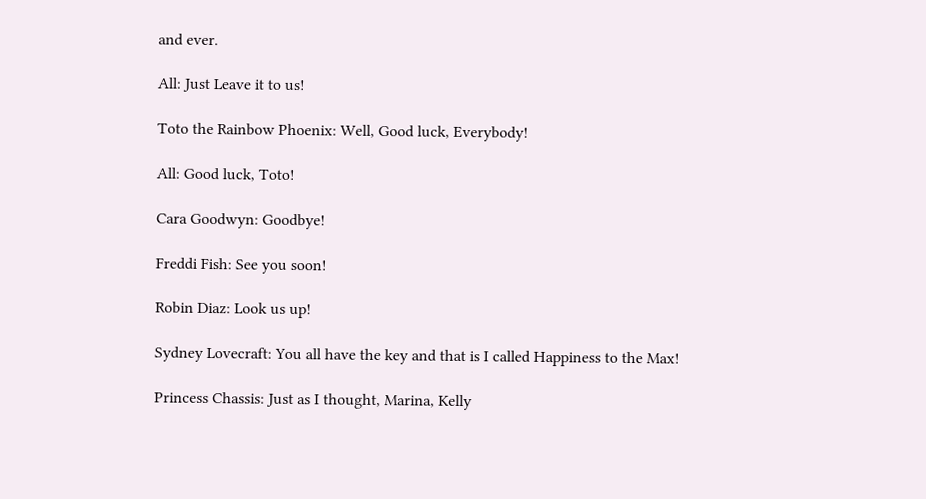and ever.

All: Just Leave it to us!

Toto the Rainbow Phoenix: Well, Good luck, Everybody!

All: Good luck, Toto!

Cara Goodwyn: Goodbye!

Freddi Fish: See you soon!

Robin Diaz: Look us up!

Sydney Lovecraft: You all have the key and that is I called Happiness to the Max!

Princess Chassis: Just as I thought, Marina, Kelly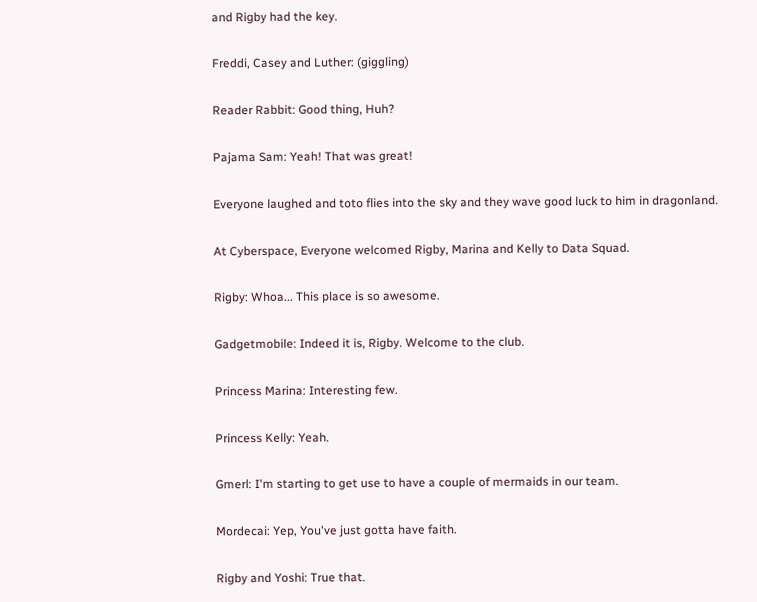and Rigby had the key.

Freddi, Casey and Luther: (giggling)

Reader Rabbit: Good thing, Huh?

Pajama Sam: Yeah! That was great!

Everyone laughed and toto flies into the sky and they wave good luck to him in dragonland.

At Cyberspace, Everyone welcomed Rigby, Marina and Kelly to Data Squad.

Rigby: Whoa... This place is so awesome.

Gadgetmobile: Indeed it is, Rigby. Welcome to the club.

Princess Marina: Interesting few.

Princess Kelly: Yeah.

Gmerl: I'm starting to get use to have a couple of mermaids in our team.

Mordecai: Yep, You've just gotta have faith.

Rigby and Yoshi: True that.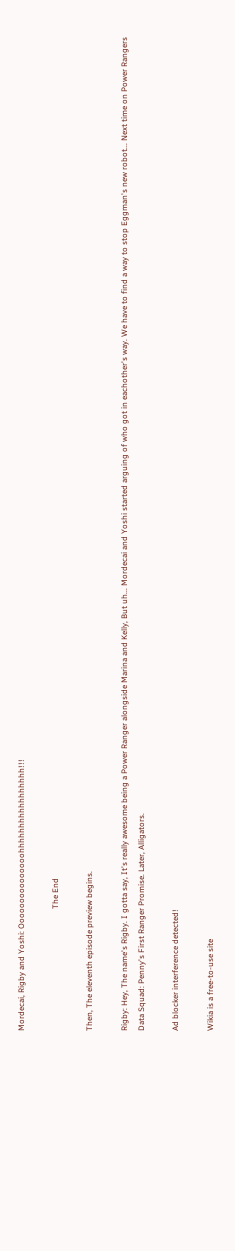Mordecai, Rigby and Yoshi: Ooooooooooooooohhhhhhhhhhhhhhhhh!!!

                                                             The End

Then, The eleventh episode preview begins.

Rigby: Hey, The name's Rigby. I gotta say, It's really awesome being a Power Ranger alongside Marina and Kelly, But uh... Mordecai and Yoshi started arguing of who got in eachother's way. We have to find a way to stop Eggman's new robot... Next time on Power Rangers Data Squad: Penny's First Ranger Promise. Later, Alligators.

Ad blocker interference detected!

Wikia is a free-to-use site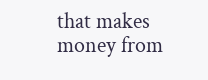that makes money from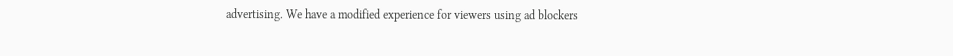advertising. We have a modified experience for viewers using ad blockers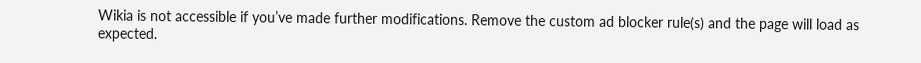Wikia is not accessible if you’ve made further modifications. Remove the custom ad blocker rule(s) and the page will load as expected.